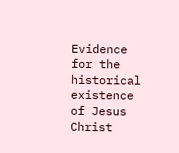Evidence for the historical existence of Jesus Christ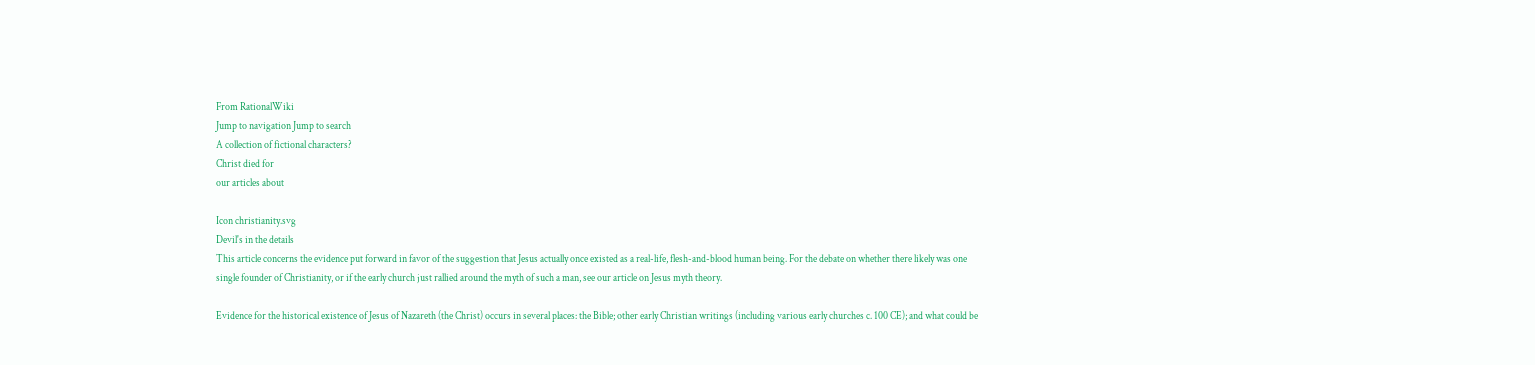From RationalWiki
Jump to navigation Jump to search
A collection of fictional characters?
Christ died for
our articles about

Icon christianity.svg
Devil's in the details
This article concerns the evidence put forward in favor of the suggestion that Jesus actually once existed as a real-life, flesh-and-blood human being. For the debate on whether there likely was one single founder of Christianity, or if the early church just rallied around the myth of such a man, see our article on Jesus myth theory.

Evidence for the historical existence of Jesus of Nazareth (the Christ) occurs in several places: the Bible; other early Christian writings (including various early churches c. 100 CE); and what could be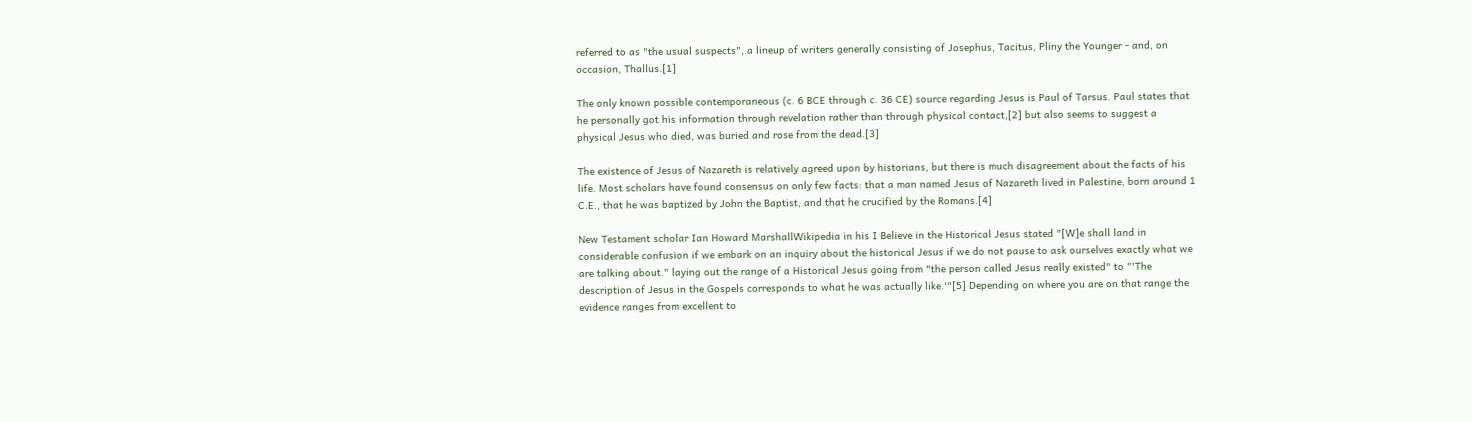referred to as "the usual suspects", a lineup of writers generally consisting of Josephus, Tacitus, Pliny the Younger - and, on occasion, Thallus.[1]

The only known possible contemporaneous (c. 6 BCE through c. 36 CE) source regarding Jesus is Paul of Tarsus. Paul states that he personally got his information through revelation rather than through physical contact,[2] but also seems to suggest a physical Jesus who died, was buried and rose from the dead.[3]

The existence of Jesus of Nazareth is relatively agreed upon by historians, but there is much disagreement about the facts of his life. Most scholars have found consensus on only few facts: that a man named Jesus of Nazareth lived in Palestine, born around 1 C.E., that he was baptized by John the Baptist, and that he crucified by the Romans.[4]

New Testament scholar Ian Howard MarshallWikipedia in his I Believe in the Historical Jesus stated "[W]e shall land in considerable confusion if we embark on an inquiry about the historical Jesus if we do not pause to ask ourselves exactly what we are talking about." laying out the range of a Historical Jesus going from "the person called Jesus really existed" to "'The description of Jesus in the Gospels corresponds to what he was actually like.'"[5] Depending on where you are on that range the evidence ranges from excellent to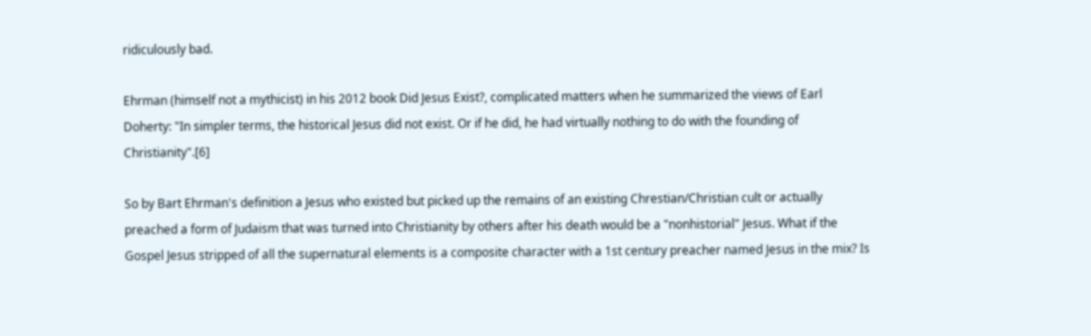ridiculously bad.

Ehrman (himself not a mythicist) in his 2012 book Did Jesus Exist?, complicated matters when he summarized the views of Earl Doherty: "In simpler terms, the historical Jesus did not exist. Or if he did, he had virtually nothing to do with the founding of Christianity".[6]

So by Bart Ehrman's definition a Jesus who existed but picked up the remains of an existing Chrestian/Christian cult or actually preached a form of Judaism that was turned into Christianity by others after his death would be a "nonhistorial" Jesus. What if the Gospel Jesus stripped of all the supernatural elements is a composite character with a 1st century preacher named Jesus in the mix? Is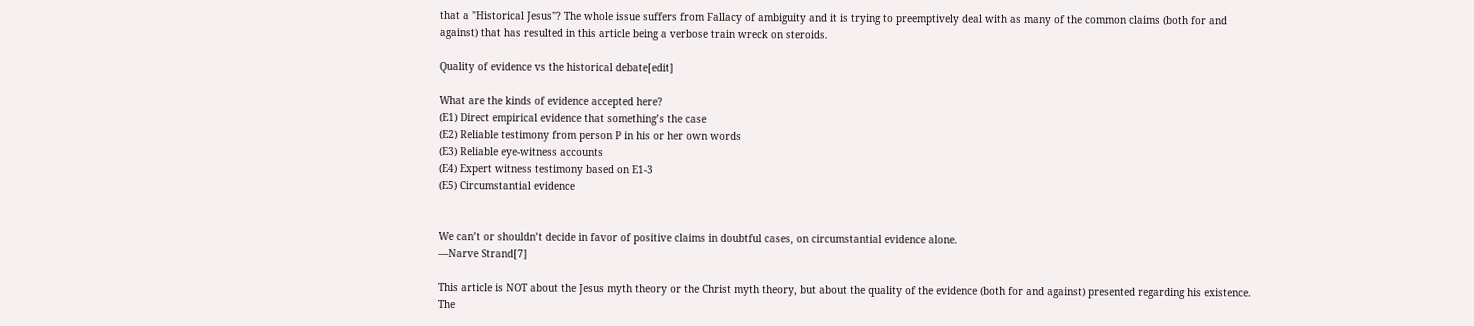that a "Historical Jesus"? The whole issue suffers from Fallacy of ambiguity and it is trying to preemptively deal with as many of the common claims (both for and against) that has resulted in this article being a verbose train wreck on steroids.

Quality of evidence vs the historical debate[edit]

What are the kinds of evidence accepted here?
(E1) Direct empirical evidence that something’s the case
(E2) Reliable testimony from person P in his or her own words
(E3) Reliable eye-witness accounts
(E4) Expert witness testimony based on E1-3
(E5) Circumstantial evidence


We can’t or shouldn’t decide in favor of positive claims in doubtful cases, on circumstantial evidence alone.
—Narve Strand[7]

This article is NOT about the Jesus myth theory or the Christ myth theory, but about the quality of the evidence (both for and against) presented regarding his existence. The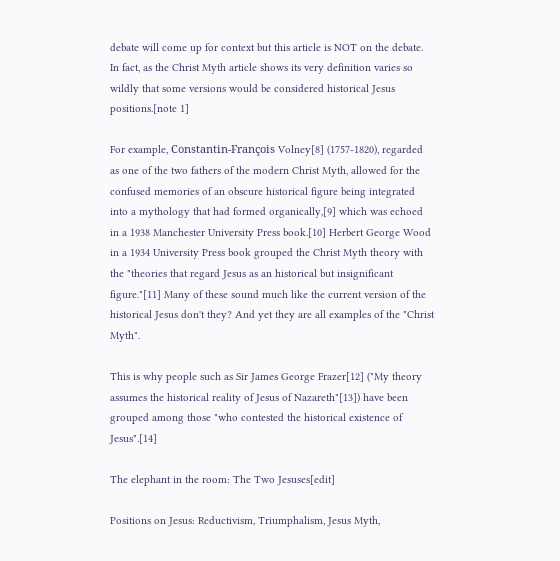debate will come up for context but this article is NOT on the debate. In fact, as the Christ Myth article shows its very definition varies so wildly that some versions would be considered historical Jesus positions.[note 1]

For example, Constantin-François Volney[8] (1757-1820), regarded as one of the two fathers of the modern Christ Myth, allowed for the confused memories of an obscure historical figure being integrated into a mythology that had formed organically,[9] which was echoed in a 1938 Manchester University Press book.[10] Herbert George Wood in a 1934 University Press book grouped the Christ Myth theory with the "theories that regard Jesus as an historical but insignificant figure."[11] Many of these sound much like the current version of the historical Jesus don't they? And yet they are all examples of the "Christ Myth".

This is why people such as Sir James George Frazer[12] ("My theory assumes the historical reality of Jesus of Nazareth"[13]) have been grouped among those "who contested the historical existence of Jesus".[14]

The elephant in the room: The Two Jesuses[edit]

Positions on Jesus: Reductivism, Triumphalism, Jesus Myth,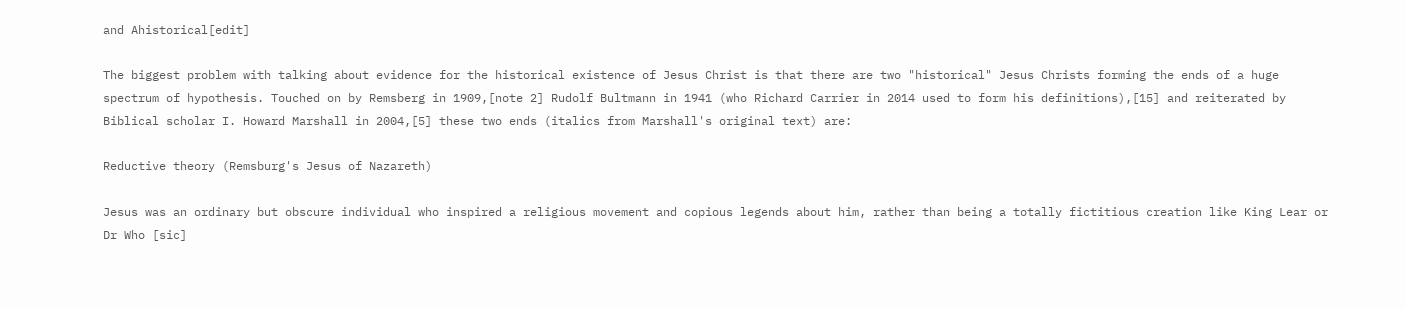and Ahistorical[edit]

The biggest problem with talking about evidence for the historical existence of Jesus Christ is that there are two "historical" Jesus Christs forming the ends of a huge spectrum of hypothesis. Touched on by Remsberg in 1909,[note 2] Rudolf Bultmann in 1941 (who Richard Carrier in 2014 used to form his definitions),[15] and reiterated by Biblical scholar I. Howard Marshall in 2004,[5] these two ends (italics from Marshall's original text) are:

Reductive theory (Remsburg's Jesus of Nazareth)

Jesus was an ordinary but obscure individual who inspired a religious movement and copious legends about him, rather than being a totally fictitious creation like King Lear or Dr Who [sic]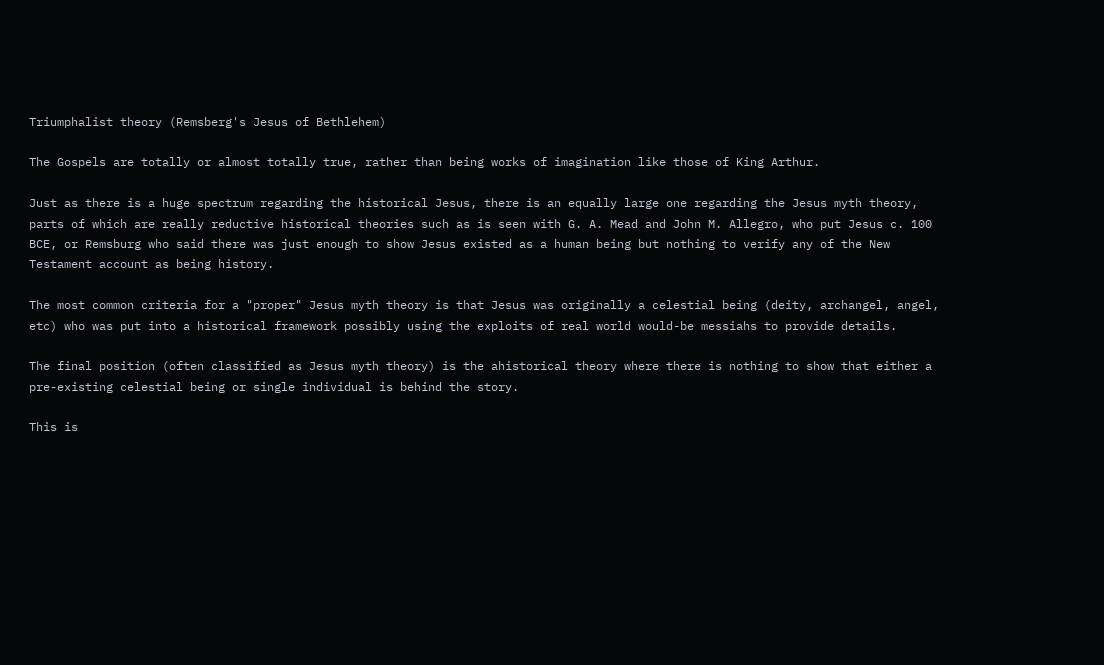Triumphalist theory (Remsberg's Jesus of Bethlehem)

The Gospels are totally or almost totally true, rather than being works of imagination like those of King Arthur.

Just as there is a huge spectrum regarding the historical Jesus, there is an equally large one regarding the Jesus myth theory, parts of which are really reductive historical theories such as is seen with G. A. Mead and John M. Allegro, who put Jesus c. 100 BCE, or Remsburg who said there was just enough to show Jesus existed as a human being but nothing to verify any of the New Testament account as being history.

The most common criteria for a "proper" Jesus myth theory is that Jesus was originally a celestial being (deity, archangel, angel, etc) who was put into a historical framework possibly using the exploits of real world would-be messiahs to provide details.

The final position (often classified as Jesus myth theory) is the ahistorical theory where there is nothing to show that either a pre-existing celestial being or single individual is behind the story.

This is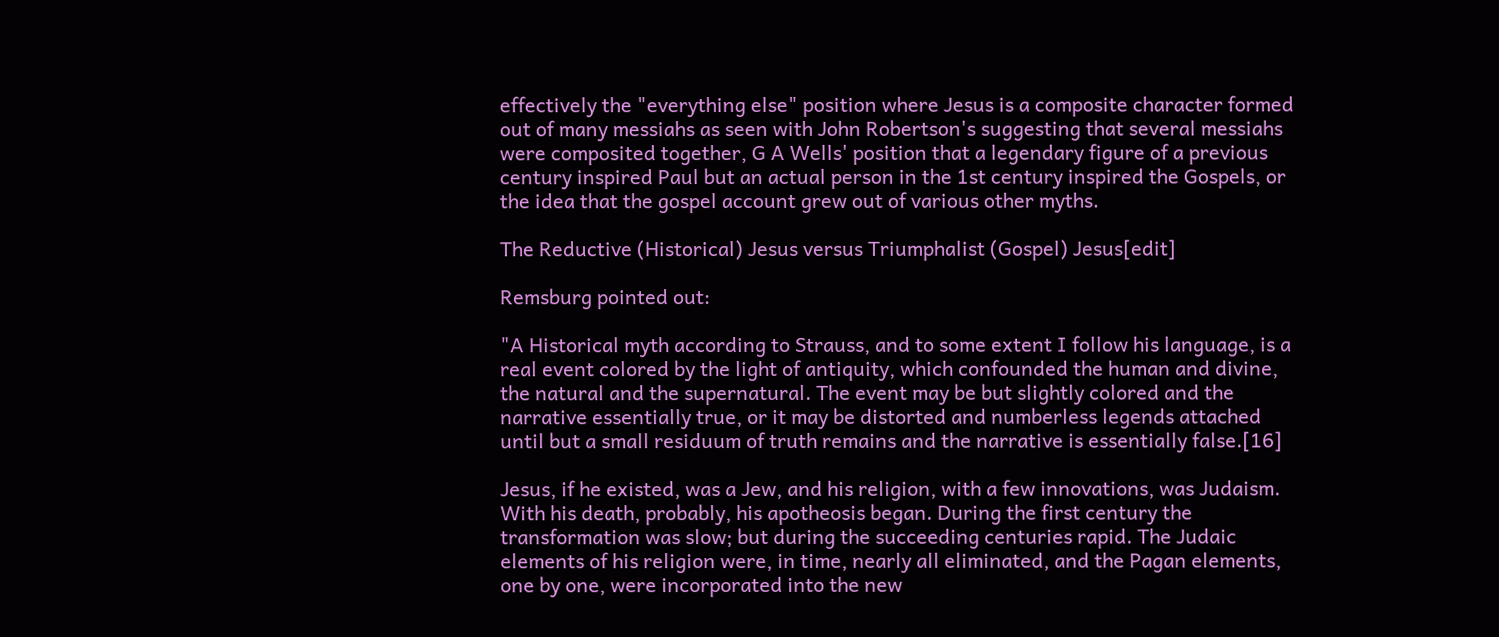effectively the "everything else" position where Jesus is a composite character formed out of many messiahs as seen with John Robertson's suggesting that several messiahs were composited together, G A Wells' position that a legendary figure of a previous century inspired Paul but an actual person in the 1st century inspired the Gospels, or the idea that the gospel account grew out of various other myths.

The Reductive (Historical) Jesus versus Triumphalist (Gospel) Jesus[edit]

Remsburg pointed out:

"A Historical myth according to Strauss, and to some extent I follow his language, is a real event colored by the light of antiquity, which confounded the human and divine, the natural and the supernatural. The event may be but slightly colored and the narrative essentially true, or it may be distorted and numberless legends attached until but a small residuum of truth remains and the narrative is essentially false.[16]

Jesus, if he existed, was a Jew, and his religion, with a few innovations, was Judaism. With his death, probably, his apotheosis began. During the first century the transformation was slow; but during the succeeding centuries rapid. The Judaic elements of his religion were, in time, nearly all eliminated, and the Pagan elements, one by one, were incorporated into the new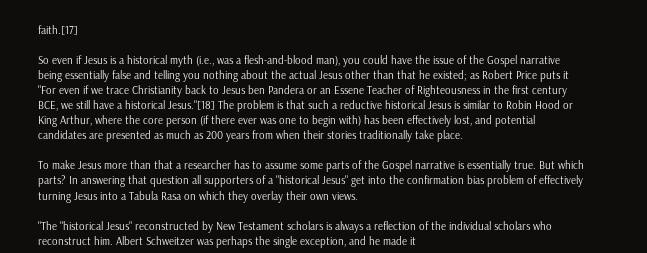faith.[17]

So even if Jesus is a historical myth (i.e., was a flesh-and-blood man), you could have the issue of the Gospel narrative being essentially false and telling you nothing about the actual Jesus other than that he existed; as Robert Price puts it "For even if we trace Christianity back to Jesus ben Pandera or an Essene Teacher of Righteousness in the first century BCE, we still have a historical Jesus."[18] The problem is that such a reductive historical Jesus is similar to Robin Hood or King Arthur, where the core person (if there ever was one to begin with) has been effectively lost, and potential candidates are presented as much as 200 years from when their stories traditionally take place.

To make Jesus more than that a researcher has to assume some parts of the Gospel narrative is essentially true. But which parts? In answering that question all supporters of a "historical Jesus" get into the confirmation bias problem of effectively turning Jesus into a Tabula Rasa on which they overlay their own views.

"The "historical Jesus" reconstructed by New Testament scholars is always a reflection of the individual scholars who reconstruct him. Albert Schweitzer was perhaps the single exception, and he made it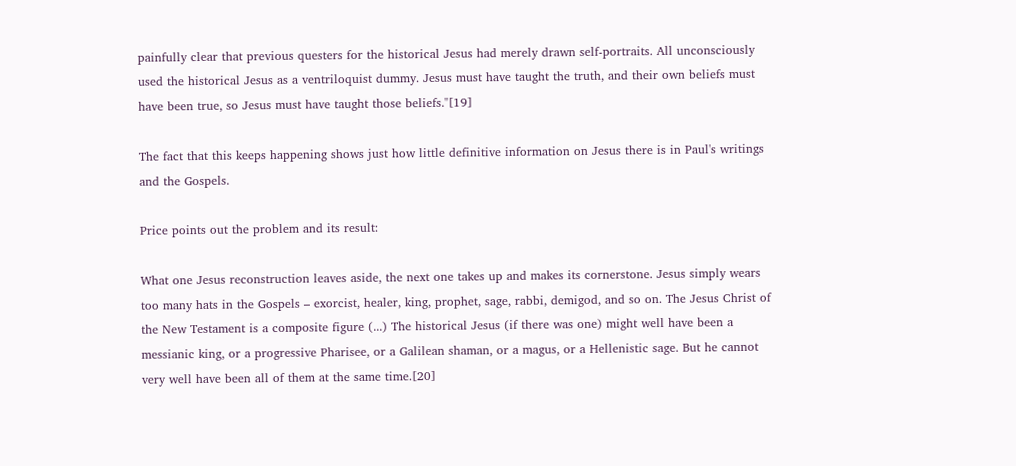painfully clear that previous questers for the historical Jesus had merely drawn self-portraits. All unconsciously used the historical Jesus as a ventriloquist dummy. Jesus must have taught the truth, and their own beliefs must have been true, so Jesus must have taught those beliefs."[19]

The fact that this keeps happening shows just how little definitive information on Jesus there is in Paul's writings and the Gospels.

Price points out the problem and its result:

What one Jesus reconstruction leaves aside, the next one takes up and makes its cornerstone. Jesus simply wears too many hats in the Gospels – exorcist, healer, king, prophet, sage, rabbi, demigod, and so on. The Jesus Christ of the New Testament is a composite figure (...) The historical Jesus (if there was one) might well have been a messianic king, or a progressive Pharisee, or a Galilean shaman, or a magus, or a Hellenistic sage. But he cannot very well have been all of them at the same time.[20]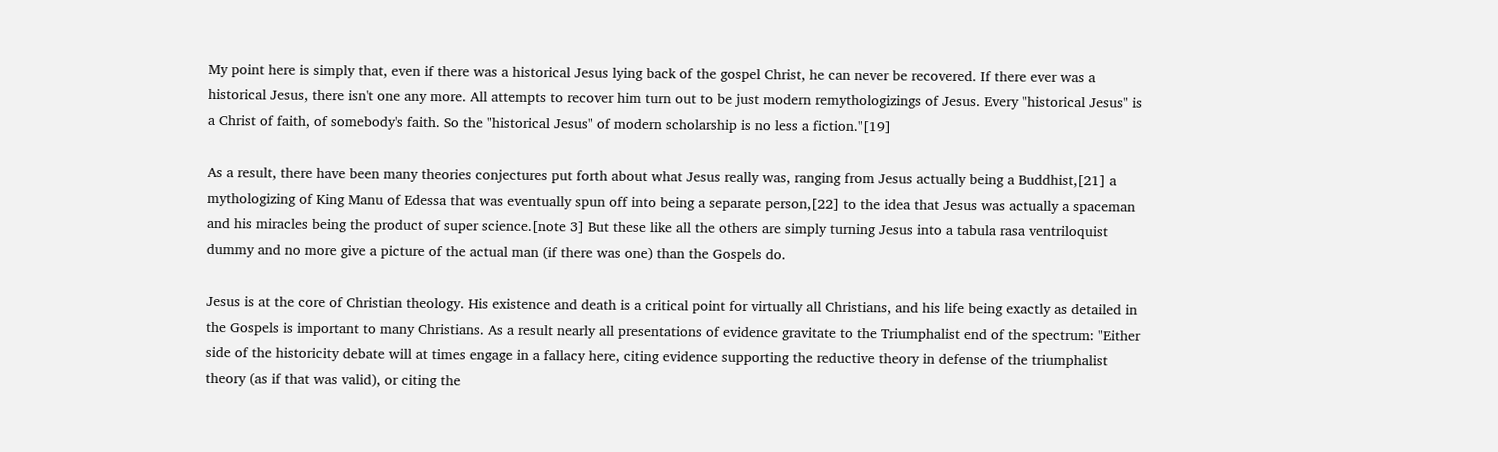My point here is simply that, even if there was a historical Jesus lying back of the gospel Christ, he can never be recovered. If there ever was a historical Jesus, there isn't one any more. All attempts to recover him turn out to be just modern remythologizings of Jesus. Every "historical Jesus" is a Christ of faith, of somebody's faith. So the "historical Jesus" of modern scholarship is no less a fiction."[19]

As a result, there have been many theories conjectures put forth about what Jesus really was, ranging from Jesus actually being a Buddhist,[21] a mythologizing of King Manu of Edessa that was eventually spun off into being a separate person,[22] to the idea that Jesus was actually a spaceman and his miracles being the product of super science.[note 3] But these like all the others are simply turning Jesus into a tabula rasa ventriloquist dummy and no more give a picture of the actual man (if there was one) than the Gospels do.

Jesus is at the core of Christian theology. His existence and death is a critical point for virtually all Christians, and his life being exactly as detailed in the Gospels is important to many Christians. As a result nearly all presentations of evidence gravitate to the Triumphalist end of the spectrum: "Either side of the historicity debate will at times engage in a fallacy here, citing evidence supporting the reductive theory in defense of the triumphalist theory (as if that was valid), or citing the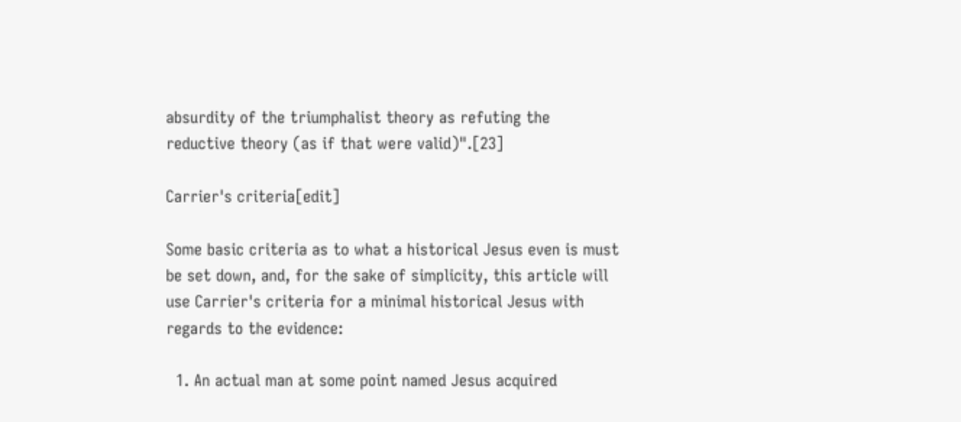absurdity of the triumphalist theory as refuting the reductive theory (as if that were valid)".[23]

Carrier's criteria[edit]

Some basic criteria as to what a historical Jesus even is must be set down, and, for the sake of simplicity, this article will use Carrier's criteria for a minimal historical Jesus with regards to the evidence:

  1. An actual man at some point named Jesus acquired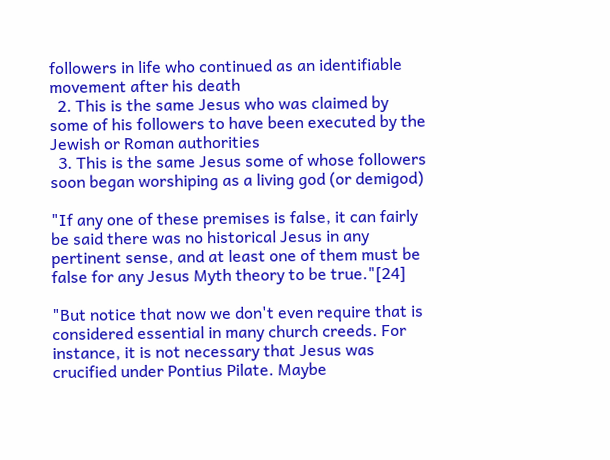followers in life who continued as an identifiable movement after his death
  2. This is the same Jesus who was claimed by some of his followers to have been executed by the Jewish or Roman authorities
  3. This is the same Jesus some of whose followers soon began worshiping as a living god (or demigod)

"If any one of these premises is false, it can fairly be said there was no historical Jesus in any pertinent sense, and at least one of them must be false for any Jesus Myth theory to be true."[24]

"But notice that now we don't even require that is considered essential in many church creeds. For instance, it is not necessary that Jesus was crucified under Pontius Pilate. Maybe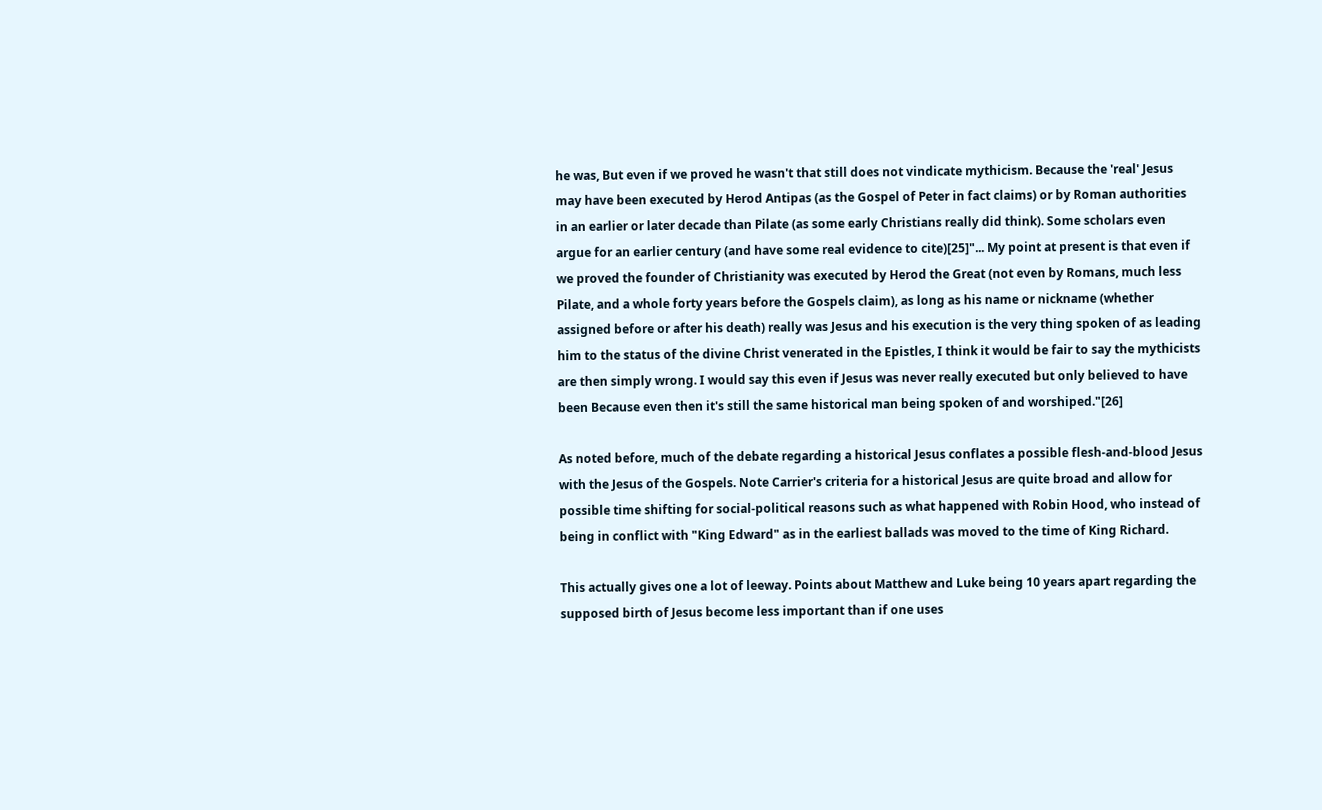he was, But even if we proved he wasn't that still does not vindicate mythicism. Because the 'real' Jesus may have been executed by Herod Antipas (as the Gospel of Peter in fact claims) or by Roman authorities in an earlier or later decade than Pilate (as some early Christians really did think). Some scholars even argue for an earlier century (and have some real evidence to cite)[25]"... My point at present is that even if we proved the founder of Christianity was executed by Herod the Great (not even by Romans, much less Pilate, and a whole forty years before the Gospels claim), as long as his name or nickname (whether assigned before or after his death) really was Jesus and his execution is the very thing spoken of as leading him to the status of the divine Christ venerated in the Epistles, I think it would be fair to say the mythicists are then simply wrong. I would say this even if Jesus was never really executed but only believed to have been Because even then it's still the same historical man being spoken of and worshiped."[26]

As noted before, much of the debate regarding a historical Jesus conflates a possible flesh-and-blood Jesus with the Jesus of the Gospels. Note Carrier's criteria for a historical Jesus are quite broad and allow for possible time shifting for social-political reasons such as what happened with Robin Hood, who instead of being in conflict with "King Edward" as in the earliest ballads was moved to the time of King Richard.

This actually gives one a lot of leeway. Points about Matthew and Luke being 10 years apart regarding the supposed birth of Jesus become less important than if one uses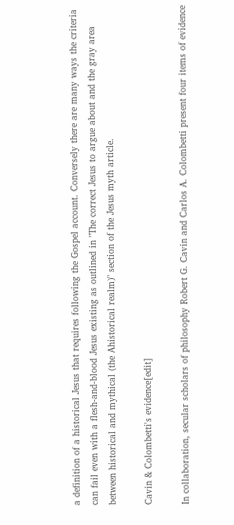a definition of a historical Jesus that requires following the Gospel account. Conversely there are many ways the criteria can fail even with a flesh-and-blood Jesus existing as outlined in "The correct Jesus to argue about and the gray area between historical and mythical (the Ahistorical realm)" section of the Jesus myth article.

Cavin & Colombetti's evidence[edit]

In collaboration, secular scholars of philosophy Robert G. Cavin and Carlos A. Colombetti present four items of evidence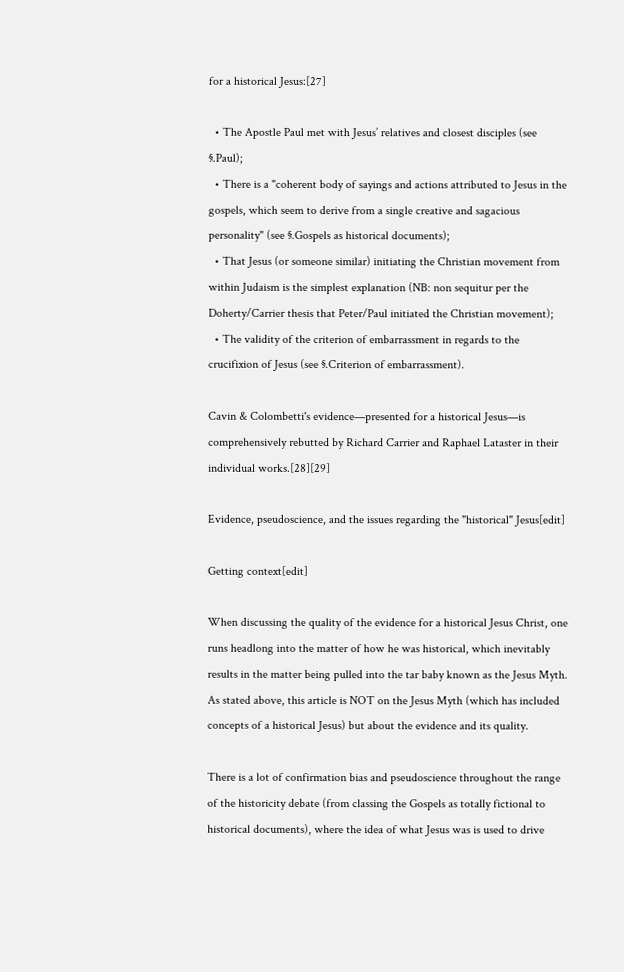for a historical Jesus:[27]

  • The Apostle Paul met with Jesus’ relatives and closest disciples (see §.Paul);
  • There is a "coherent body of sayings and actions attributed to Jesus in the gospels, which seem to derive from a single creative and sagacious personality" (see §.Gospels as historical documents);
  • That Jesus (or someone similar) initiating the Christian movement from within Judaism is the simplest explanation (NB: non sequitur per the Doherty/Carrier thesis that Peter/Paul initiated the Christian movement);
  • The validity of the criterion of embarrassment in regards to the crucifixion of Jesus (see §.Criterion of embarrassment).

Cavin & Colombetti's evidence—presented for a historical Jesus—is comprehensively rebutted by Richard Carrier and Raphael Lataster in their individual works.[28][29]

Evidence, pseudoscience, and the issues regarding the "historical" Jesus[edit]

Getting context[edit]

When discussing the quality of the evidence for a historical Jesus Christ, one runs headlong into the matter of how he was historical, which inevitably results in the matter being pulled into the tar baby known as the Jesus Myth. As stated above, this article is NOT on the Jesus Myth (which has included concepts of a historical Jesus) but about the evidence and its quality.

There is a lot of confirmation bias and pseudoscience throughout the range of the historicity debate (from classing the Gospels as totally fictional to historical documents), where the idea of what Jesus was is used to drive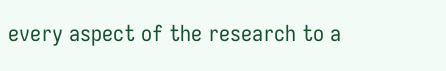every aspect of the research to a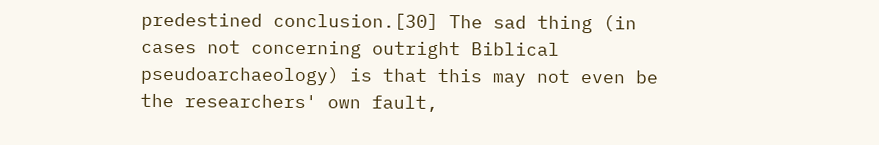predestined conclusion.[30] The sad thing (in cases not concerning outright Biblical pseudoarchaeology) is that this may not even be the researchers' own fault,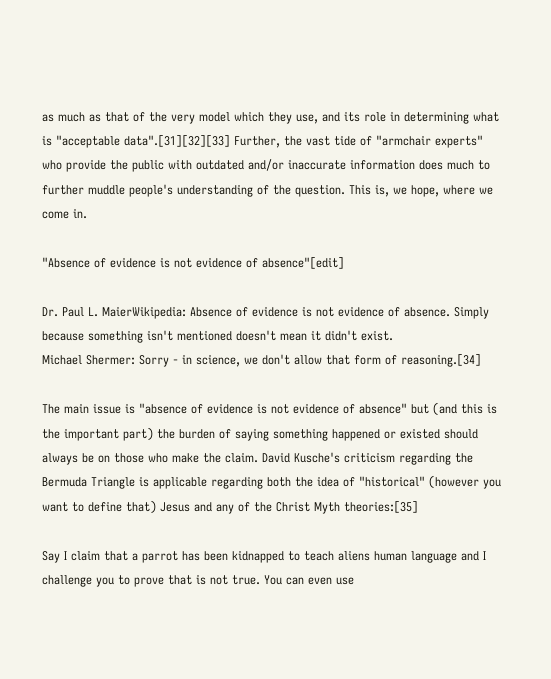as much as that of the very model which they use, and its role in determining what is "acceptable data".[31][32][33] Further, the vast tide of "armchair experts" who provide the public with outdated and/or inaccurate information does much to further muddle people's understanding of the question. This is, we hope, where we come in.

"Absence of evidence is not evidence of absence"[edit]

Dr. Paul L. MaierWikipedia: Absence of evidence is not evidence of absence. Simply because something isn't mentioned doesn't mean it didn't exist.
Michael Shermer: Sorry - in science, we don't allow that form of reasoning.[34]

The main issue is "absence of evidence is not evidence of absence" but (and this is the important part) the burden of saying something happened or existed should always be on those who make the claim. David Kusche's criticism regarding the Bermuda Triangle is applicable regarding both the idea of "historical" (however you want to define that) Jesus and any of the Christ Myth theories:[35]

Say I claim that a parrot has been kidnapped to teach aliens human language and I challenge you to prove that is not true. You can even use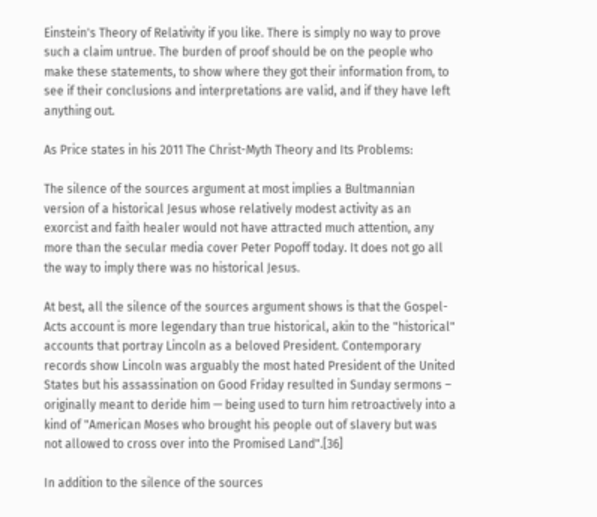Einstein's Theory of Relativity if you like. There is simply no way to prove such a claim untrue. The burden of proof should be on the people who make these statements, to show where they got their information from, to see if their conclusions and interpretations are valid, and if they have left anything out.

As Price states in his 2011 The Christ-Myth Theory and Its Problems:

The silence of the sources argument at most implies a Bultmannian version of a historical Jesus whose relatively modest activity as an exorcist and faith healer would not have attracted much attention, any more than the secular media cover Peter Popoff today. It does not go all the way to imply there was no historical Jesus.

At best, all the silence of the sources argument shows is that the Gospel-Acts account is more legendary than true historical, akin to the "historical" accounts that portray Lincoln as a beloved President. Contemporary records show Lincoln was arguably the most hated President of the United States but his assassination on Good Friday resulted in Sunday sermons – originally meant to deride him — being used to turn him retroactively into a kind of "American Moses who brought his people out of slavery but was not allowed to cross over into the Promised Land".[36]

In addition to the silence of the sources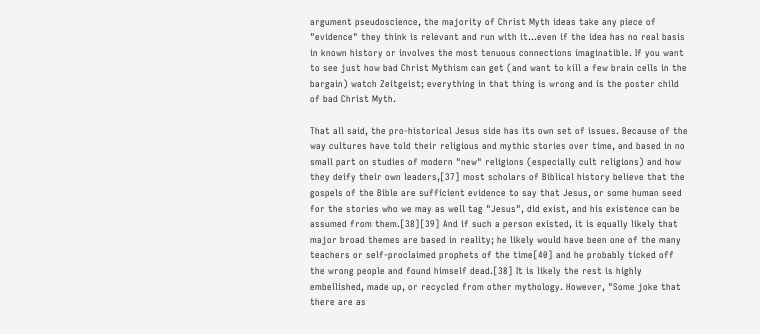argument pseudoscience, the majority of Christ Myth ideas take any piece of "evidence" they think is relevant and run with it...even if the idea has no real basis in known history or involves the most tenuous connections imaginatible. If you want to see just how bad Christ Mythism can get (and want to kill a few brain cells in the bargain) watch Zeitgeist; everything in that thing is wrong and is the poster child of bad Christ Myth.

That all said, the pro-historical Jesus side has its own set of issues. Because of the way cultures have told their religious and mythic stories over time, and based in no small part on studies of modern "new" religions (especially cult religions) and how they deify their own leaders,[37] most scholars of Biblical history believe that the gospels of the Bible are sufficient evidence to say that Jesus, or some human seed for the stories who we may as well tag "Jesus", did exist, and his existence can be assumed from them.[38][39] And if such a person existed, it is equally likely that major broad themes are based in reality; he likely would have been one of the many teachers or self-proclaimed prophets of the time[40] and he probably ticked off the wrong people and found himself dead.[38] It is likely the rest is highly embellished, made up, or recycled from other mythology. However, "Some joke that there are as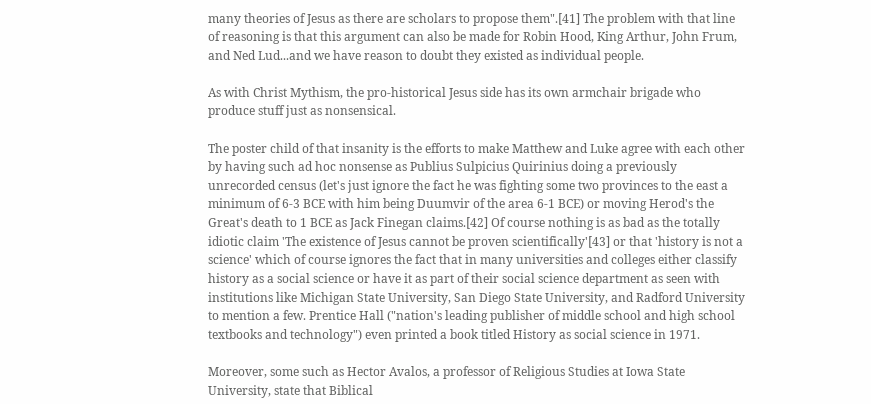many theories of Jesus as there are scholars to propose them".[41] The problem with that line of reasoning is that this argument can also be made for Robin Hood, King Arthur, John Frum, and Ned Lud...and we have reason to doubt they existed as individual people.

As with Christ Mythism, the pro-historical Jesus side has its own armchair brigade who produce stuff just as nonsensical.

The poster child of that insanity is the efforts to make Matthew and Luke agree with each other by having such ad hoc nonsense as Publius Sulpicius Quirinius doing a previously unrecorded census (let's just ignore the fact he was fighting some two provinces to the east a minimum of 6-3 BCE with him being Duumvir of the area 6-1 BCE) or moving Herod's the Great's death to 1 BCE as Jack Finegan claims.[42] Of course nothing is as bad as the totally idiotic claim 'The existence of Jesus cannot be proven scientifically'[43] or that 'history is not a science' which of course ignores the fact that in many universities and colleges either classify history as a social science or have it as part of their social science department as seen with institutions like Michigan State University, San Diego State University, and Radford University to mention a few. Prentice Hall ("nation's leading publisher of middle school and high school textbooks and technology") even printed a book titled History as social science in 1971.

Moreover, some such as Hector Avalos, a professor of Religious Studies at Iowa State University, state that Biblical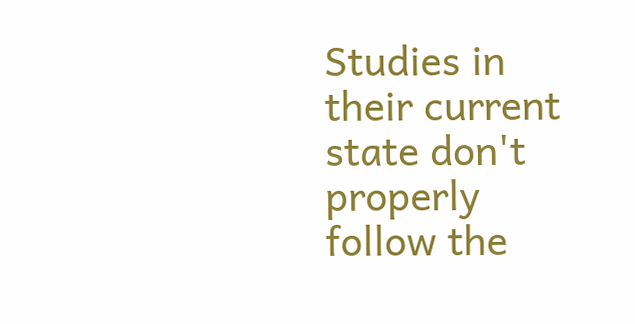Studies in their current state don't properly follow the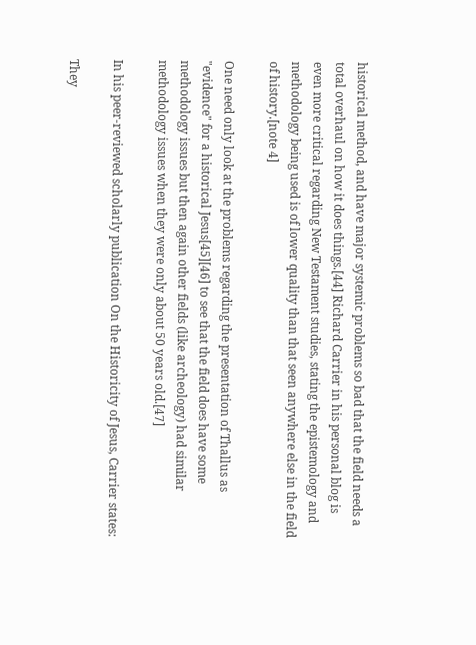historical method, and have major systemic problems so bad that the field needs a total overhaul on how it does things.[44] Richard Carrier in his personal blog is even more critical regarding New Testament studies, stating the epistemology and methodology being used is of lower quality than that seen anywhere else in the field of history.[note 4]

One need only look at the problems regarding the presentation of Thallus as "evidence" for a historical Jesus[45][46] to see that the field does have some methodology issues but then again other fields (like archeology) had similar methodology issues when they were only about 50 years old.[47]

In his peer-reviewed scholarly publication On the Historicity of Jesus, Carrier states:

They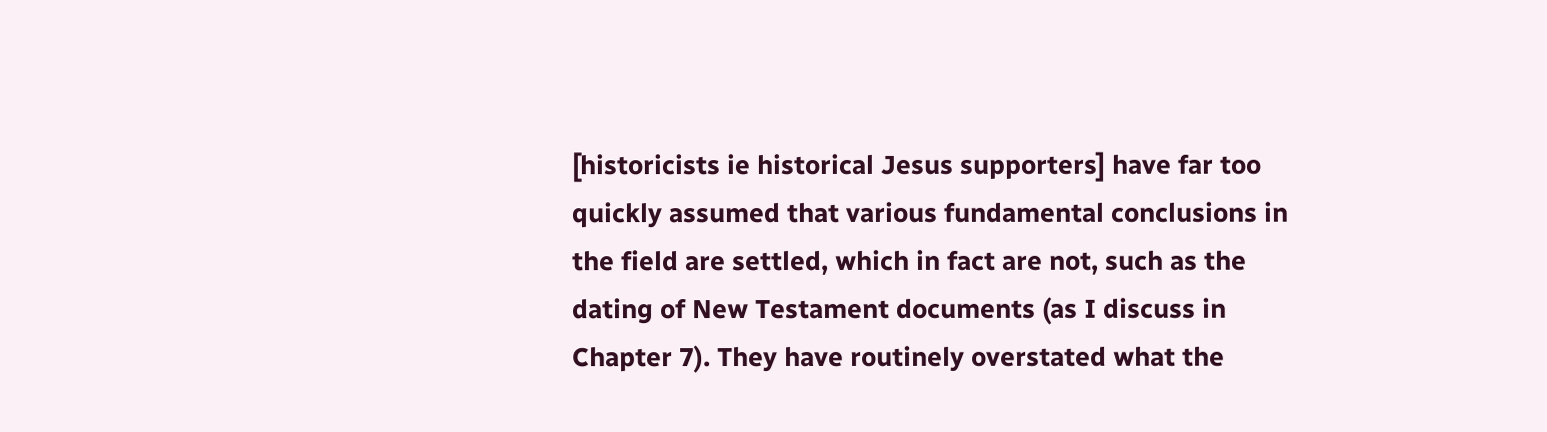[historicists ie historical Jesus supporters] have far too quickly assumed that various fundamental conclusions in the field are settled, which in fact are not, such as the dating of New Testament documents (as I discuss in Chapter 7). They have routinely overstated what the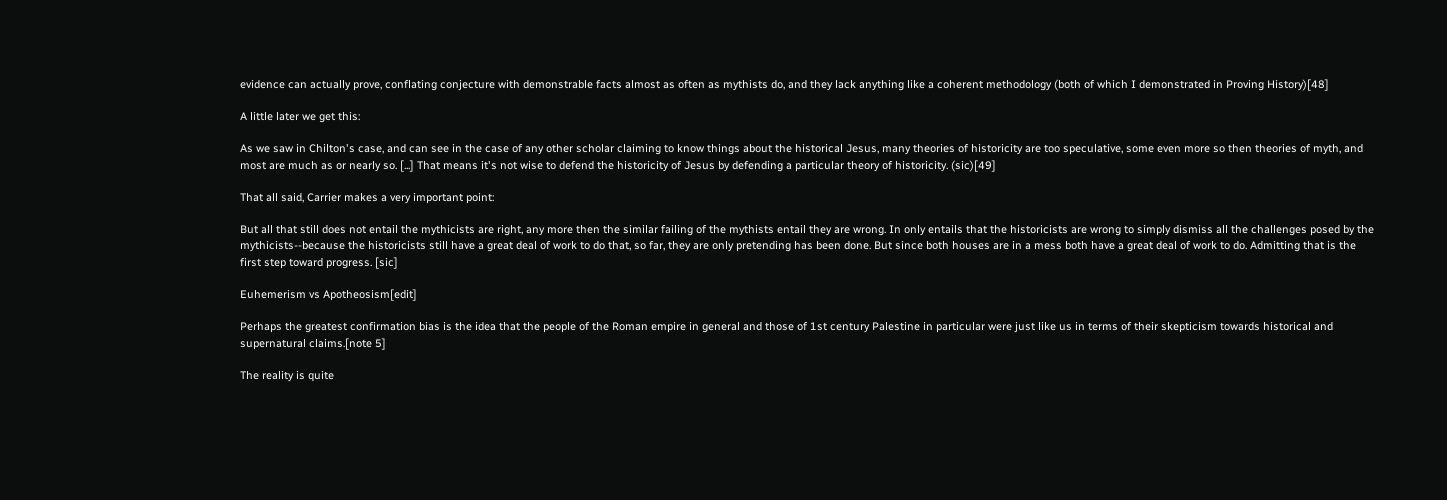evidence can actually prove, conflating conjecture with demonstrable facts almost as often as mythists do, and they lack anything like a coherent methodology (both of which I demonstrated in Proving History)[48]

A little later we get this:

As we saw in Chilton's case, and can see in the case of any other scholar claiming to know things about the historical Jesus, many theories of historicity are too speculative, some even more so then theories of myth, and most are much as or nearly so. [...] That means it's not wise to defend the historicity of Jesus by defending a particular theory of historicity. (sic)[49]

That all said, Carrier makes a very important point:

But all that still does not entail the mythicists are right, any more then the similar failing of the mythists entail they are wrong. In only entails that the historicists are wrong to simply dismiss all the challenges posed by the mythicists--because the historicists still have a great deal of work to do that, so far, they are only pretending has been done. But since both houses are in a mess both have a great deal of work to do. Admitting that is the first step toward progress. [sic]

Euhemerism vs Apotheosism[edit]

Perhaps the greatest confirmation bias is the idea that the people of the Roman empire in general and those of 1st century Palestine in particular were just like us in terms of their skepticism towards historical and supernatural claims.[note 5]

The reality is quite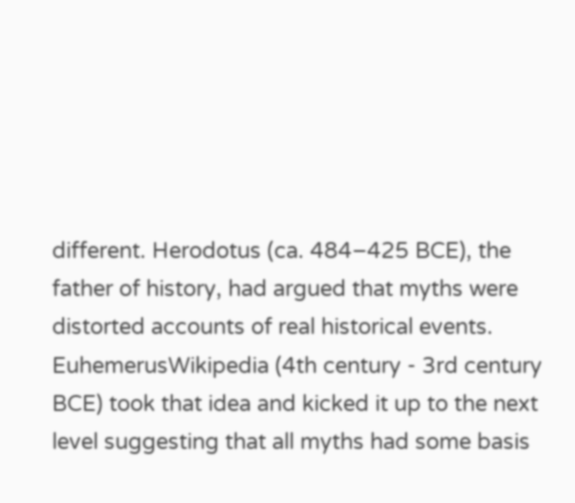different. Herodotus (ca. 484–425 BCE), the father of history, had argued that myths were distorted accounts of real historical events. EuhemerusWikipedia (4th century - 3rd century BCE) took that idea and kicked it up to the next level suggesting that all myths had some basis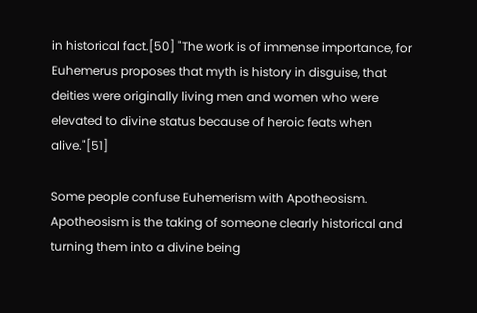in historical fact.[50] "The work is of immense importance, for Euhemerus proposes that myth is history in disguise, that deities were originally living men and women who were elevated to divine status because of heroic feats when alive."[51]

Some people confuse Euhemerism with Apotheosism. Apotheosism is the taking of someone clearly historical and turning them into a divine being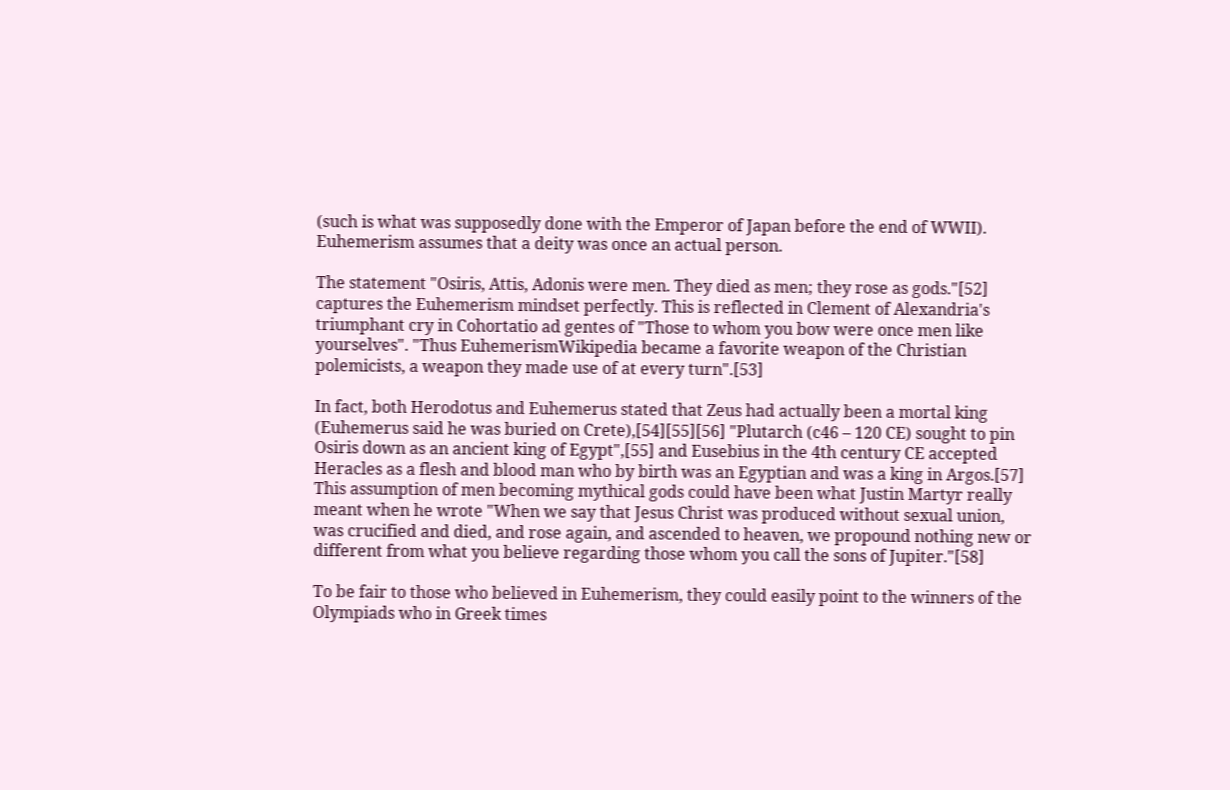(such is what was supposedly done with the Emperor of Japan before the end of WWII). Euhemerism assumes that a deity was once an actual person.

The statement "Osiris, Attis, Adonis were men. They died as men; they rose as gods."[52] captures the Euhemerism mindset perfectly. This is reflected in Clement of Alexandria's triumphant cry in Cohortatio ad gentes of "Those to whom you bow were once men like yourselves". "Thus EuhemerismWikipedia became a favorite weapon of the Christian polemicists, a weapon they made use of at every turn".[53]

In fact, both Herodotus and Euhemerus stated that Zeus had actually been a mortal king (Euhemerus said he was buried on Crete),[54][55][56] "Plutarch (c46 – 120 CE) sought to pin Osiris down as an ancient king of Egypt",[55] and Eusebius in the 4th century CE accepted Heracles as a flesh and blood man who by birth was an Egyptian and was a king in Argos.[57] This assumption of men becoming mythical gods could have been what Justin Martyr really meant when he wrote "When we say that Jesus Christ was produced without sexual union, was crucified and died, and rose again, and ascended to heaven, we propound nothing new or different from what you believe regarding those whom you call the sons of Jupiter."[58]

To be fair to those who believed in Euhemerism, they could easily point to the winners of the Olympiads who in Greek times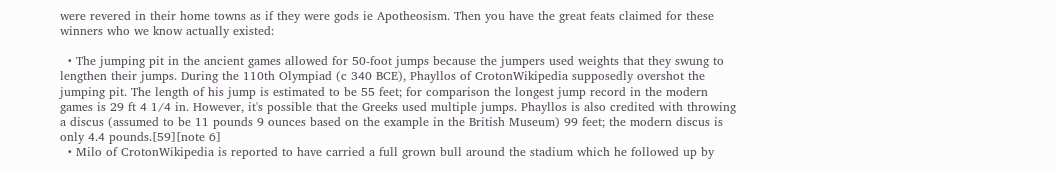were revered in their home towns as if they were gods ie Apotheosism. Then you have the great feats claimed for these winners who we know actually existed:

  • The jumping pit in the ancient games allowed for 50-foot jumps because the jumpers used weights that they swung to lengthen their jumps. During the 110th Olympiad (c 340 BCE), Phayllos of CrotonWikipedia supposedly overshot the jumping pit. The length of his jump is estimated to be 55 feet; for comparison the longest jump record in the modern games is 29 ft 4 1⁄4 in. However, it's possible that the Greeks used multiple jumps. Phayllos is also credited with throwing a discus (assumed to be 11 pounds 9 ounces based on the example in the British Museum) 99 feet; the modern discus is only 4.4 pounds.[59][note 6]
  • Milo of CrotonWikipedia is reported to have carried a full grown bull around the stadium which he followed up by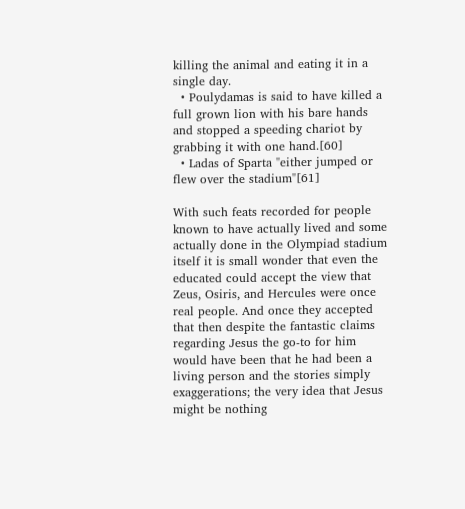killing the animal and eating it in a single day.
  • Poulydamas is said to have killed a full grown lion with his bare hands and stopped a speeding chariot by grabbing it with one hand.[60]
  • Ladas of Sparta "either jumped or flew over the stadium"[61]

With such feats recorded for people known to have actually lived and some actually done in the Olympiad stadium itself it is small wonder that even the educated could accept the view that Zeus, Osiris, and Hercules were once real people. And once they accepted that then despite the fantastic claims regarding Jesus the go-to for him would have been that he had been a living person and the stories simply exaggerations; the very idea that Jesus might be nothing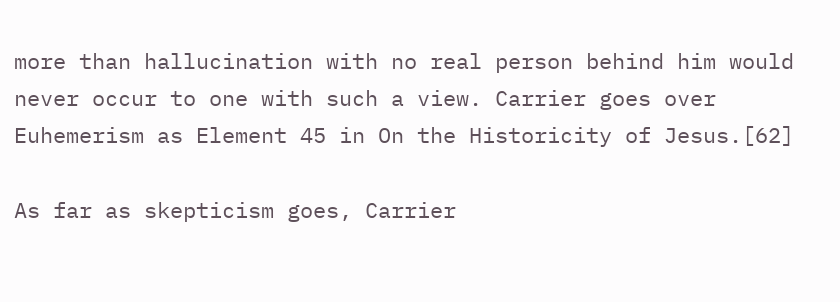more than hallucination with no real person behind him would never occur to one with such a view. Carrier goes over Euhemerism as Element 45 in On the Historicity of Jesus.[62]

As far as skepticism goes, Carrier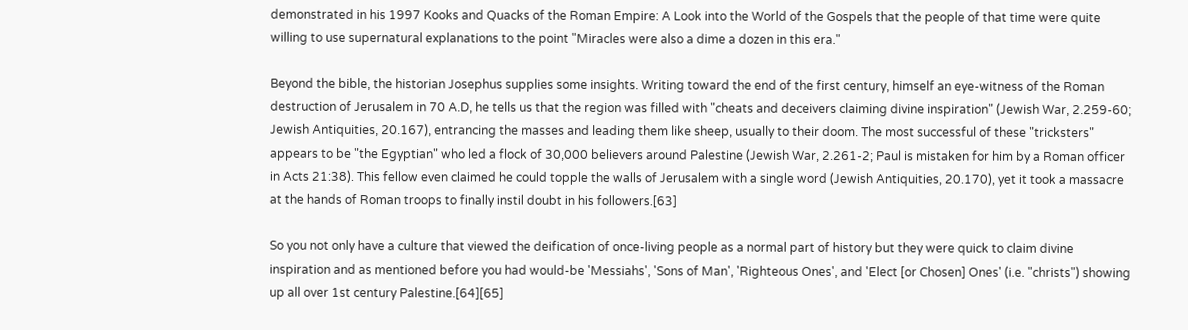demonstrated in his 1997 Kooks and Quacks of the Roman Empire: A Look into the World of the Gospels that the people of that time were quite willing to use supernatural explanations to the point "Miracles were also a dime a dozen in this era."

Beyond the bible, the historian Josephus supplies some insights. Writing toward the end of the first century, himself an eye-witness of the Roman destruction of Jerusalem in 70 A.D, he tells us that the region was filled with "cheats and deceivers claiming divine inspiration" (Jewish War, 2.259-60; Jewish Antiquities, 20.167), entrancing the masses and leading them like sheep, usually to their doom. The most successful of these "tricksters" appears to be "the Egyptian" who led a flock of 30,000 believers around Palestine (Jewish War, 2.261-2; Paul is mistaken for him by a Roman officer in Acts 21:38). This fellow even claimed he could topple the walls of Jerusalem with a single word (Jewish Antiquities, 20.170), yet it took a massacre at the hands of Roman troops to finally instil doubt in his followers.[63]

So you not only have a culture that viewed the deification of once-living people as a normal part of history but they were quick to claim divine inspiration and as mentioned before you had would-be 'Messiahs', 'Sons of Man', 'Righteous Ones', and 'Elect [or Chosen] Ones' (i.e. "christs") showing up all over 1st century Palestine.[64][65]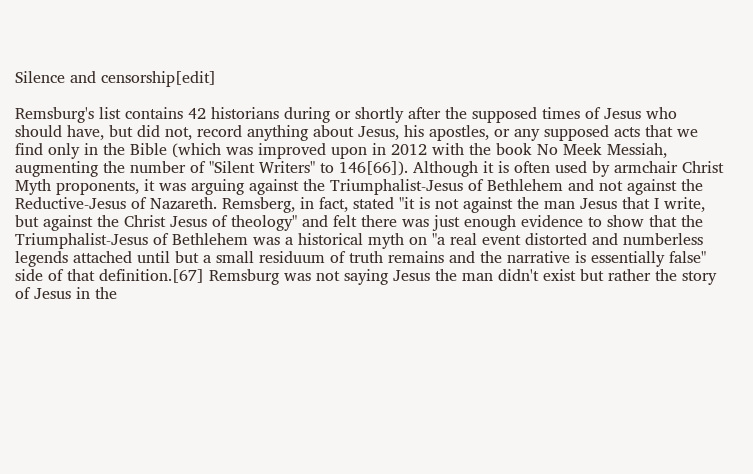Silence and censorship[edit]

Remsburg's list contains 42 historians during or shortly after the supposed times of Jesus who should have, but did not, record anything about Jesus, his apostles, or any supposed acts that we find only in the Bible (which was improved upon in 2012 with the book No Meek Messiah, augmenting the number of "Silent Writers" to 146[66]). Although it is often used by armchair Christ Myth proponents, it was arguing against the Triumphalist-Jesus of Bethlehem and not against the Reductive-Jesus of Nazareth. Remsberg, in fact, stated "it is not against the man Jesus that I write, but against the Christ Jesus of theology" and felt there was just enough evidence to show that the Triumphalist-Jesus of Bethlehem was a historical myth on "a real event distorted and numberless legends attached until but a small residuum of truth remains and the narrative is essentially false" side of that definition.[67] Remsburg was not saying Jesus the man didn't exist but rather the story of Jesus in the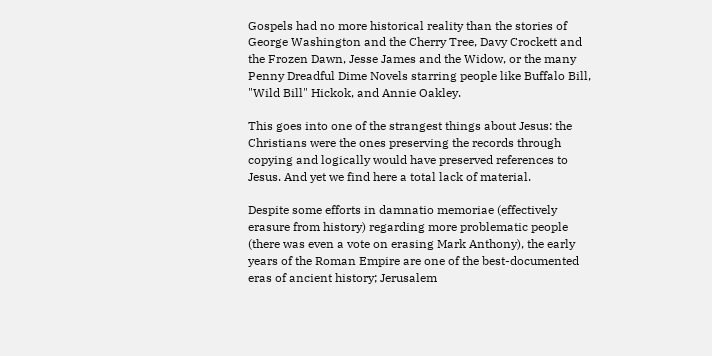Gospels had no more historical reality than the stories of George Washington and the Cherry Tree, Davy Crockett and the Frozen Dawn, Jesse James and the Widow, or the many Penny Dreadful Dime Novels starring people like Buffalo Bill, "Wild Bill" Hickok, and Annie Oakley.

This goes into one of the strangest things about Jesus: the Christians were the ones preserving the records through copying and logically would have preserved references to Jesus. And yet we find here a total lack of material.

Despite some efforts in damnatio memoriae (effectively erasure from history) regarding more problematic people (there was even a vote on erasing Mark Anthony), the early years of the Roman Empire are one of the best-documented eras of ancient history; Jerusalem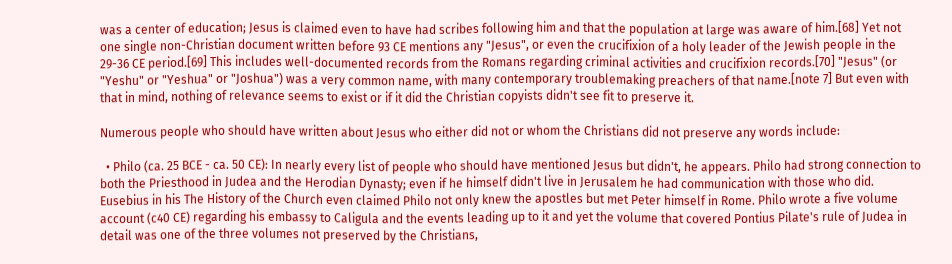was a center of education; Jesus is claimed even to have had scribes following him and that the population at large was aware of him.[68] Yet not one single non-Christian document written before 93 CE mentions any "Jesus", or even the crucifixion of a holy leader of the Jewish people in the 29-36 CE period.[69] This includes well-documented records from the Romans regarding criminal activities and crucifixion records.[70] "Jesus" (or "Yeshu" or "Yeshua" or "Joshua") was a very common name, with many contemporary troublemaking preachers of that name.[note 7] But even with that in mind, nothing of relevance seems to exist or if it did the Christian copyists didn't see fit to preserve it.

Numerous people who should have written about Jesus who either did not or whom the Christians did not preserve any words include:

  • Philo (ca. 25 BCE - ca. 50 CE): In nearly every list of people who should have mentioned Jesus but didn't, he appears. Philo had strong connection to both the Priesthood in Judea and the Herodian Dynasty; even if he himself didn't live in Jerusalem he had communication with those who did. Eusebius in his The History of the Church even claimed Philo not only knew the apostles but met Peter himself in Rome. Philo wrote a five volume account (c40 CE) regarding his embassy to Caligula and the events leading up to it and yet the volume that covered Pontius Pilate's rule of Judea in detail was one of the three volumes not preserved by the Christians,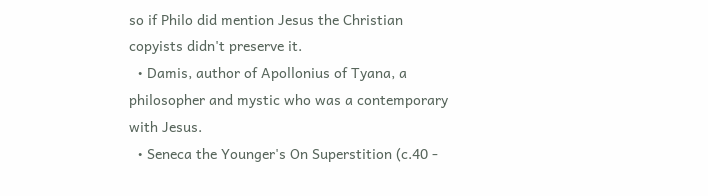so if Philo did mention Jesus the Christian copyists didn't preserve it.
  • Damis, author of Apollonius of Tyana, a philosopher and mystic who was a contemporary with Jesus.
  • Seneca the Younger's On Superstition (c.40 -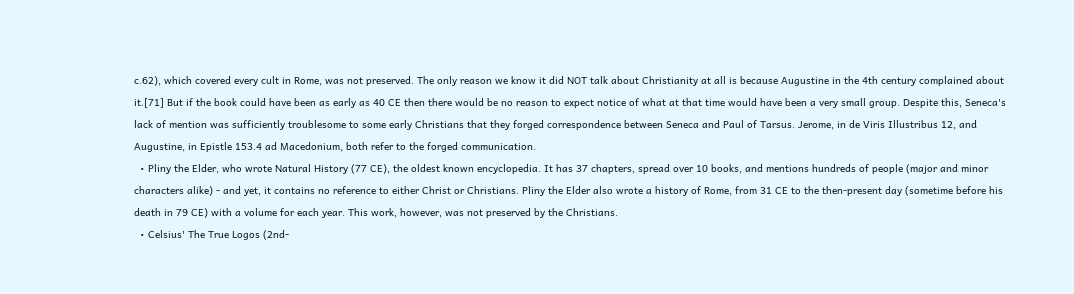c.62), which covered every cult in Rome, was not preserved. The only reason we know it did NOT talk about Christianity at all is because Augustine in the 4th century complained about it.[71] But if the book could have been as early as 40 CE then there would be no reason to expect notice of what at that time would have been a very small group. Despite this, Seneca's lack of mention was sufficiently troublesome to some early Christians that they forged correspondence between Seneca and Paul of Tarsus. Jerome, in de Viris Illustribus 12, and Augustine, in Epistle 153.4 ad Macedonium, both refer to the forged communication.
  • Pliny the Elder, who wrote Natural History (77 CE), the oldest known encyclopedia. It has 37 chapters, spread over 10 books, and mentions hundreds of people (major and minor characters alike) - and yet, it contains no reference to either Christ or Christians. Pliny the Elder also wrote a history of Rome, from 31 CE to the then-present day (sometime before his death in 79 CE) with a volume for each year. This work, however, was not preserved by the Christians.
  • Celsius' The True Logos (2nd-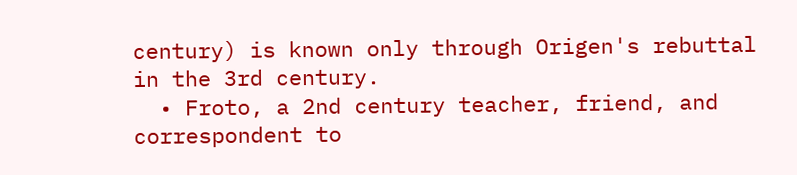century) is known only through Origen's rebuttal in the 3rd century.
  • Froto, a 2nd century teacher, friend, and correspondent to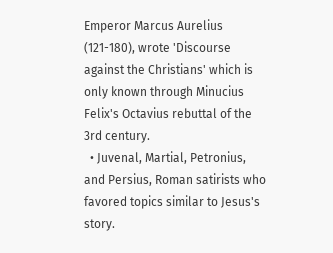Emperor Marcus Aurelius (121-180), wrote 'Discourse against the Christians' which is only known through Minucius Felix's Octavius rebuttal of the 3rd century.
  • Juvenal, Martial, Petronius, and Persius, Roman satirists who favored topics similar to Jesus's story.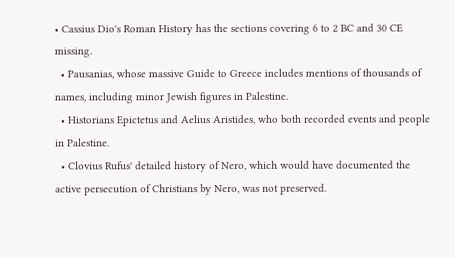• Cassius Dio's Roman History has the sections covering 6 to 2 BC and 30 CE missing.
  • Pausanias, whose massive Guide to Greece includes mentions of thousands of names, including minor Jewish figures in Palestine.
  • Historians Epictetus and Aelius Aristides, who both recorded events and people in Palestine.
  • Clovius Rufus' detailed history of Nero, which would have documented the active persecution of Christians by Nero, was not preserved.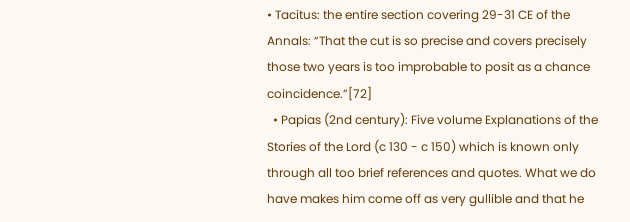• Tacitus: the entire section covering 29-31 CE of the Annals: “That the cut is so precise and covers precisely those two years is too improbable to posit as a chance coincidence.”[72]
  • Papias (2nd century): Five volume Explanations of the Stories of the Lord (c 130 - c 150) which is known only through all too brief references and quotes. What we do have makes him come off as very gullible and that he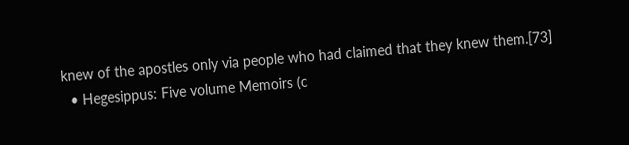knew of the apostles only via people who had claimed that they knew them.[73]
  • Hegesippus: Five volume Memoirs (c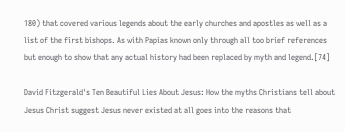180) that covered various legends about the early churches and apostles as well as a list of the first bishops. As with Papias known only through all too brief references but enough to show that any actual history had been replaced by myth and legend.[74]

David Fitzgerald's Ten Beautiful Lies About Jesus: How the myths Christians tell about Jesus Christ suggest Jesus never existed at all goes into the reasons that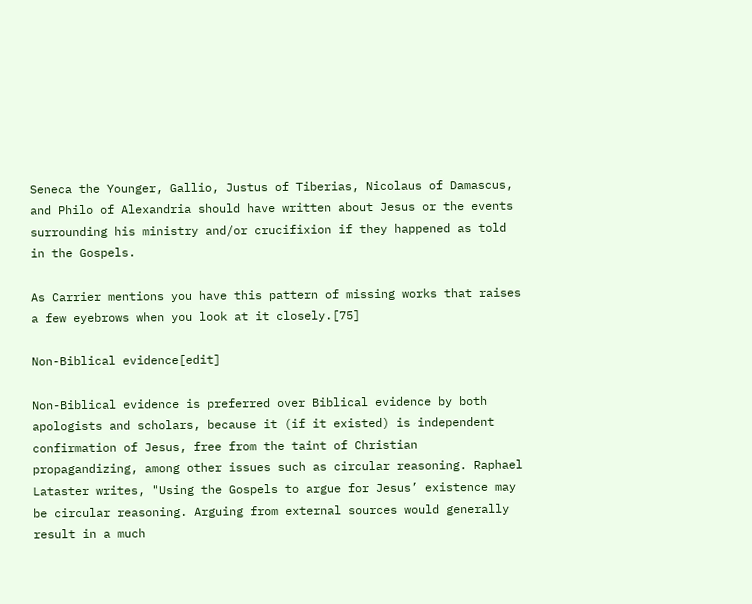Seneca the Younger, Gallio, Justus of Tiberias, Nicolaus of Damascus, and Philo of Alexandria should have written about Jesus or the events surrounding his ministry and/or crucifixion if they happened as told in the Gospels.

As Carrier mentions you have this pattern of missing works that raises a few eyebrows when you look at it closely.[75]

Non-Biblical evidence[edit]

Non-Biblical evidence is preferred over Biblical evidence by both apologists and scholars, because it (if it existed) is independent confirmation of Jesus, free from the taint of Christian propagandizing, among other issues such as circular reasoning. Raphael Lataster writes, "Using the Gospels to argue for Jesus’ existence may be circular reasoning. Arguing from external sources would generally result in a much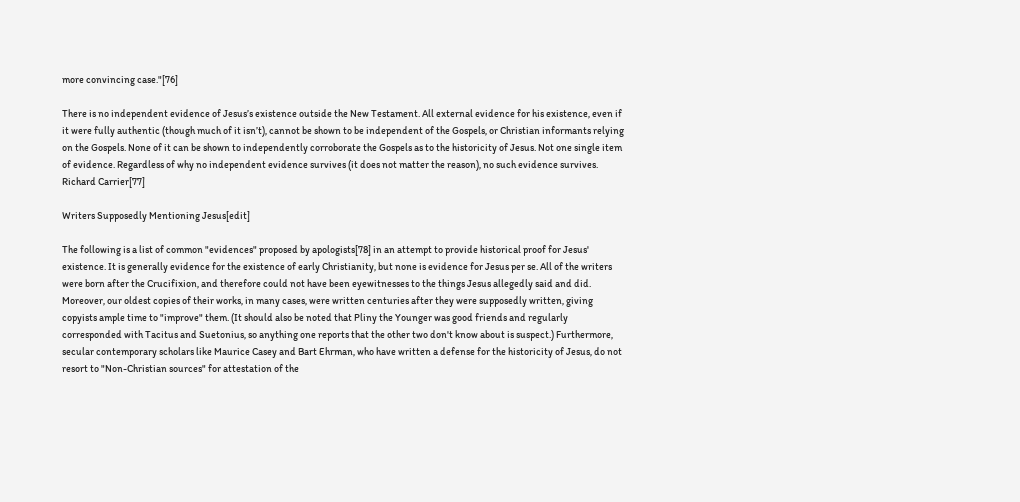more convincing case."[76]

There is no independent evidence of Jesus’s existence outside the New Testament. All external evidence for his existence, even if it were fully authentic (though much of it isn’t), cannot be shown to be independent of the Gospels, or Christian informants relying on the Gospels. None of it can be shown to independently corroborate the Gospels as to the historicity of Jesus. Not one single item of evidence. Regardless of why no independent evidence survives (it does not matter the reason), no such evidence survives.
Richard Carrier[77]

Writers Supposedly Mentioning Jesus[edit]

The following is a list of common "evidences" proposed by apologists[78] in an attempt to provide historical proof for Jesus' existence. It is generally evidence for the existence of early Christianity, but none is evidence for Jesus per se. All of the writers were born after the Crucifixion, and therefore could not have been eyewitnesses to the things Jesus allegedly said and did. Moreover, our oldest copies of their works, in many cases, were written centuries after they were supposedly written, giving copyists ample time to "improve" them. (It should also be noted that Pliny the Younger was good friends and regularly corresponded with Tacitus and Suetonius, so anything one reports that the other two don't know about is suspect.) Furthermore, secular contemporary scholars like Maurice Casey and Bart Ehrman, who have written a defense for the historicity of Jesus, do not resort to "Non-Christian sources" for attestation of the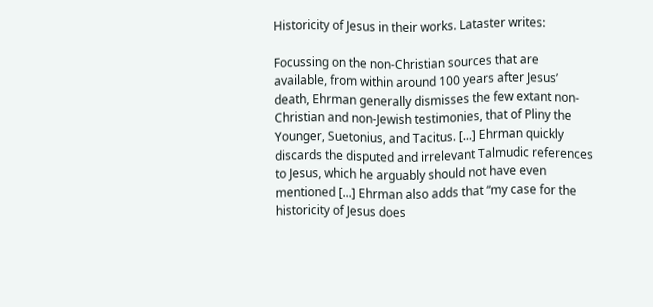Historicity of Jesus in their works. Lataster writes:

Focussing on the non-Christian sources that are available, from within around 100 years after Jesus’ death, Ehrman generally dismisses the few extant non-Christian and non-Jewish testimonies, that of Pliny the Younger, Suetonius, and Tacitus. [...] Ehrman quickly discards the disputed and irrelevant Talmudic references to Jesus, which he arguably should not have even mentioned [...] Ehrman also adds that “my case for the historicity of Jesus does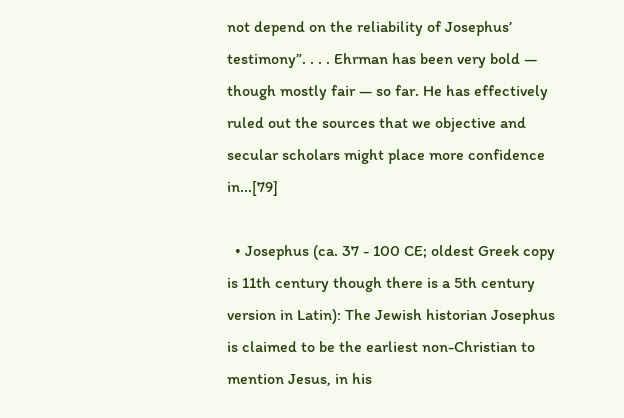not depend on the reliability of Josephus’ testimony”. . . . Ehrman has been very bold — though mostly fair — so far. He has effectively ruled out the sources that we objective and secular scholars might place more confidence in...[79]

  • Josephus (ca. 37 - 100 CE; oldest Greek copy is 11th century though there is a 5th century version in Latin): The Jewish historian Josephus is claimed to be the earliest non-Christian to mention Jesus, in his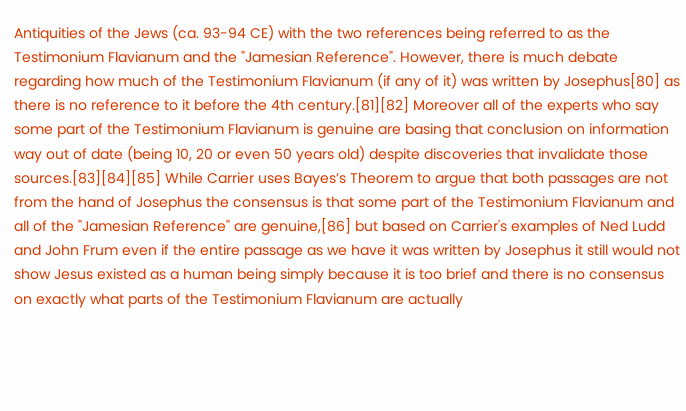Antiquities of the Jews (ca. 93-94 CE) with the two references being referred to as the Testimonium Flavianum and the "Jamesian Reference". However, there is much debate regarding how much of the Testimonium Flavianum (if any of it) was written by Josephus[80] as there is no reference to it before the 4th century.[81][82] Moreover all of the experts who say some part of the Testimonium Flavianum is genuine are basing that conclusion on information way out of date (being 10, 20 or even 50 years old) despite discoveries that invalidate those sources.[83][84][85] While Carrier uses Bayes’s Theorem to argue that both passages are not from the hand of Josephus the consensus is that some part of the Testimonium Flavianum and all of the "Jamesian Reference" are genuine,[86] but based on Carrier's examples of Ned Ludd and John Frum even if the entire passage as we have it was written by Josephus it still would not show Jesus existed as a human being simply because it is too brief and there is no consensus on exactly what parts of the Testimonium Flavianum are actually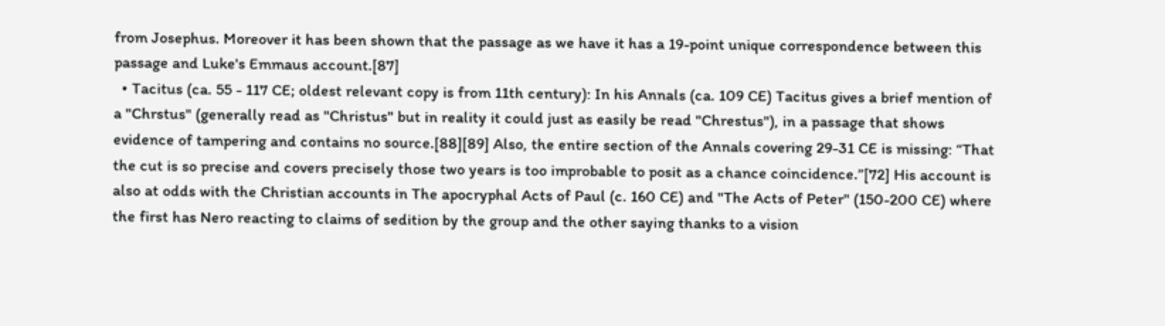from Josephus. Moreover it has been shown that the passage as we have it has a 19-point unique correspondence between this passage and Luke's Emmaus account.[87]
  • Tacitus (ca. 55 - 117 CE; oldest relevant copy is from 11th century): In his Annals (ca. 109 CE) Tacitus gives a brief mention of a "Chrstus" (generally read as "Christus" but in reality it could just as easily be read "Chrestus"), in a passage that shows evidence of tampering and contains no source.[88][89] Also, the entire section of the Annals covering 29-31 CE is missing: “That the cut is so precise and covers precisely those two years is too improbable to posit as a chance coincidence.”[72] His account is also at odds with the Christian accounts in The apocryphal Acts of Paul (c. 160 CE) and "The Acts of Peter" (150-200 CE) where the first has Nero reacting to claims of sedition by the group and the other saying thanks to a vision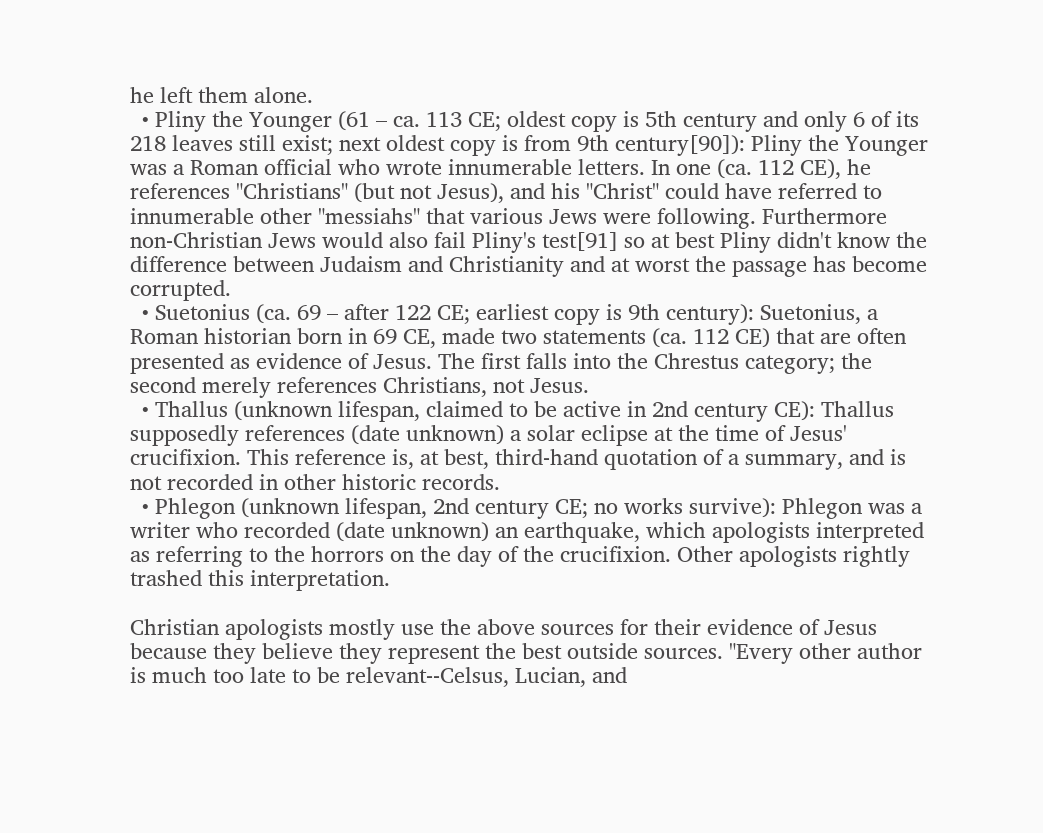he left them alone.
  • Pliny the Younger (61 – ca. 113 CE; oldest copy is 5th century and only 6 of its 218 leaves still exist; next oldest copy is from 9th century[90]): Pliny the Younger was a Roman official who wrote innumerable letters. In one (ca. 112 CE), he references "Christians" (but not Jesus), and his "Christ" could have referred to innumerable other "messiahs" that various Jews were following. Furthermore non-Christian Jews would also fail Pliny's test[91] so at best Pliny didn't know the difference between Judaism and Christianity and at worst the passage has become corrupted.
  • Suetonius (ca. 69 – after 122 CE; earliest copy is 9th century): Suetonius, a Roman historian born in 69 CE, made two statements (ca. 112 CE) that are often presented as evidence of Jesus. The first falls into the Chrestus category; the second merely references Christians, not Jesus.
  • Thallus (unknown lifespan, claimed to be active in 2nd century CE): Thallus supposedly references (date unknown) a solar eclipse at the time of Jesus' crucifixion. This reference is, at best, third-hand quotation of a summary, and is not recorded in other historic records.
  • Phlegon (unknown lifespan, 2nd century CE; no works survive): Phlegon was a writer who recorded (date unknown) an earthquake, which apologists interpreted as referring to the horrors on the day of the crucifixion. Other apologists rightly trashed this interpretation.

Christian apologists mostly use the above sources for their evidence of Jesus because they believe they represent the best outside sources. "Every other author is much too late to be relevant--Celsus, Lucian, and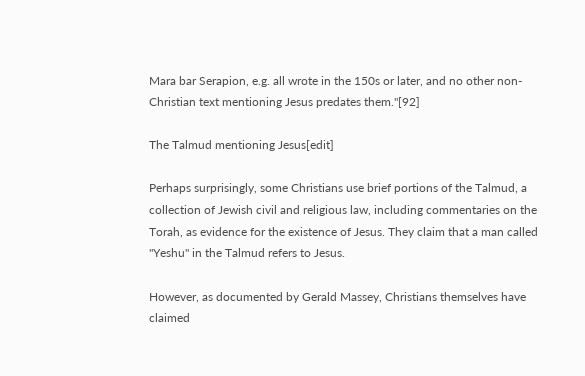Mara bar Serapion, e.g. all wrote in the 150s or later, and no other non-Christian text mentioning Jesus predates them."[92]

The Talmud mentioning Jesus[edit]

Perhaps surprisingly, some Christians use brief portions of the Talmud, a collection of Jewish civil and religious law, including commentaries on the Torah, as evidence for the existence of Jesus. They claim that a man called "Yeshu" in the Talmud refers to Jesus.

However, as documented by Gerald Massey, Christians themselves have claimed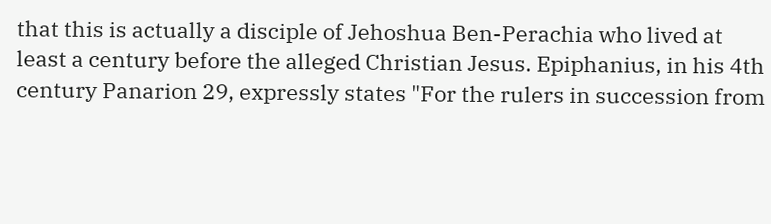that this is actually a disciple of Jehoshua Ben-Perachia who lived at least a century before the alleged Christian Jesus. Epiphanius, in his 4th century Panarion 29, expressly states "For the rulers in succession from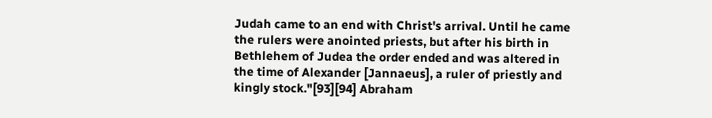Judah came to an end with Christ's arrival. Until he came the rulers were anointed priests, but after his birth in Bethlehem of Judea the order ended and was altered in the time of Alexander [Jannaeus], a ruler of priestly and kingly stock."[93][94] Abraham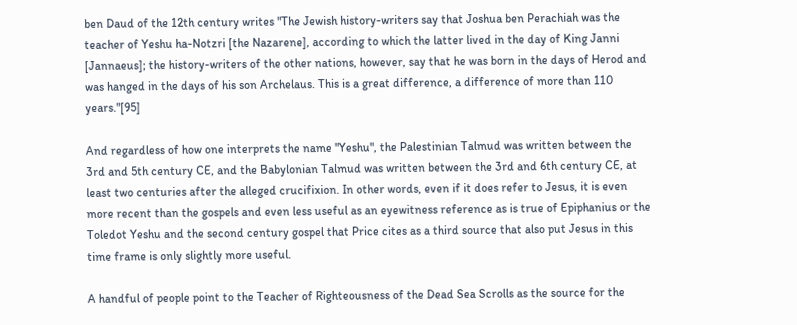ben Daud of the 12th century writes "The Jewish history-writers say that Joshua ben Perachiah was the teacher of Yeshu ha-Notzri [the Nazarene], according to which the latter lived in the day of King Janni [Jannaeus]; the history-writers of the other nations, however, say that he was born in the days of Herod and was hanged in the days of his son Archelaus. This is a great difference, a difference of more than 110 years."[95]

And regardless of how one interprets the name "Yeshu", the Palestinian Talmud was written between the 3rd and 5th century CE, and the Babylonian Talmud was written between the 3rd and 6th century CE, at least two centuries after the alleged crucifixion. In other words, even if it does refer to Jesus, it is even more recent than the gospels and even less useful as an eyewitness reference as is true of Epiphanius or the Toledot Yeshu and the second century gospel that Price cites as a third source that also put Jesus in this time frame is only slightly more useful.

A handful of people point to the Teacher of Righteousness of the Dead Sea Scrolls as the source for the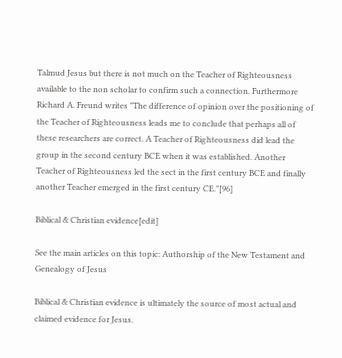Talmud Jesus but there is not much on the Teacher of Righteousness available to the non scholar to confirm such a connection. Furthermore Richard A. Freund writes "The difference of opinion over the positioning of the Teacher of Righteousness leads me to conclude that perhaps all of these researchers are correct. A Teacher of Righteousness did lead the group in the second century BCE when it was established. Another Teacher of Righteousness led the sect in the first century BCE and finally another Teacher emerged in the first century CE."[96]

Biblical & Christian evidence[edit]

See the main articles on this topic: Authorship of the New Testament and Genealogy of Jesus

Biblical & Christian evidence is ultimately the source of most actual and claimed evidence for Jesus.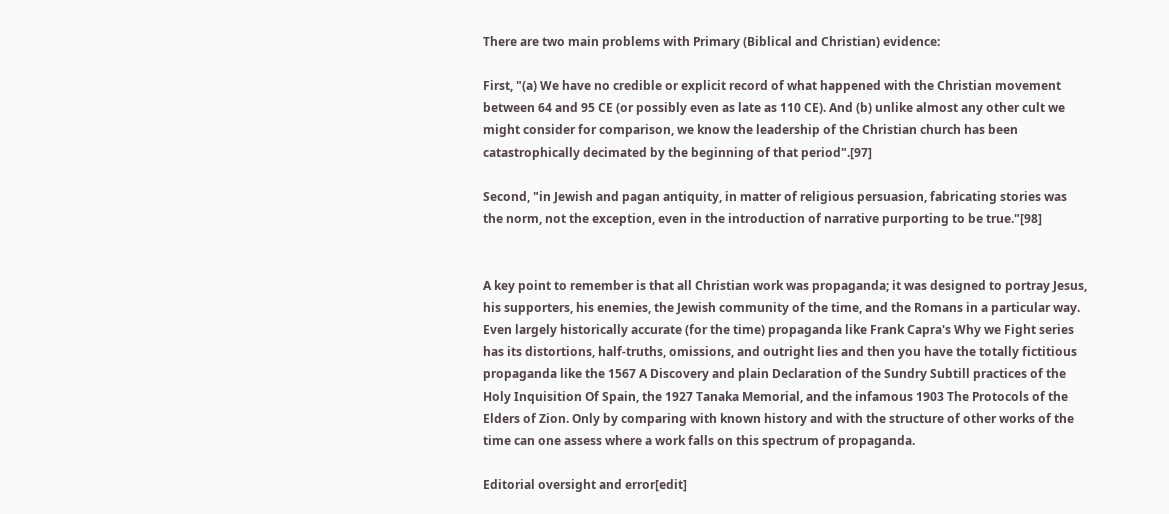There are two main problems with Primary (Biblical and Christian) evidence:

First, "(a) We have no credible or explicit record of what happened with the Christian movement between 64 and 95 CE (or possibly even as late as 110 CE). And (b) unlike almost any other cult we might consider for comparison, we know the leadership of the Christian church has been catastrophically decimated by the beginning of that period".[97]

Second, "in Jewish and pagan antiquity, in matter of religious persuasion, fabricating stories was the norm, not the exception, even in the introduction of narrative purporting to be true."[98]


A key point to remember is that all Christian work was propaganda; it was designed to portray Jesus, his supporters, his enemies, the Jewish community of the time, and the Romans in a particular way. Even largely historically accurate (for the time) propaganda like Frank Capra's Why we Fight series has its distortions, half-truths, omissions, and outright lies and then you have the totally fictitious propaganda like the 1567 A Discovery and plain Declaration of the Sundry Subtill practices of the Holy Inquisition Of Spain, the 1927 Tanaka Memorial, and the infamous 1903 The Protocols of the Elders of Zion. Only by comparing with known history and with the structure of other works of the time can one assess where a work falls on this spectrum of propaganda.

Editorial oversight and error[edit]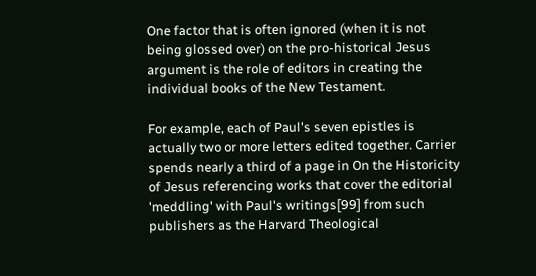One factor that is often ignored (when it is not being glossed over) on the pro-historical Jesus argument is the role of editors in creating the individual books of the New Testament.

For example, each of Paul's seven epistles is actually two or more letters edited together. Carrier spends nearly a third of a page in On the Historicity of Jesus referencing works that cover the editorial 'meddling' with Paul's writings[99] from such publishers as the Harvard Theological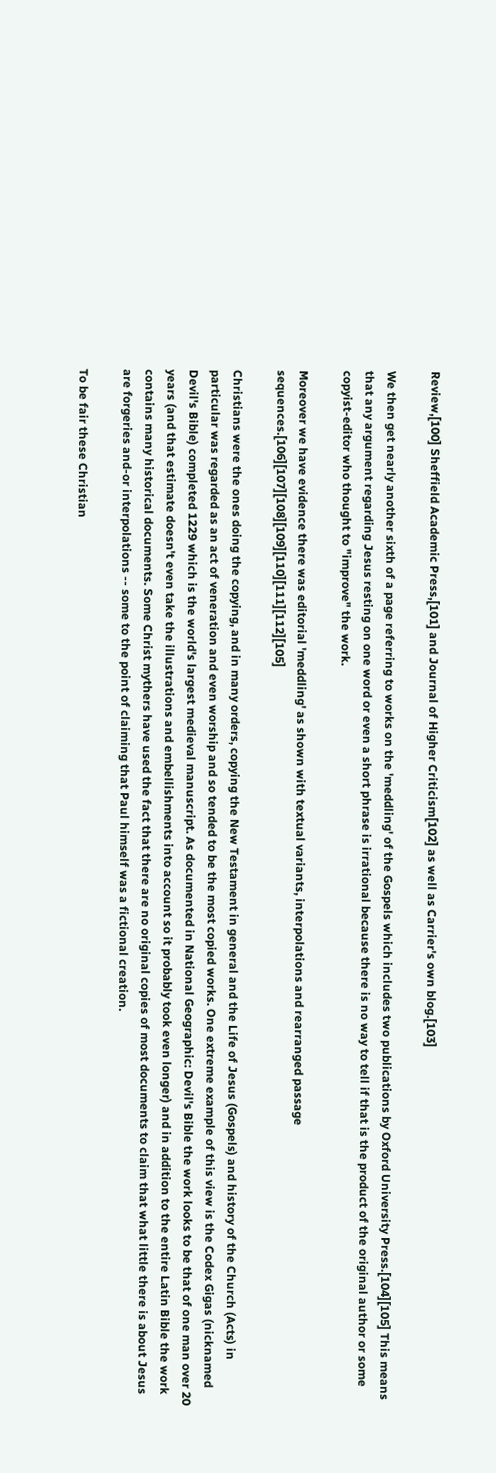Review,[100] Sheffield Academic Press,[101] and Journal of Higher Criticism[102] as well as Carrier's own blog.[103]

We then get nearly another sixth of a page referring to works on the 'meddling' of the Gospels which includes two publications by Oxford University Press.[104][105] This means that any argument regarding Jesus resting on one word or even a short phrase is irrational because there is no way to tell if that is the product of the original author or some copyist-editor who thought to "improve" the work.

Moreover we have evidence there was editorial 'meddling' as shown with textual variants, interpolations and rearranged passage sequences.[106][107][108][109][110][111][112][105]

Christians were the ones doing the copying, and in many orders, copying the New Testament in general and the Life of Jesus (Gospels) and history of the Church (Acts) in particular was regarded as an act of veneration and even worship and so tended to be the most copied works. One extreme example of this view is the Codex Gigas (nicknamed Devil's Bible) completed 1229 which is the world's largest medieval manuscript. As documented in National Geographic: Devil's Bible the work looks to be that of one man over 20 years (and that estimate doesn't even take the illustrations and embellishments into account so it probably took even longer) and in addition to the entire Latin Bible the work contains many historical documents. Some Christ mythers have used the fact that there are no original copies of most documents to claim that what little there is about Jesus are forgeries and-or interpolations -- some to the point of claiming that Paul himself was a fictional creation.

To be fair these Christian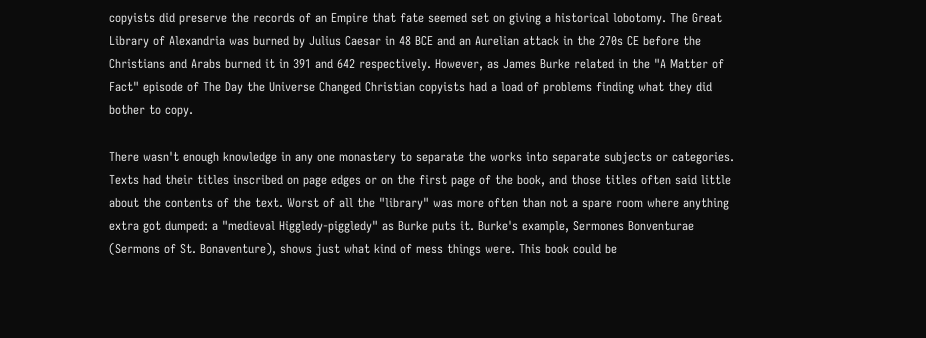copyists did preserve the records of an Empire that fate seemed set on giving a historical lobotomy. The Great Library of Alexandria was burned by Julius Caesar in 48 BCE and an Aurelian attack in the 270s CE before the Christians and Arabs burned it in 391 and 642 respectively. However, as James Burke related in the "A Matter of Fact" episode of The Day the Universe Changed Christian copyists had a load of problems finding what they did bother to copy.

There wasn't enough knowledge in any one monastery to separate the works into separate subjects or categories. Texts had their titles inscribed on page edges or on the first page of the book, and those titles often said little about the contents of the text. Worst of all the "library" was more often than not a spare room where anything extra got dumped: a "medieval Higgledy-piggledy" as Burke puts it. Burke's example, Sermones Bonventurae (Sermons of St. Bonaventure), shows just what kind of mess things were. This book could be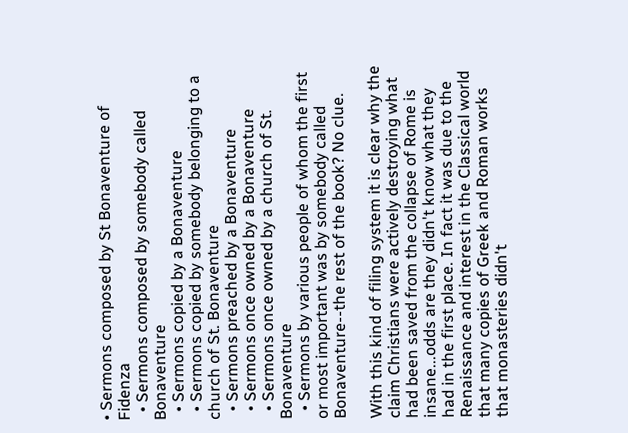• Sermons composed by St Bonaventure of Fidenza
  • Sermons composed by somebody called Bonaventure
  • Sermons copied by a Bonaventure
  • Sermons copied by somebody belonging to a church of St. Bonaventure
  • Sermons preached by a Bonaventure
  • Sermons once owned by a Bonaventure
  • Sermons once owned by a church of St. Bonaventure
  • Sermons by various people of whom the first or most important was by somebody called Bonaventure--the rest of the book? No clue.

With this kind of filing system it is clear why the claim Christians were actively destroying what had been saved from the collapse of Rome is insane...odds are they didn't know what they had in the first place. In fact it was due to the Renaissance and interest in the Classical world that many copies of Greek and Roman works that monasteries didn't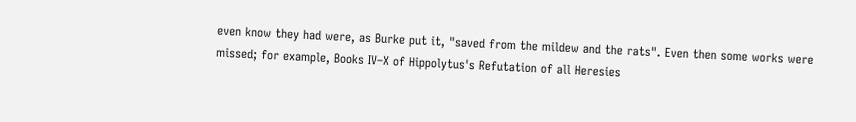even know they had were, as Burke put it, "saved from the mildew and the rats". Even then some works were missed; for example, Books IV–X of Hippolytus's Refutation of all Heresies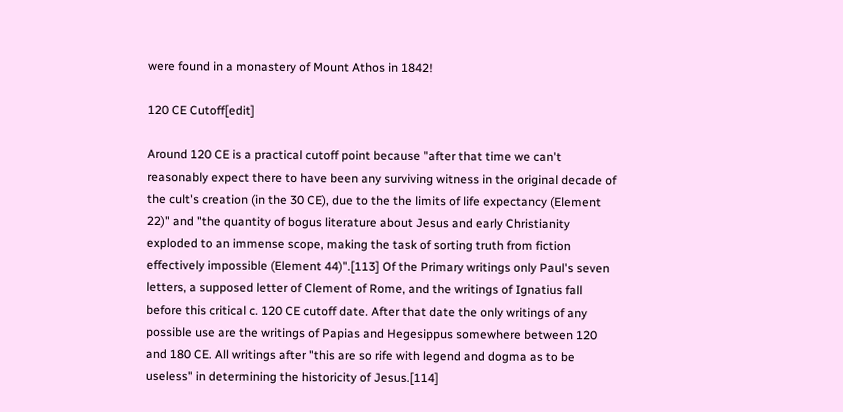were found in a monastery of Mount Athos in 1842!

120 CE Cutoff[edit]

Around 120 CE is a practical cutoff point because "after that time we can't reasonably expect there to have been any surviving witness in the original decade of the cult's creation (in the 30 CE), due to the the limits of life expectancy (Element 22)" and "the quantity of bogus literature about Jesus and early Christianity exploded to an immense scope, making the task of sorting truth from fiction effectively impossible (Element 44)".[113] Of the Primary writings only Paul's seven letters, a supposed letter of Clement of Rome, and the writings of Ignatius fall before this critical c. 120 CE cutoff date. After that date the only writings of any possible use are the writings of Papias and Hegesippus somewhere between 120 and 180 CE. All writings after "this are so rife with legend and dogma as to be useless" in determining the historicity of Jesus.[114]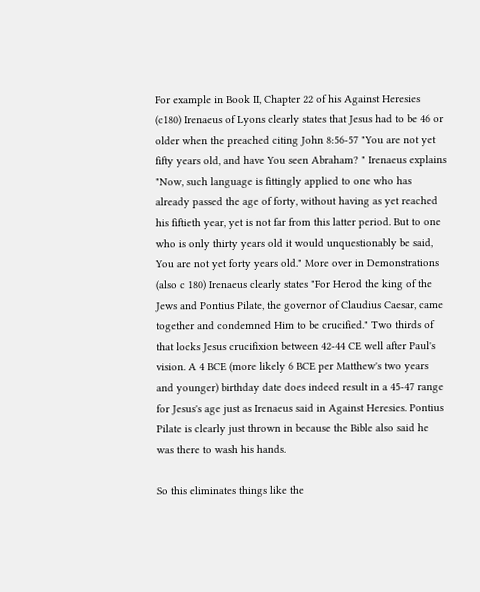For example in Book II, Chapter 22 of his Against Heresies (c180) Irenaeus of Lyons clearly states that Jesus had to be 46 or older when the preached citing John 8:56-57 "You are not yet fifty years old, and have You seen Abraham? " Irenaeus explains "Now, such language is fittingly applied to one who has already passed the age of forty, without having as yet reached his fiftieth year, yet is not far from this latter period. But to one who is only thirty years old it would unquestionably be said, You are not yet forty years old." More over in Demonstrations (also c 180) Irenaeus clearly states "For Herod the king of the Jews and Pontius Pilate, the governor of Claudius Caesar, came together and condemned Him to be crucified." Two thirds of that locks Jesus crucifixion between 42-44 CE well after Paul's vision. A 4 BCE (more likely 6 BCE per Matthew's two years and younger) birthday date does indeed result in a 45-47 range for Jesus's age just as Irenaeus said in Against Heresies. Pontius Pilate is clearly just thrown in because the Bible also said he was there to wash his hands.

So this eliminates things like the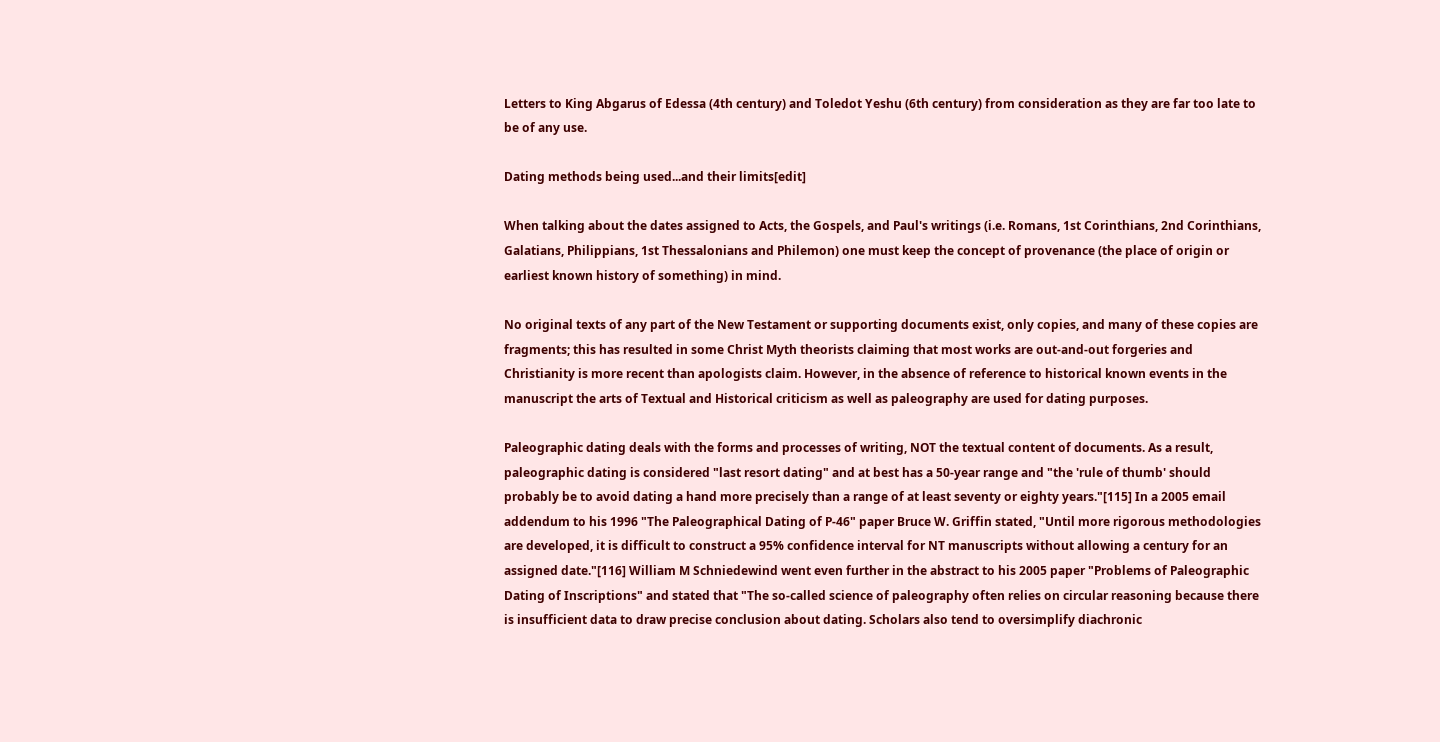Letters to King Abgarus of Edessa (4th century) and Toledot Yeshu (6th century) from consideration as they are far too late to be of any use.

Dating methods being used...and their limits[edit]

When talking about the dates assigned to Acts, the Gospels, and Paul's writings (i.e. Romans, 1st Corinthians, 2nd Corinthians, Galatians, Philippians, 1st Thessalonians and Philemon) one must keep the concept of provenance (the place of origin or earliest known history of something) in mind.

No original texts of any part of the New Testament or supporting documents exist, only copies, and many of these copies are fragments; this has resulted in some Christ Myth theorists claiming that most works are out-and-out forgeries and Christianity is more recent than apologists claim. However, in the absence of reference to historical known events in the manuscript the arts of Textual and Historical criticism as well as paleography are used for dating purposes.

Paleographic dating deals with the forms and processes of writing, NOT the textual content of documents. As a result, paleographic dating is considered "last resort dating" and at best has a 50-year range and "the 'rule of thumb' should probably be to avoid dating a hand more precisely than a range of at least seventy or eighty years."[115] In a 2005 email addendum to his 1996 "The Paleographical Dating of P-46" paper Bruce W. Griffin stated, "Until more rigorous methodologies are developed, it is difficult to construct a 95% confidence interval for NT manuscripts without allowing a century for an assigned date."[116] William M Schniedewind went even further in the abstract to his 2005 paper "Problems of Paleographic Dating of Inscriptions" and stated that "The so-called science of paleography often relies on circular reasoning because there is insufficient data to draw precise conclusion about dating. Scholars also tend to oversimplify diachronic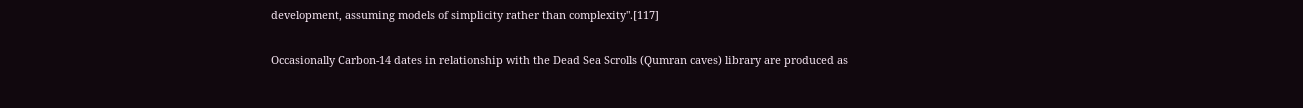development, assuming models of simplicity rather than complexity".[117]

Occasionally Carbon-14 dates in relationship with the Dead Sea Scrolls (Qumran caves) library are produced as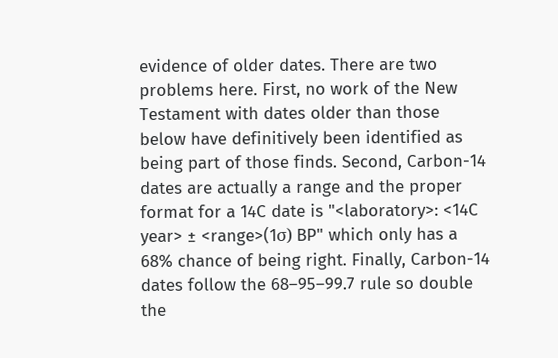evidence of older dates. There are two problems here. First, no work of the New Testament with dates older than those below have definitively been identified as being part of those finds. Second, Carbon-14 dates are actually a range and the proper format for a 14C date is "<laboratory>: <14C year> ± <range>(1σ) BP" which only has a 68% chance of being right. Finally, Carbon-14 dates follow the 68–95–99.7 rule so double the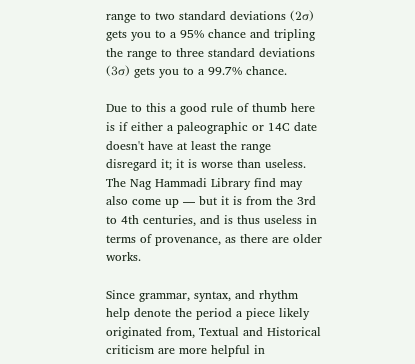range to two standard deviations (2σ) gets you to a 95% chance and tripling the range to three standard deviations (3σ) gets you to a 99.7% chance.

Due to this a good rule of thumb here is if either a paleographic or 14C date doesn't have at least the range disregard it; it is worse than useless. The Nag Hammadi Library find may also come up — but it is from the 3rd to 4th centuries, and is thus useless in terms of provenance, as there are older works.

Since grammar, syntax, and rhythm help denote the period a piece likely originated from, Textual and Historical criticism are more helpful in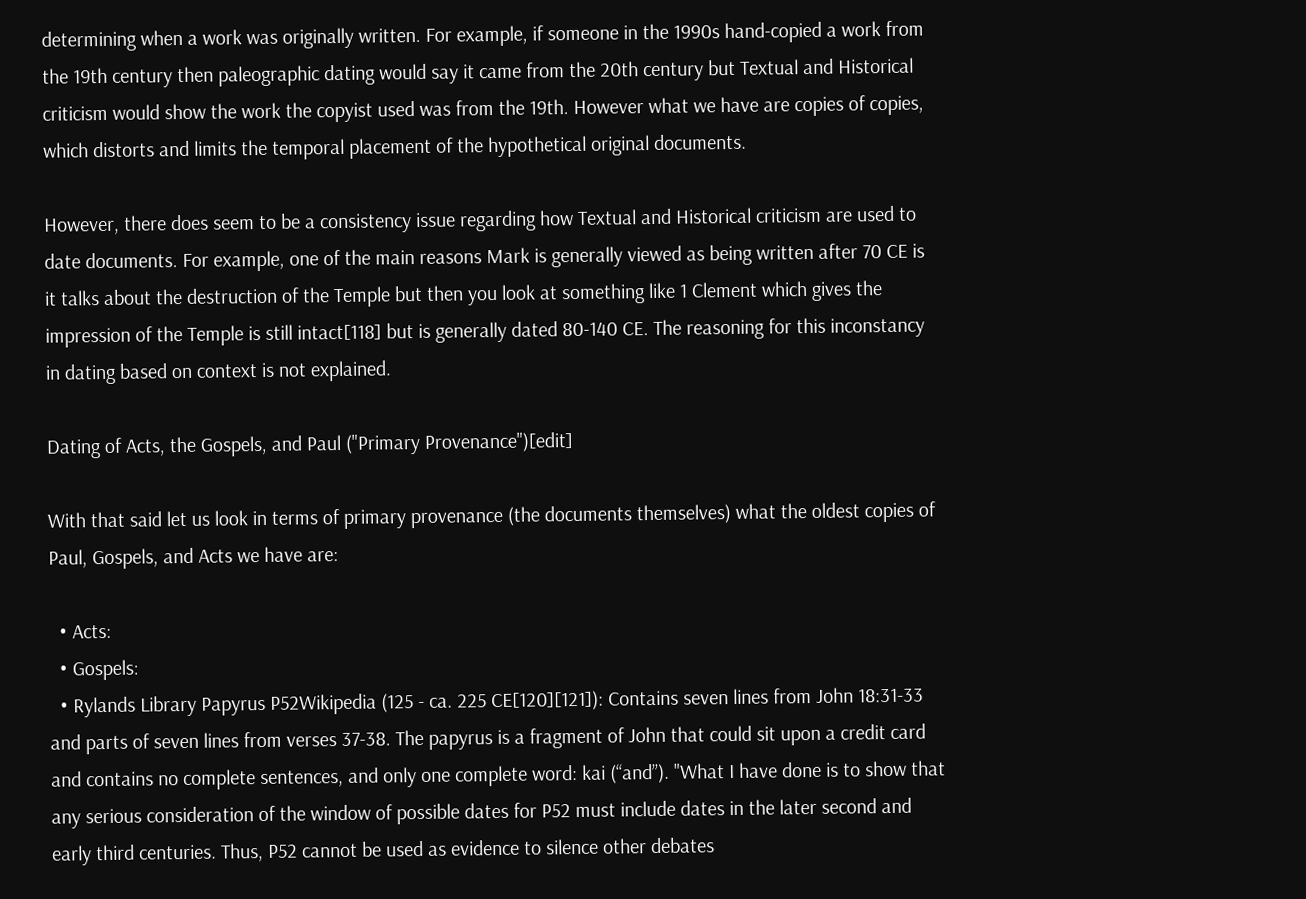determining when a work was originally written. For example, if someone in the 1990s hand-copied a work from the 19th century then paleographic dating would say it came from the 20th century but Textual and Historical criticism would show the work the copyist used was from the 19th. However what we have are copies of copies, which distorts and limits the temporal placement of the hypothetical original documents.

However, there does seem to be a consistency issue regarding how Textual and Historical criticism are used to date documents. For example, one of the main reasons Mark is generally viewed as being written after 70 CE is it talks about the destruction of the Temple but then you look at something like 1 Clement which gives the impression of the Temple is still intact[118] but is generally dated 80-140 CE. The reasoning for this inconstancy in dating based on context is not explained.

Dating of Acts, the Gospels, and Paul ("Primary Provenance")[edit]

With that said let us look in terms of primary provenance (the documents themselves) what the oldest copies of Paul, Gospels, and Acts we have are:

  • Acts:
  • Gospels:
  • Rylands Library Papyrus P52Wikipedia (125 - ca. 225 CE[120][121]): Contains seven lines from John 18:31-33 and parts of seven lines from verses 37-38. The papyrus is a fragment of John that could sit upon a credit card and contains no complete sentences, and only one complete word: kai (“and”). "What I have done is to show that any serious consideration of the window of possible dates for P52 must include dates in the later second and early third centuries. Thus, P52 cannot be used as evidence to silence other debates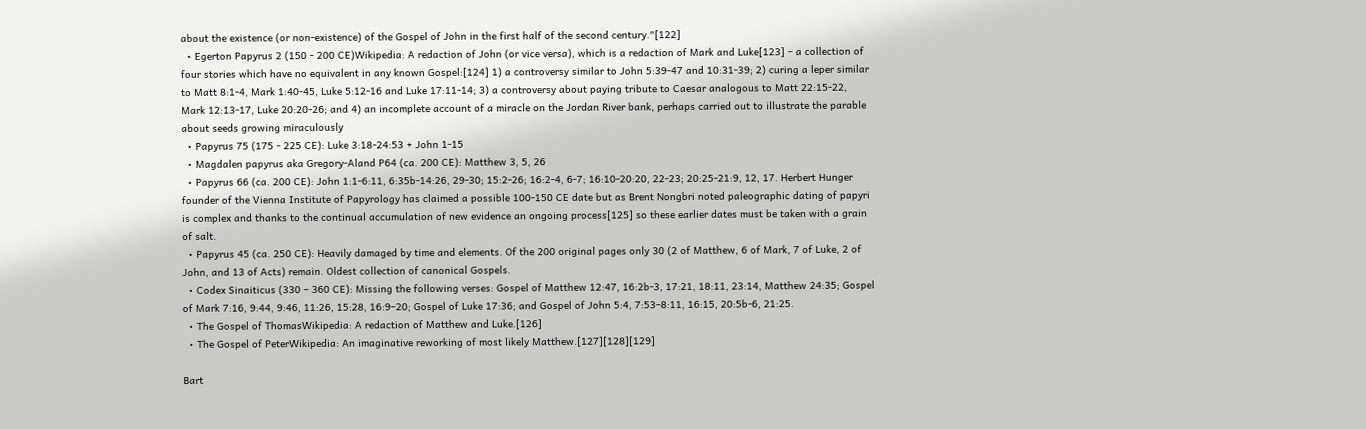about the existence (or non-existence) of the Gospel of John in the first half of the second century."[122]
  • Egerton Papyrus 2 (150 - 200 CE)Wikipedia: A redaction of John (or vice versa), which is a redaction of Mark and Luke[123] – a collection of four stories which have no equivalent in any known Gospel:[124] 1) a controversy similar to John 5:39-47 and 10:31-39; 2) curing a leper similar to Matt 8:1-4, Mark 1:40-45, Luke 5:12-16 and Luke 17:11-14; 3) a controversy about paying tribute to Caesar analogous to Matt 22:15-22, Mark 12:13-17, Luke 20:20-26; and 4) an incomplete account of a miracle on the Jordan River bank, perhaps carried out to illustrate the parable about seeds growing miraculously
  • Papyrus 75 (175 - 225 CE): Luke 3:18-24:53 + John 1-15
  • Magdalen papyrus aka Gregory-Aland P64 (ca. 200 CE): Matthew 3, 5, 26
  • Papyrus 66 (ca. 200 CE): John 1:1-6:11, 6:35b-14:26, 29-30; 15:2-26; 16:2-4, 6-7; 16:10-20:20, 22-23; 20:25-21:9, 12, 17. Herbert Hunger founder of the Vienna Institute of Papyrology has claimed a possible 100-150 CE date but as Brent Nongbri noted paleographic dating of papyri is complex and thanks to the continual accumulation of new evidence an ongoing process[125] so these earlier dates must be taken with a grain of salt.
  • Papyrus 45 (ca. 250 CE): Heavily damaged by time and elements. Of the 200 original pages only 30 (2 of Matthew, 6 of Mark, 7 of Luke, 2 of John, and 13 of Acts) remain. Oldest collection of canonical Gospels.
  • Codex Sinaiticus (330 – 360 CE): Missing the following verses: Gospel of Matthew 12:47, 16:2b-3, 17:21, 18:11, 23:14, Matthew 24:35; Gospel of Mark 7:16, 9:44, 9:46, 11:26, 15:28, 16:9–20; Gospel of Luke 17:36; and Gospel of John 5:4, 7:53–8:11, 16:15, 20:5b-6, 21:25.
  • The Gospel of ThomasWikipedia: A redaction of Matthew and Luke.[126]
  • The Gospel of PeterWikipedia: An imaginative reworking of most likely Matthew.[127][128][129]

Bart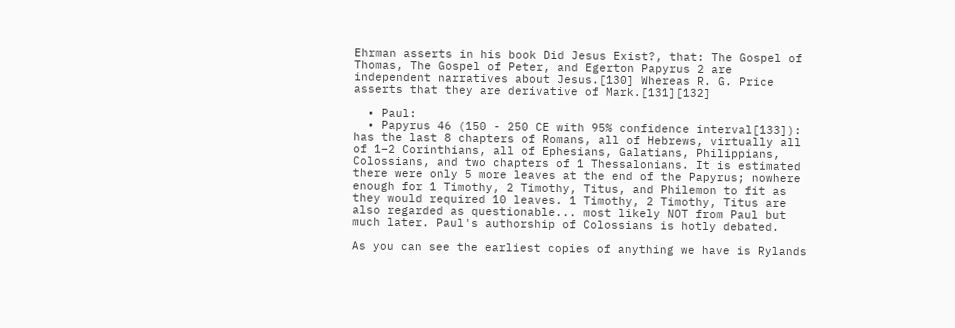Ehrman asserts in his book Did Jesus Exist?, that: The Gospel of Thomas, The Gospel of Peter, and Egerton Papyrus 2 are independent narratives about Jesus.[130] Whereas R. G. Price asserts that they are derivative of Mark.[131][132]

  • Paul:
  • Papyrus 46 (150 - 250 CE with 95% confidence interval[133]): has the last 8 chapters of Romans, all of Hebrews, virtually all of 1–2 Corinthians, all of Ephesians, Galatians, Philippians, Colossians, and two chapters of 1 Thessalonians. It is estimated there were only 5 more leaves at the end of the Papyrus; nowhere enough for 1 Timothy, 2 Timothy, Titus, and Philemon to fit as they would required 10 leaves. 1 Timothy, 2 Timothy, Titus are also regarded as questionable... most likely NOT from Paul but much later. Paul's authorship of Colossians is hotly debated.

As you can see the earliest copies of anything we have is Rylands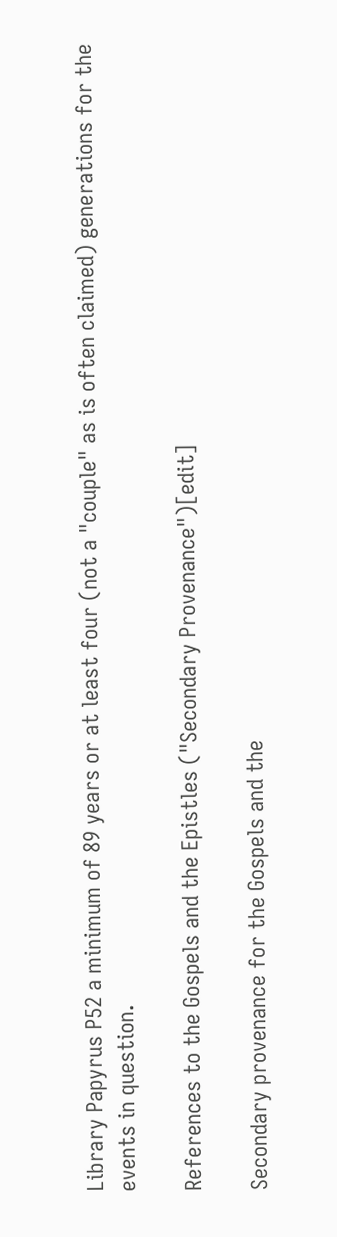Library Papyrus P52 a minimum of 89 years or at least four (not a "couple" as is often claimed) generations for the events in question.

References to the Gospels and the Epistles ("Secondary Provenance")[edit]

Secondary provenance for the Gospels and the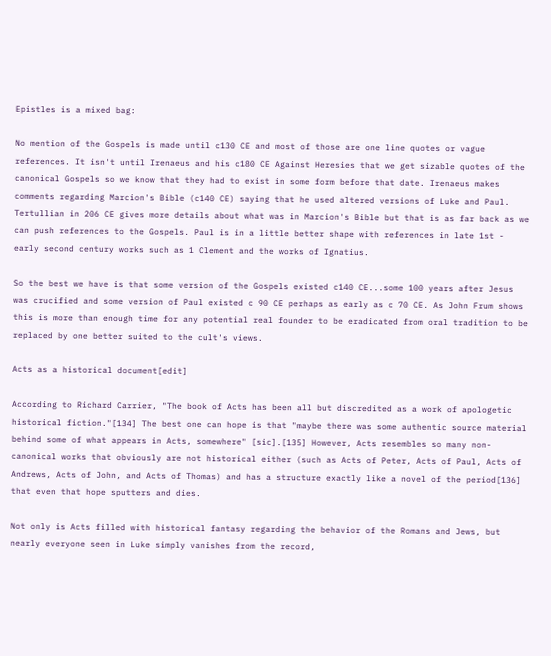Epistles is a mixed bag:

No mention of the Gospels is made until c130 CE and most of those are one line quotes or vague references. It isn't until Irenaeus and his c180 CE Against Heresies that we get sizable quotes of the canonical Gospels so we know that they had to exist in some form before that date. Irenaeus makes comments regarding Marcion's Bible (c140 CE) saying that he used altered versions of Luke and Paul. Tertullian in 206 CE gives more details about what was in Marcion's Bible but that is as far back as we can push references to the Gospels. Paul is in a little better shape with references in late 1st - early second century works such as 1 Clement and the works of Ignatius.

So the best we have is that some version of the Gospels existed c140 CE...some 100 years after Jesus was crucified and some version of Paul existed c 90 CE perhaps as early as c 70 CE. As John Frum shows this is more than enough time for any potential real founder to be eradicated from oral tradition to be replaced by one better suited to the cult's views.

Acts as a historical document[edit]

According to Richard Carrier, "The book of Acts has been all but discredited as a work of apologetic historical fiction."[134] The best one can hope is that "maybe there was some authentic source material behind some of what appears in Acts, somewhere" [sic].[135] However, Acts resembles so many non-canonical works that obviously are not historical either (such as Acts of Peter, Acts of Paul, Acts of Andrews, Acts of John, and Acts of Thomas) and has a structure exactly like a novel of the period[136] that even that hope sputters and dies.

Not only is Acts filled with historical fantasy regarding the behavior of the Romans and Jews, but nearly everyone seen in Luke simply vanishes from the record,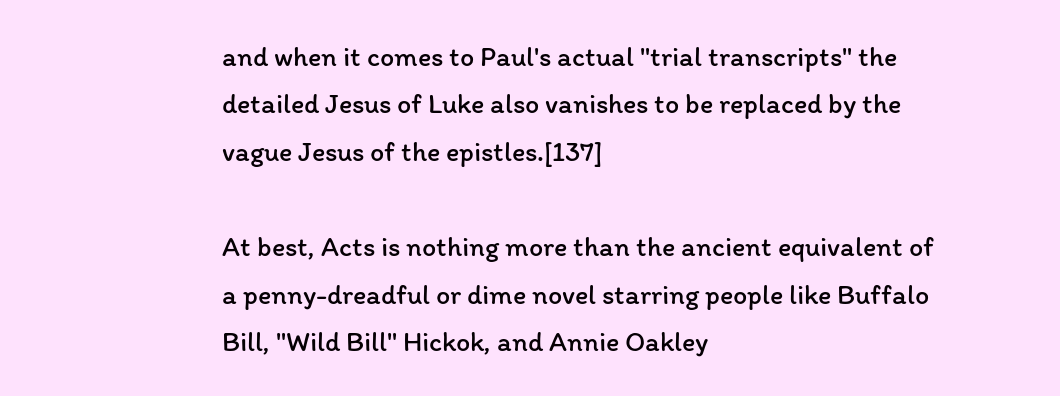and when it comes to Paul's actual "trial transcripts" the detailed Jesus of Luke also vanishes to be replaced by the vague Jesus of the epistles.[137]

At best, Acts is nothing more than the ancient equivalent of a penny-dreadful or dime novel starring people like Buffalo Bill, "Wild Bill" Hickok, and Annie Oakley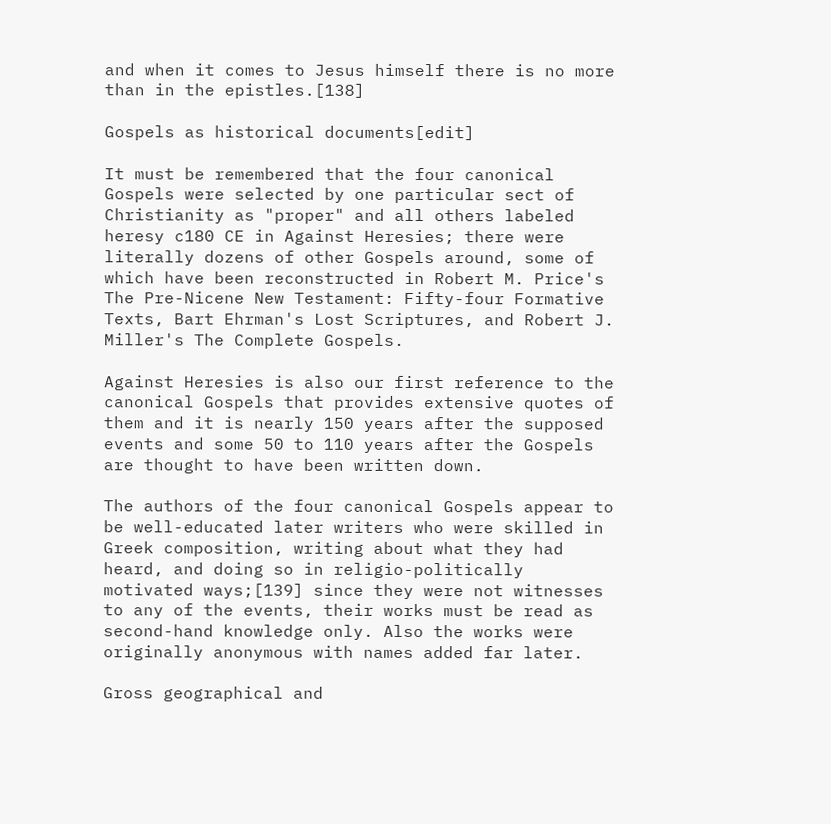and when it comes to Jesus himself there is no more than in the epistles.[138]

Gospels as historical documents[edit]

It must be remembered that the four canonical Gospels were selected by one particular sect of Christianity as "proper" and all others labeled heresy c180 CE in Against Heresies; there were literally dozens of other Gospels around, some of which have been reconstructed in Robert M. Price's The Pre-Nicene New Testament: Fifty-four Formative Texts, Bart Ehrman's Lost Scriptures, and Robert J. Miller's The Complete Gospels.

Against Heresies is also our first reference to the canonical Gospels that provides extensive quotes of them and it is nearly 150 years after the supposed events and some 50 to 110 years after the Gospels are thought to have been written down.

The authors of the four canonical Gospels appear to be well-educated later writers who were skilled in Greek composition, writing about what they had heard, and doing so in religio-politically motivated ways;[139] since they were not witnesses to any of the events, their works must be read as second-hand knowledge only. Also the works were originally anonymous with names added far later.

Gross geographical and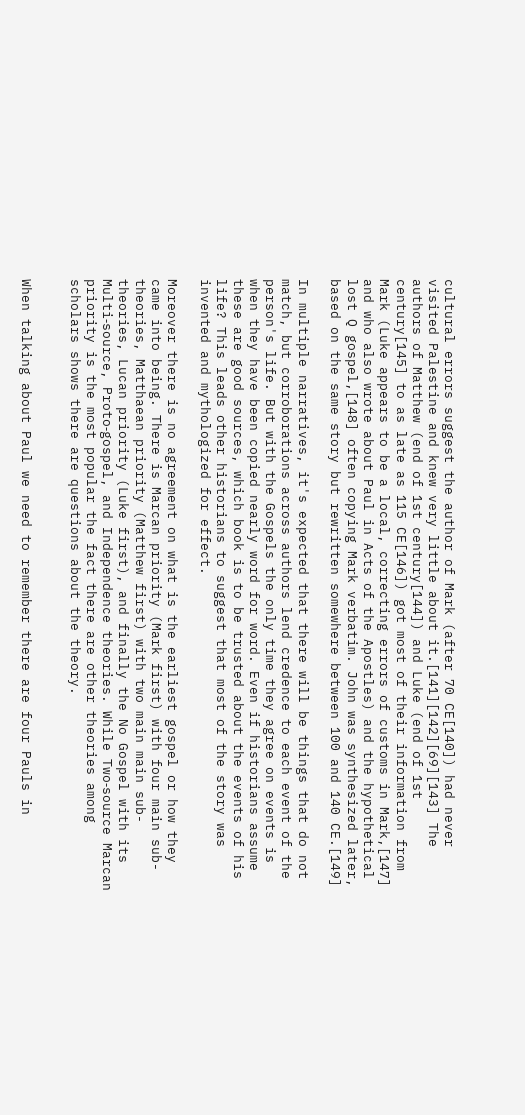cultural errors suggest the author of Mark (after 70 CE[140]) had never visited Palestine and knew very little about it.[141][142][69][143] The authors of Matthew (end of 1st century[144]) and Luke (end of 1st century[145] to as late as 115 CE[146]) got most of their information from Mark (Luke appears to be a local, correcting errors of customs in Mark,[147] and who also wrote about Paul in Acts of the Apostles) and the hypothetical lost Q gospel,[148] often copying Mark verbatim. John was synthesized later, based on the same story but rewritten somewhere between 100 and 140 CE.[149]

In multiple narratives, it's expected that there will be things that do not match, but corroborations across authors lend credence to each event of the person's life. But with the Gospels the only time they agree on events is when they have been copied nearly word for word. Even if historians assume these are good sources, which book is to be trusted about the events of his life? This leads other historians to suggest that most of the story was invented and mythologized for effect.

Moreover there is no agreement on what is the earliest gospel or how they came into being. There is Marcan priority (Mark first) with four main sub-theories, Matthaean priority (Matthew first) with two main main sub-theories, Lucan priority (Luke first), and finally the No Gospel with its Multi‑source, Proto‑gospel, and Independence theories. While Two‑source Marcan priority is the most popular the fact there are other theories among scholars shows there are questions about the theory.


When talking about Paul we need to remember there are four Pauls in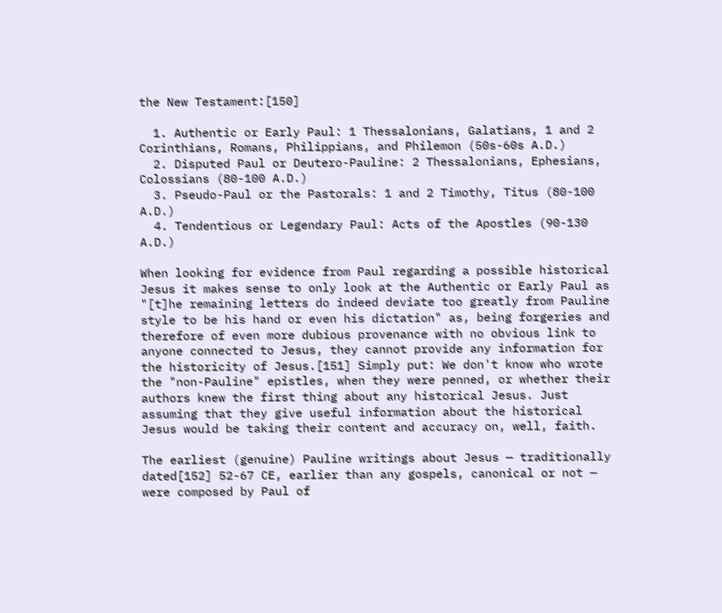the New Testament:[150]

  1. Authentic or Early Paul: 1 Thessalonians, Galatians, 1 and 2 Corinthians, Romans, Philippians, and Philemon (50s-60s A.D.)
  2. Disputed Paul or Deutero-Pauline: 2 Thessalonians, Ephesians, Colossians (80-100 A.D.)
  3. Pseudo-Paul or the Pastorals: 1 and 2 Timothy, Titus (80-100 A.D.)
  4. Tendentious or Legendary Paul: Acts of the Apostles (90-130 A.D.)

When looking for evidence from Paul regarding a possible historical Jesus it makes sense to only look at the Authentic or Early Paul as "[t]he remaining letters do indeed deviate too greatly from Pauline style to be his hand or even his dictation" as, being forgeries and therefore of even more dubious provenance with no obvious link to anyone connected to Jesus, they cannot provide any information for the historicity of Jesus.[151] Simply put: We don't know who wrote the "non-Pauline" epistles, when they were penned, or whether their authors knew the first thing about any historical Jesus. Just assuming that they give useful information about the historical Jesus would be taking their content and accuracy on, well, faith.

The earliest (genuine) Pauline writings about Jesus — traditionally dated[152] 52-67 CE, earlier than any gospels, canonical or not — were composed by Paul of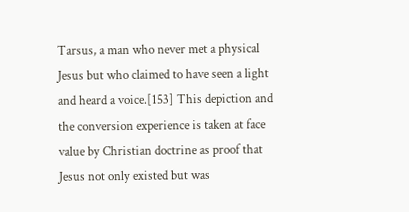Tarsus, a man who never met a physical Jesus but who claimed to have seen a light and heard a voice.[153] This depiction and the conversion experience is taken at face value by Christian doctrine as proof that Jesus not only existed but was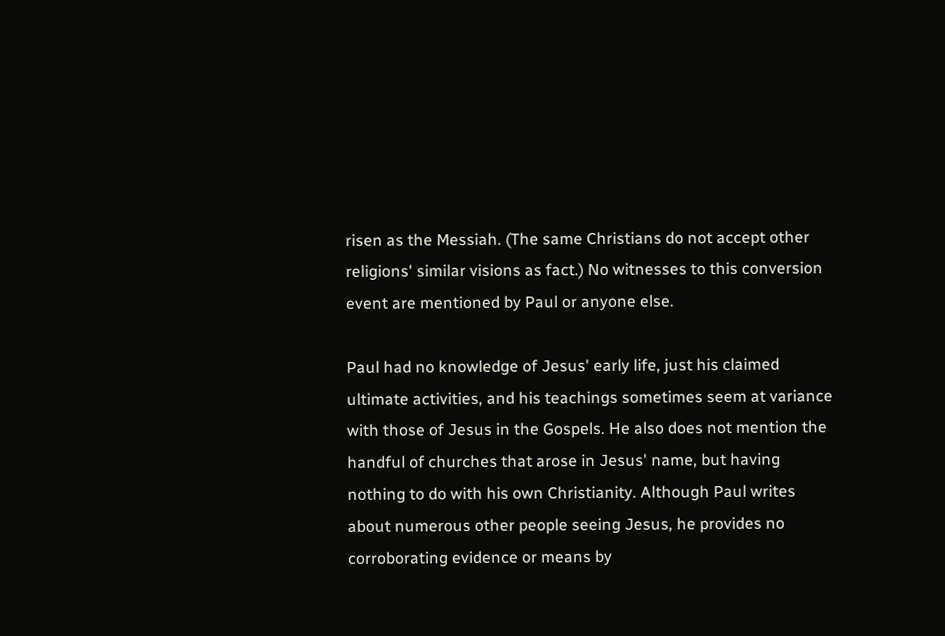risen as the Messiah. (The same Christians do not accept other religions' similar visions as fact.) No witnesses to this conversion event are mentioned by Paul or anyone else.

Paul had no knowledge of Jesus' early life, just his claimed ultimate activities, and his teachings sometimes seem at variance with those of Jesus in the Gospels. He also does not mention the handful of churches that arose in Jesus' name, but having nothing to do with his own Christianity. Although Paul writes about numerous other people seeing Jesus, he provides no corroborating evidence or means by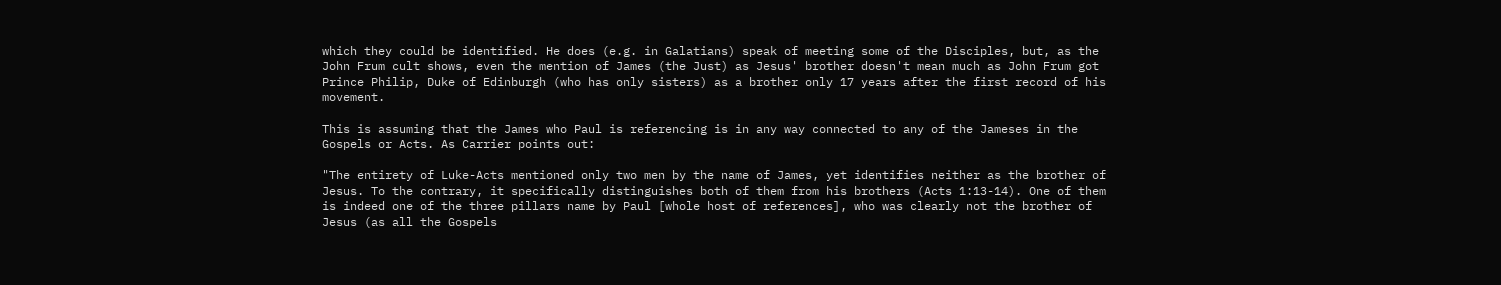which they could be identified. He does (e.g. in Galatians) speak of meeting some of the Disciples, but, as the John Frum cult shows, even the mention of James (the Just) as Jesus' brother doesn't mean much as John Frum got Prince Philip, Duke of Edinburgh (who has only sisters) as a brother only 17 years after the first record of his movement.

This is assuming that the James who Paul is referencing is in any way connected to any of the Jameses in the Gospels or Acts. As Carrier points out:

"The entirety of Luke-Acts mentioned only two men by the name of James, yet identifies neither as the brother of Jesus. To the contrary, it specifically distinguishes both of them from his brothers (Acts 1:13-14). One of them is indeed one of the three pillars name by Paul [whole host of references], who was clearly not the brother of Jesus (as all the Gospels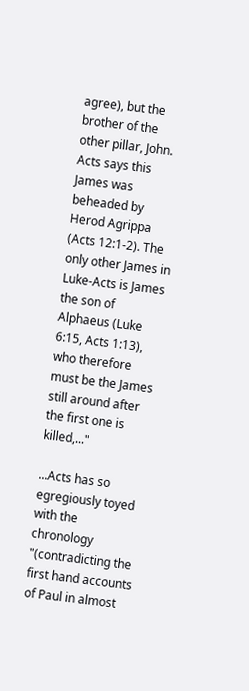agree), but the brother of the other pillar, John. Acts says this James was beheaded by Herod Agrippa (Acts 12:1-2). The only other James in Luke-Acts is James the son of Alphaeus (Luke 6:15, Acts 1:13), who therefore must be the James still around after the first one is killed,..."

...Acts has so egregiously toyed with the chronology "(contradicting the first hand accounts of Paul in almost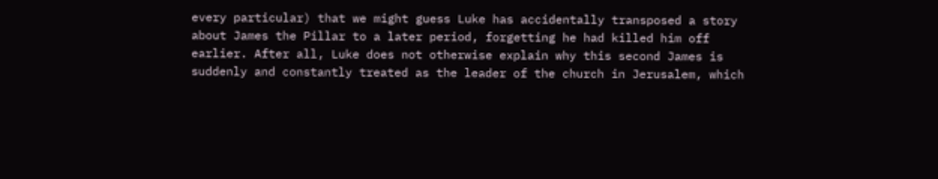every particular) that we might guess Luke has accidentally transposed a story about James the Pillar to a later period, forgetting he had killed him off earlier. After all, Luke does not otherwise explain why this second James is suddenly and constantly treated as the leader of the church in Jerusalem, which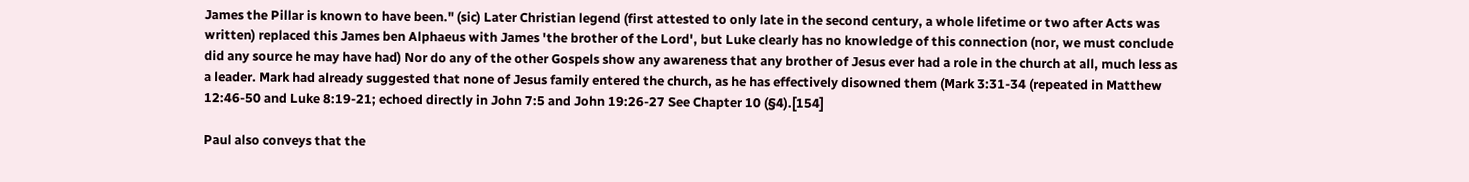James the Pillar is known to have been." (sic) Later Christian legend (first attested to only late in the second century, a whole lifetime or two after Acts was written) replaced this James ben Alphaeus with James 'the brother of the Lord', but Luke clearly has no knowledge of this connection (nor, we must conclude did any source he may have had) Nor do any of the other Gospels show any awareness that any brother of Jesus ever had a role in the church at all, much less as a leader. Mark had already suggested that none of Jesus family entered the church, as he has effectively disowned them (Mark 3:31-34 (repeated in Matthew 12:46-50 and Luke 8:19-21; echoed directly in John 7:5 and John 19:26-27 See Chapter 10 (§4).[154]

Paul also conveys that the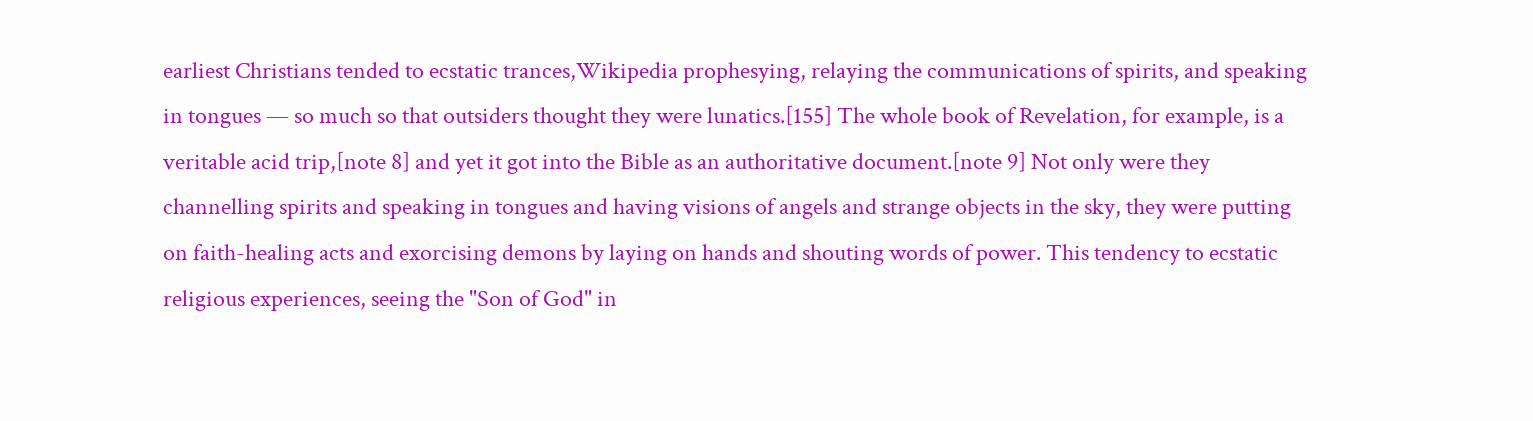earliest Christians tended to ecstatic trances,Wikipedia prophesying, relaying the communications of spirits, and speaking in tongues — so much so that outsiders thought they were lunatics.[155] The whole book of Revelation, for example, is a veritable acid trip,[note 8] and yet it got into the Bible as an authoritative document.[note 9] Not only were they channelling spirits and speaking in tongues and having visions of angels and strange objects in the sky, they were putting on faith-healing acts and exorcising demons by laying on hands and shouting words of power. This tendency to ecstatic religious experiences, seeing the "Son of God" in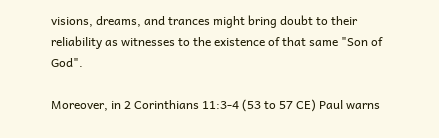visions, dreams, and trances might bring doubt to their reliability as witnesses to the existence of that same "Son of God".

Moreover, in 2 Corinthians 11:3-4 (53 to 57 CE) Paul warns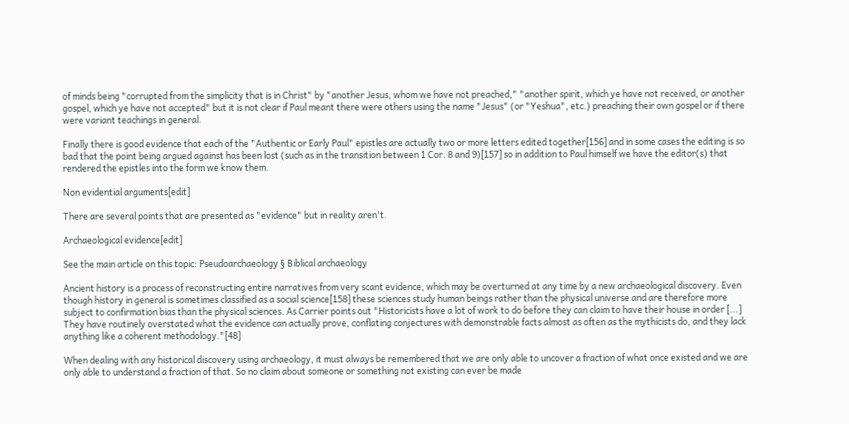of minds being "corrupted from the simplicity that is in Christ" by "another Jesus, whom we have not preached," "another spirit, which ye have not received, or another gospel, which ye have not accepted" but it is not clear if Paul meant there were others using the name "Jesus" (or "Yeshua", etc.) preaching their own gospel or if there were variant teachings in general.

Finally there is good evidence that each of the "Authentic or Early Paul" epistles are actually two or more letters edited together[156] and in some cases the editing is so bad that the point being argued against has been lost (such as in the transition between 1 Cor. 8 and 9)[157] so in addition to Paul himself we have the editor(s) that rendered the epistles into the form we know them.

Non evidential arguments[edit]

There are several points that are presented as "evidence" but in reality aren't.

Archaeological evidence[edit]

See the main article on this topic: Pseudoarchaeology § Biblical archaeology

Ancient history is a process of reconstructing entire narratives from very scant evidence, which may be overturned at any time by a new archaeological discovery. Even though history in general is sometimes classified as a social science[158] these sciences study human beings rather than the physical universe and are therefore more subject to confirmation bias than the physical sciences. As Carrier points out "Historicists have a lot of work to do before they can claim to have their house in order [...] They have routinely overstated what the evidence can actually prove, conflating conjectures with demonstrable facts almost as often as the mythicists do, and they lack anything like a coherent methodology."[48]

When dealing with any historical discovery using archaeology, it must always be remembered that we are only able to uncover a fraction of what once existed and we are only able to understand a fraction of that. So no claim about someone or something not existing can ever be made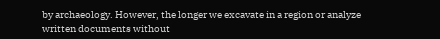by archaeology. However, the longer we excavate in a region or analyze written documents without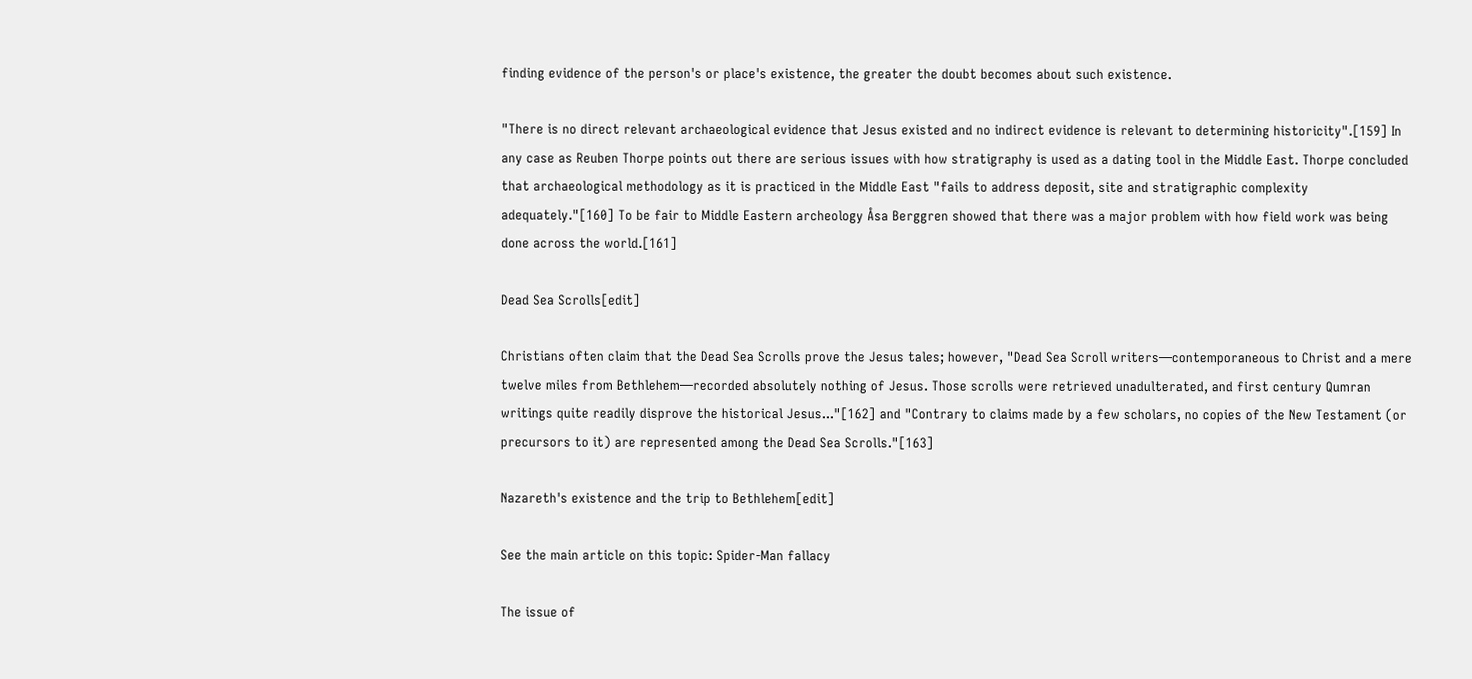finding evidence of the person's or place's existence, the greater the doubt becomes about such existence.

"There is no direct relevant archaeological evidence that Jesus existed and no indirect evidence is relevant to determining historicity".[159] In any case as Reuben Thorpe points out there are serious issues with how stratigraphy is used as a dating tool in the Middle East. Thorpe concluded that archaeological methodology as it is practiced in the Middle East "fails to address deposit, site and stratigraphic complexity adequately."[160] To be fair to Middle Eastern archeology Åsa Berggren showed that there was a major problem with how field work was being done across the world.[161]

Dead Sea Scrolls[edit]

Christians often claim that the Dead Sea Scrolls prove the Jesus tales; however, "Dead Sea Scroll writers—contemporaneous to Christ and a mere twelve miles from Bethlehem—recorded absolutely nothing of Jesus. Those scrolls were retrieved unadulterated, and first century Qumran writings quite readily disprove the historical Jesus..."[162] and "Contrary to claims made by a few scholars, no copies of the New Testament (or precursors to it) are represented among the Dead Sea Scrolls."[163]

Nazareth's existence and the trip to Bethlehem[edit]

See the main article on this topic: Spider-Man fallacy

The issue of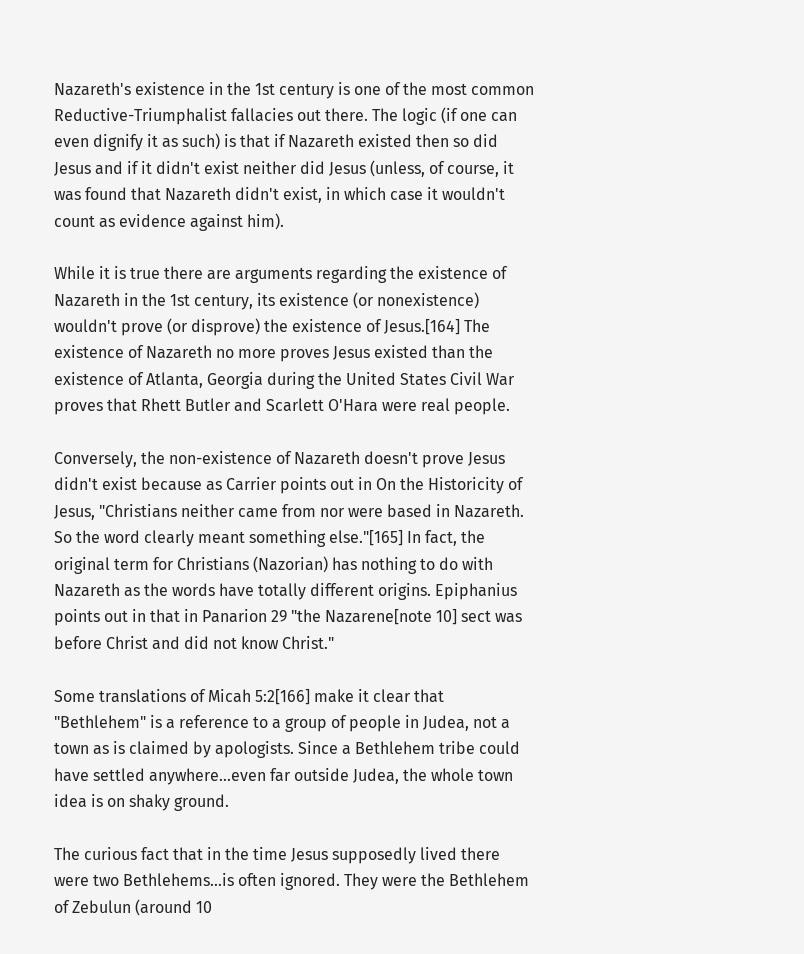Nazareth's existence in the 1st century is one of the most common Reductive-Triumphalist fallacies out there. The logic (if one can even dignify it as such) is that if Nazareth existed then so did Jesus and if it didn't exist neither did Jesus (unless, of course, it was found that Nazareth didn't exist, in which case it wouldn't count as evidence against him).

While it is true there are arguments regarding the existence of Nazareth in the 1st century, its existence (or nonexistence) wouldn't prove (or disprove) the existence of Jesus.[164] The existence of Nazareth no more proves Jesus existed than the existence of Atlanta, Georgia during the United States Civil War proves that Rhett Butler and Scarlett O'Hara were real people.

Conversely, the non-existence of Nazareth doesn't prove Jesus didn't exist because as Carrier points out in On the Historicity of Jesus, "Christians neither came from nor were based in Nazareth. So the word clearly meant something else."[165] In fact, the original term for Christians (Nazorian) has nothing to do with Nazareth as the words have totally different origins. Epiphanius points out in that in Panarion 29 "the Nazarene[note 10] sect was before Christ and did not know Christ."

Some translations of Micah 5:2[166] make it clear that "Bethlehem" is a reference to a group of people in Judea, not a town as is claimed by apologists. Since a Bethlehem tribe could have settled anywhere...even far outside Judea, the whole town idea is on shaky ground.

The curious fact that in the time Jesus supposedly lived there were two Bethlehems...is often ignored. They were the Bethlehem of Zebulun (around 10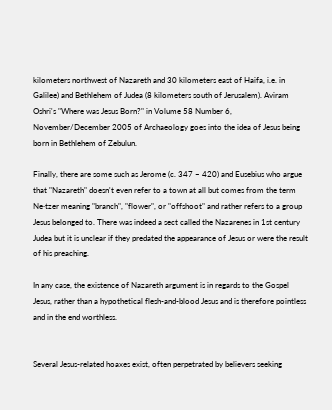kilometers northwest of Nazareth and 30 kilometers east of Haifa, i.e. in Galilee) and Bethlehem of Judea (8 kilometers south of Jerusalem). Aviram Oshri's "Where was Jesus Born?" in Volume 58 Number 6, November/December 2005 of Archaeology goes into the idea of Jesus being born in Bethlehem of Zebulun.

Finally, there are some such as Jerome (c. 347 – 420) and Eusebius who argue that "Nazareth" doesn't even refer to a town at all but comes from the term Ne·tzer meaning "branch", "flower", or "offshoot" and rather refers to a group Jesus belonged to. There was indeed a sect called the Nazarenes in 1st century Judea but it is unclear if they predated the appearance of Jesus or were the result of his preaching.

In any case, the existence of Nazareth argument is in regards to the Gospel Jesus, rather than a hypothetical flesh-and-blood Jesus and is therefore pointless and in the end worthless.


Several Jesus-related hoaxes exist, often perpetrated by believers seeking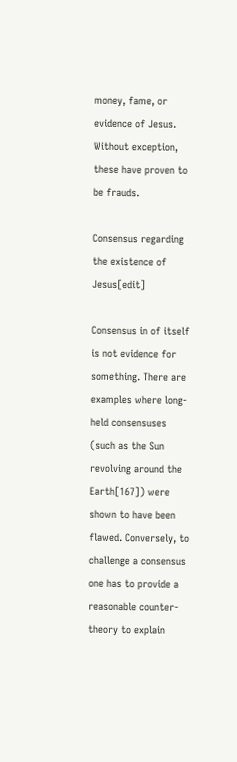money, fame, or evidence of Jesus. Without exception, these have proven to be frauds.

Consensus regarding the existence of Jesus[edit]

Consensus in of itself is not evidence for something. There are examples where long-held consensuses (such as the Sun revolving around the Earth[167]) were shown to have been flawed. Conversely, to challenge a consensus one has to provide a reasonable counter-theory to explain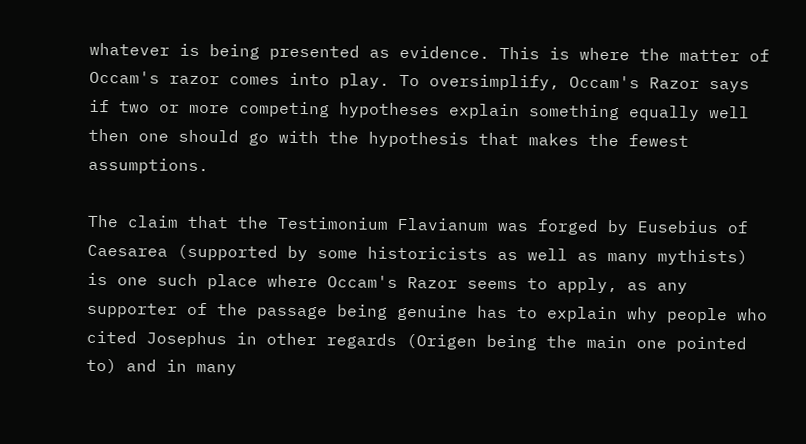whatever is being presented as evidence. This is where the matter of Occam's razor comes into play. To oversimplify, Occam's Razor says if two or more competing hypotheses explain something equally well then one should go with the hypothesis that makes the fewest assumptions.

The claim that the Testimonium Flavianum was forged by Eusebius of Caesarea (supported by some historicists as well as many mythists) is one such place where Occam's Razor seems to apply, as any supporter of the passage being genuine has to explain why people who cited Josephus in other regards (Origen being the main one pointed to) and in many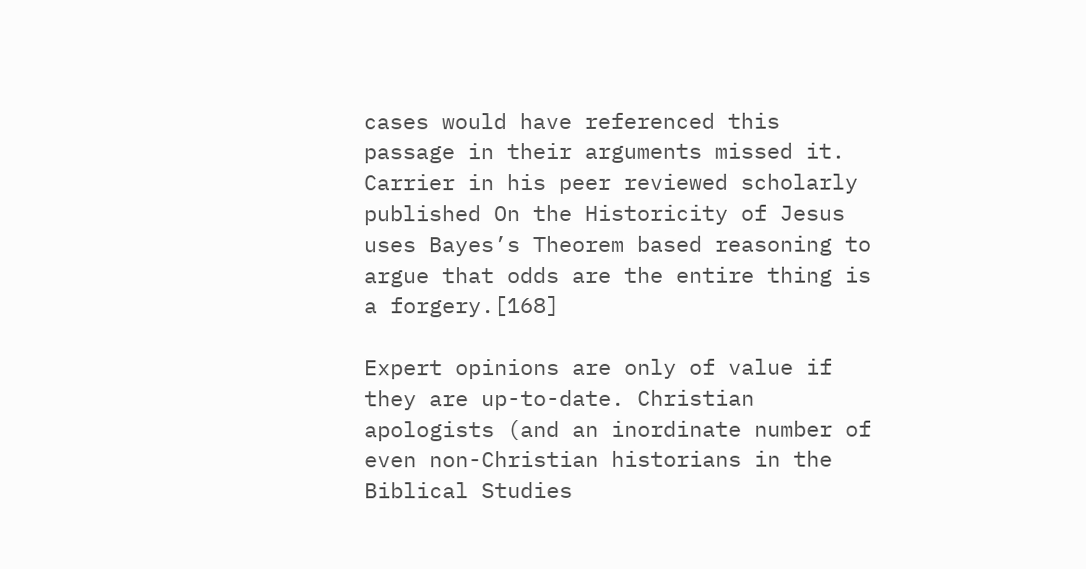cases would have referenced this passage in their arguments missed it. Carrier in his peer reviewed scholarly published On the Historicity of Jesus uses Bayes’s Theorem based reasoning to argue that odds are the entire thing is a forgery.[168]

Expert opinions are only of value if they are up-to-date. Christian apologists (and an inordinate number of even non-Christian historians in the Biblical Studies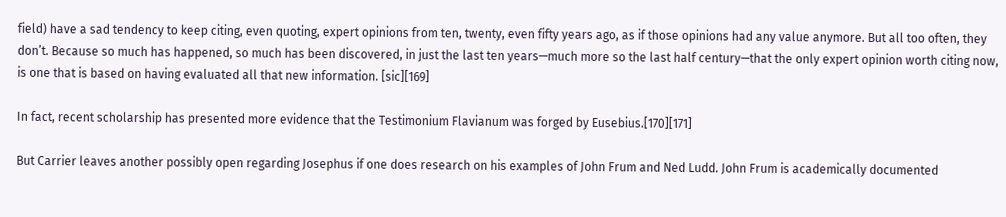field) have a sad tendency to keep citing, even quoting, expert opinions from ten, twenty, even fifty years ago, as if those opinions had any value anymore. But all too often, they don’t. Because so much has happened, so much has been discovered, in just the last ten years—much more so the last half century—that the only expert opinion worth citing now, is one that is based on having evaluated all that new information. [sic][169]

In fact, recent scholarship has presented more evidence that the Testimonium Flavianum was forged by Eusebius.[170][171]

But Carrier leaves another possibly open regarding Josephus if one does research on his examples of John Frum and Ned Ludd. John Frum is academically documented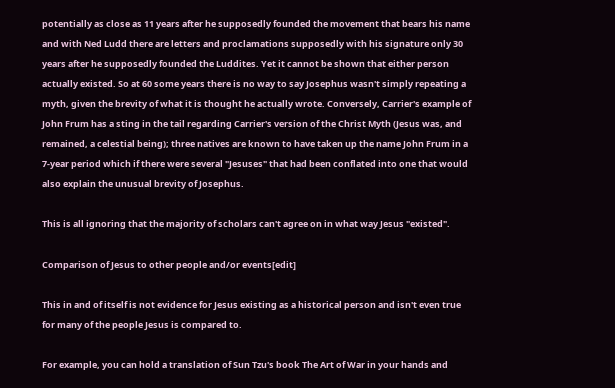potentially as close as 11 years after he supposedly founded the movement that bears his name and with Ned Ludd there are letters and proclamations supposedly with his signature only 30 years after he supposedly founded the Luddites. Yet it cannot be shown that either person actually existed. So at 60 some years there is no way to say Josephus wasn't simply repeating a myth, given the brevity of what it is thought he actually wrote. Conversely, Carrier's example of John Frum has a sting in the tail regarding Carrier's version of the Christ Myth (Jesus was, and remained, a celestial being); three natives are known to have taken up the name John Frum in a 7-year period which if there were several "Jesuses" that had been conflated into one that would also explain the unusual brevity of Josephus.

This is all ignoring that the majority of scholars can't agree on in what way Jesus "existed".

Comparison of Jesus to other people and/or events[edit]

This in and of itself is not evidence for Jesus existing as a historical person and isn't even true for many of the people Jesus is compared to.

For example, you can hold a translation of Sun Tzu's book The Art of War in your hands and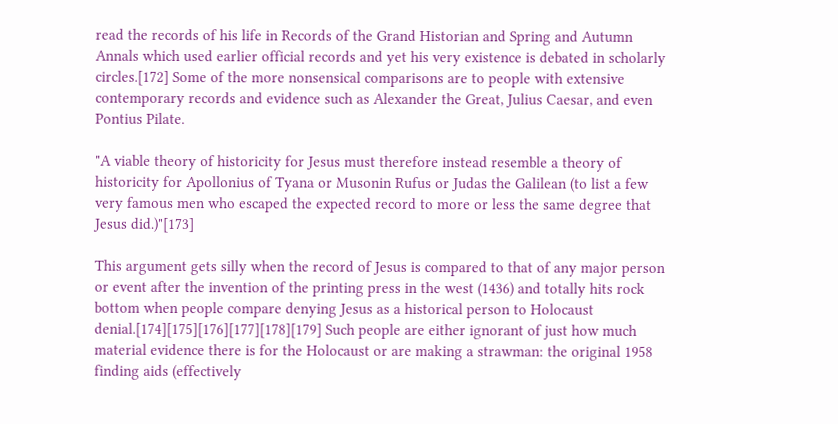read the records of his life in Records of the Grand Historian and Spring and Autumn Annals which used earlier official records and yet his very existence is debated in scholarly circles.[172] Some of the more nonsensical comparisons are to people with extensive contemporary records and evidence such as Alexander the Great, Julius Caesar, and even Pontius Pilate.

"A viable theory of historicity for Jesus must therefore instead resemble a theory of historicity for Apollonius of Tyana or Musonin Rufus or Judas the Galilean (to list a few very famous men who escaped the expected record to more or less the same degree that Jesus did.)"[173]

This argument gets silly when the record of Jesus is compared to that of any major person or event after the invention of the printing press in the west (1436) and totally hits rock bottom when people compare denying Jesus as a historical person to Holocaust denial.[174][175][176][177][178][179] Such people are either ignorant of just how much material evidence there is for the Holocaust or are making a strawman: the original 1958 finding aids (effectively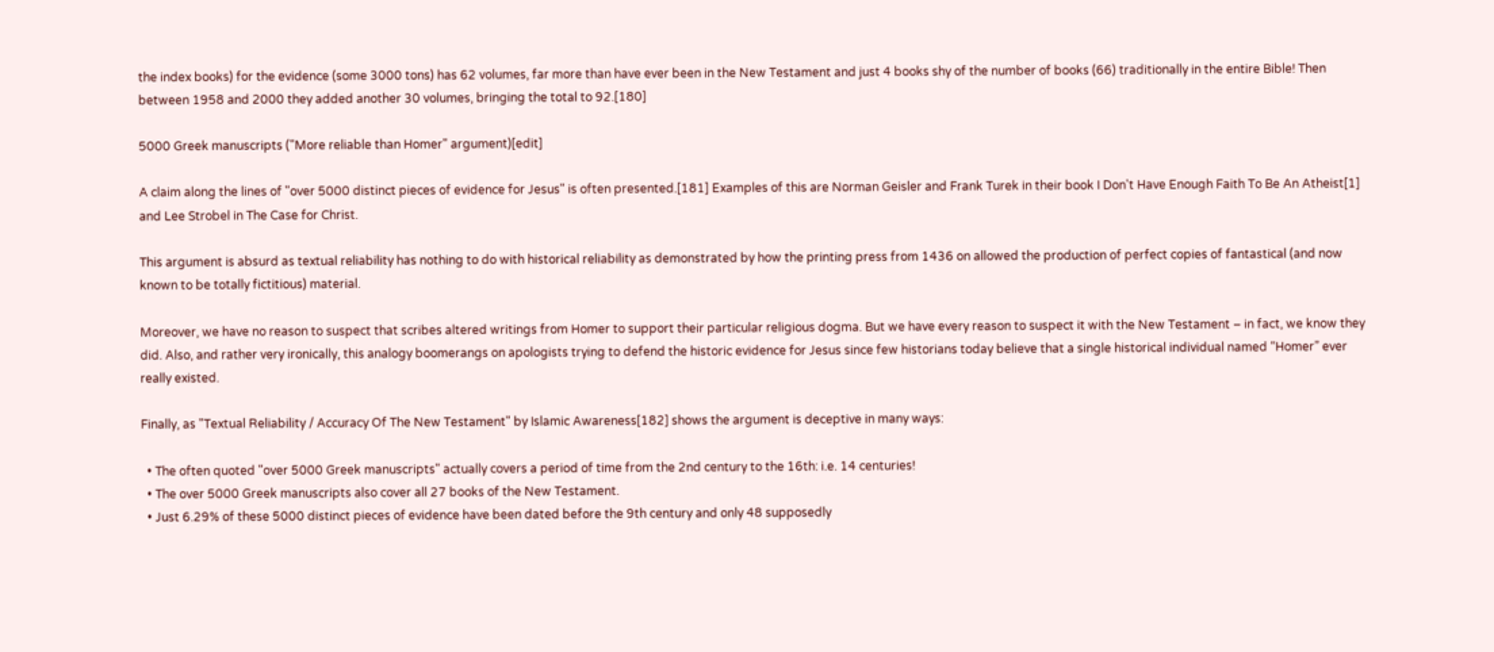the index books) for the evidence (some 3000 tons) has 62 volumes, far more than have ever been in the New Testament and just 4 books shy of the number of books (66) traditionally in the entire Bible! Then between 1958 and 2000 they added another 30 volumes, bringing the total to 92.[180]

5000 Greek manuscripts ("More reliable than Homer" argument)[edit]

A claim along the lines of "over 5000 distinct pieces of evidence for Jesus" is often presented.[181] Examples of this are Norman Geisler and Frank Turek in their book I Don't Have Enough Faith To Be An Atheist[1] and Lee Strobel in The Case for Christ.

This argument is absurd as textual reliability has nothing to do with historical reliability as demonstrated by how the printing press from 1436 on allowed the production of perfect copies of fantastical (and now known to be totally fictitious) material.

Moreover, we have no reason to suspect that scribes altered writings from Homer to support their particular religious dogma. But we have every reason to suspect it with the New Testament – in fact, we know they did. Also, and rather very ironically, this analogy boomerangs on apologists trying to defend the historic evidence for Jesus since few historians today believe that a single historical individual named “Homer” ever really existed.

Finally, as "Textual Reliability / Accuracy Of The New Testament" by Islamic Awareness[182] shows the argument is deceptive in many ways:

  • The often quoted "over 5000 Greek manuscripts" actually covers a period of time from the 2nd century to the 16th: i.e. 14 centuries!
  • The over 5000 Greek manuscripts also cover all 27 books of the New Testament.
  • Just 6.29% of these 5000 distinct pieces of evidence have been dated before the 9th century and only 48 supposedly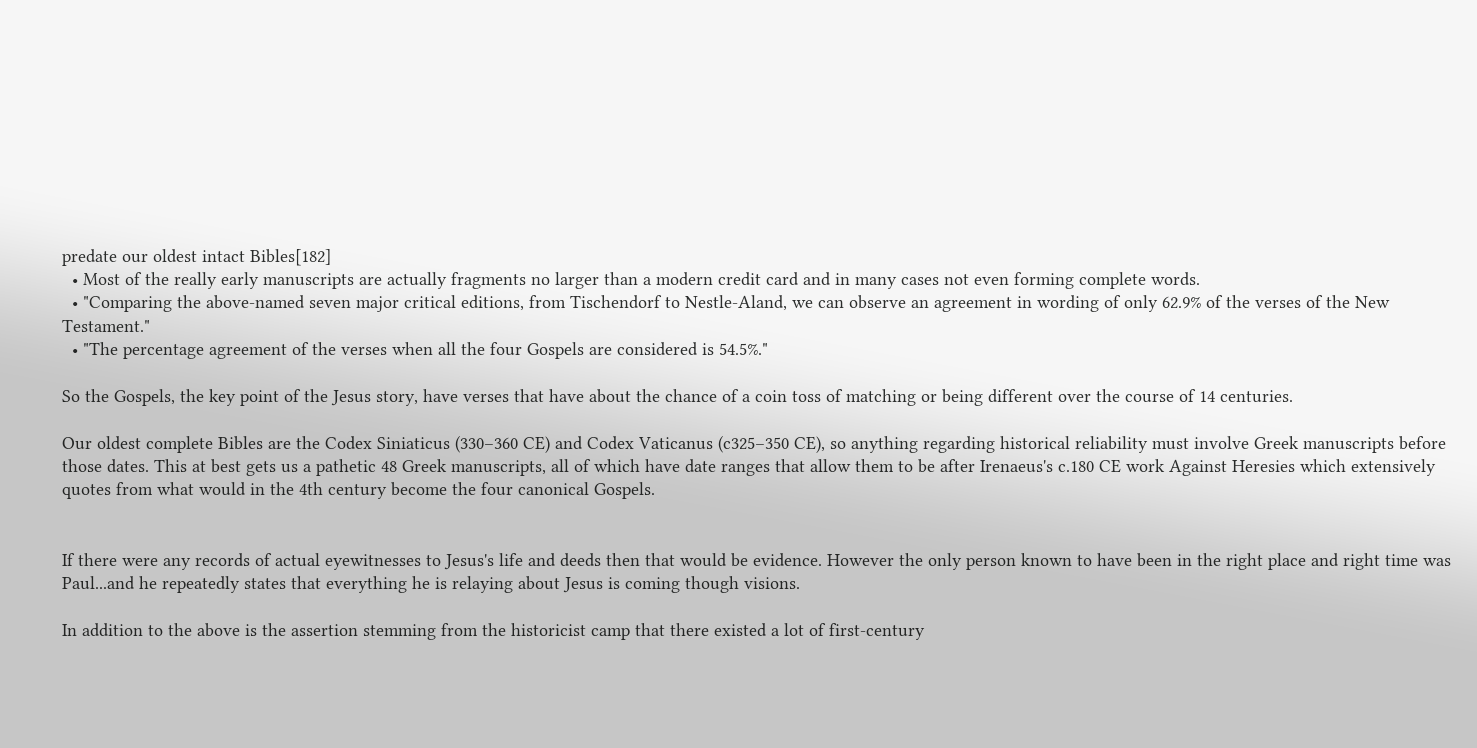predate our oldest intact Bibles[182]
  • Most of the really early manuscripts are actually fragments no larger than a modern credit card and in many cases not even forming complete words.
  • "Comparing the above-named seven major critical editions, from Tischendorf to Nestle-Aland, we can observe an agreement in wording of only 62.9% of the verses of the New Testament."
  • "The percentage agreement of the verses when all the four Gospels are considered is 54.5%."

So the Gospels, the key point of the Jesus story, have verses that have about the chance of a coin toss of matching or being different over the course of 14 centuries.

Our oldest complete Bibles are the Codex Siniaticus (330–360 CE) and Codex Vaticanus (c325–350 CE), so anything regarding historical reliability must involve Greek manuscripts before those dates. This at best gets us a pathetic 48 Greek manuscripts, all of which have date ranges that allow them to be after Irenaeus's c.180 CE work Against Heresies which extensively quotes from what would in the 4th century become the four canonical Gospels.


If there were any records of actual eyewitnesses to Jesus's life and deeds then that would be evidence. However the only person known to have been in the right place and right time was Paul...and he repeatedly states that everything he is relaying about Jesus is coming though visions.

In addition to the above is the assertion stemming from the historicist camp that there existed a lot of first-century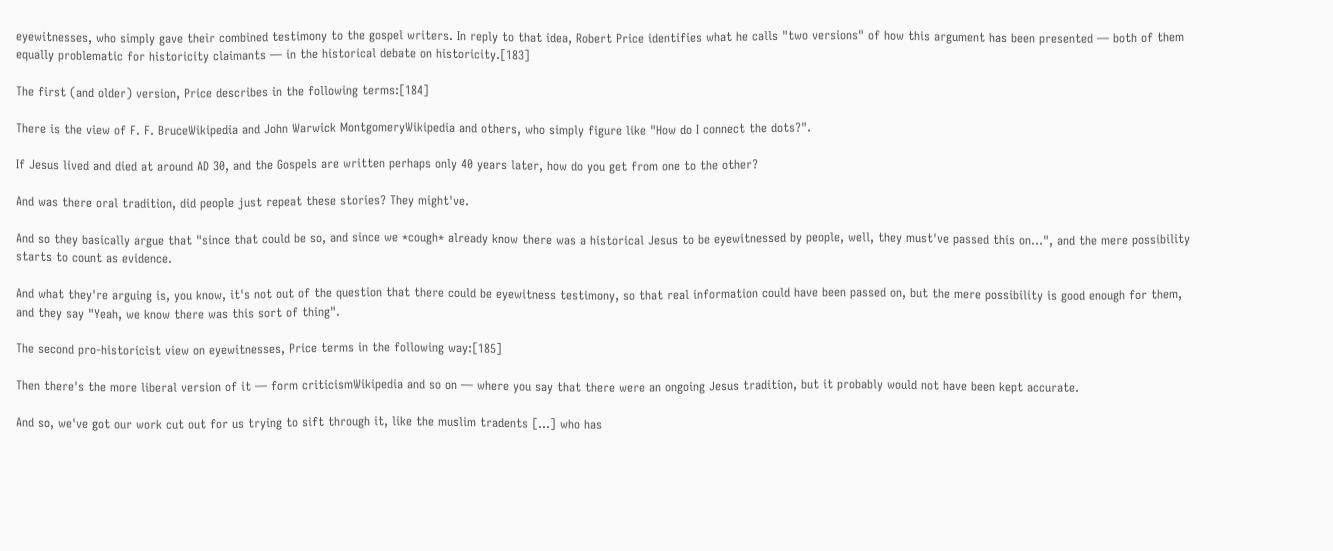eyewitnesses, who simply gave their combined testimony to the gospel writers. In reply to that idea, Robert Price identifies what he calls "two versions" of how this argument has been presented — both of them equally problematic for historicity claimants — in the historical debate on historicity.[183]

The first (and older) version, Price describes in the following terms:[184]

There is the view of F. F. BruceWikipedia and John Warwick MontgomeryWikipedia and others, who simply figure like "How do I connect the dots?".

If Jesus lived and died at around AD 30, and the Gospels are written perhaps only 40 years later, how do you get from one to the other?

And was there oral tradition, did people just repeat these stories? They might've.

And so they basically argue that "since that could be so, and since we *cough* already know there was a historical Jesus to be eyewitnessed by people, well, they must've passed this on...", and the mere possibility starts to count as evidence.

And what they're arguing is, you know, it's not out of the question that there could be eyewitness testimony, so that real information could have been passed on, but the mere possibility is good enough for them, and they say "Yeah, we know there was this sort of thing".

The second pro-historicist view on eyewitnesses, Price terms in the following way:[185]

Then there's the more liberal version of it — form criticismWikipedia and so on — where you say that there were an ongoing Jesus tradition, but it probably would not have been kept accurate.

And so, we've got our work cut out for us trying to sift through it, like the muslim tradents [...] who has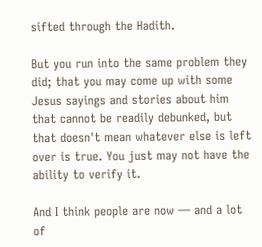sifted through the Hadith.

But you run into the same problem they did; that you may come up with some Jesus sayings and stories about him that cannot be readily debunked, but that doesn't mean whatever else is left over is true. You just may not have the ability to verify it.

And I think people are now — and a lot of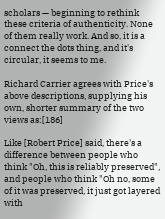scholars — beginning to rethink these criteria of authenticity. None of them really work. And so, it is a connect the dots thing, and it's circular, it seems to me.

Richard Carrier agrees with Price's above descriptions, supplying his own, shorter summary of the two views as:[186]

Like [Robert Price] said, there's a difference between people who think "Oh, this is reliably preserved", and people who think "Oh no, some of it was preserved, it just got layered with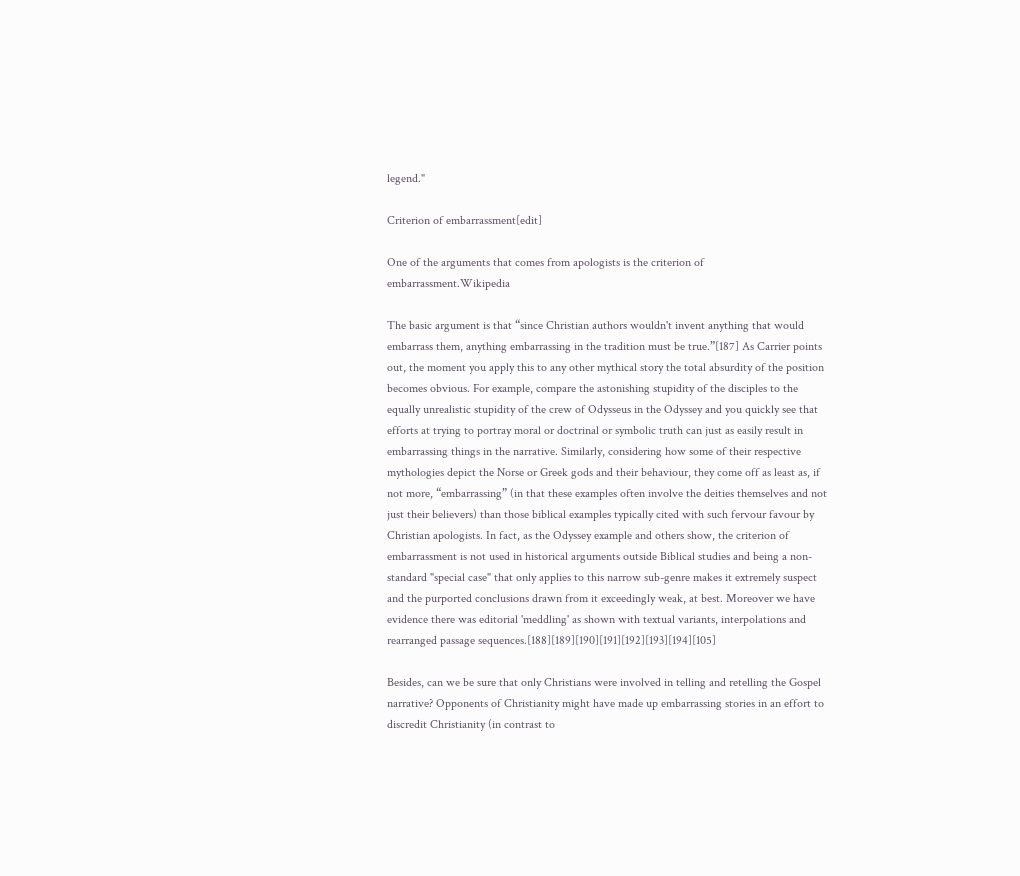legend."

Criterion of embarrassment[edit]

One of the arguments that comes from apologists is the criterion of embarrassment.Wikipedia

The basic argument is that “since Christian authors wouldn't invent anything that would embarrass them, anything embarrassing in the tradition must be true.”[187] As Carrier points out, the moment you apply this to any other mythical story the total absurdity of the position becomes obvious. For example, compare the astonishing stupidity of the disciples to the equally unrealistic stupidity of the crew of Odysseus in the Odyssey and you quickly see that efforts at trying to portray moral or doctrinal or symbolic truth can just as easily result in embarrassing things in the narrative. Similarly, considering how some of their respective mythologies depict the Norse or Greek gods and their behaviour, they come off as least as, if not more, “embarrassing” (in that these examples often involve the deities themselves and not just their believers) than those biblical examples typically cited with such fervour favour by Christian apologists. In fact, as the Odyssey example and others show, the criterion of embarrassment is not used in historical arguments outside Biblical studies and being a non-standard "special case" that only applies to this narrow sub-genre makes it extremely suspect and the purported conclusions drawn from it exceedingly weak, at best. Moreover we have evidence there was editorial 'meddling' as shown with textual variants, interpolations and rearranged passage sequences.[188][189][190][191][192][193][194][105]

Besides, can we be sure that only Christians were involved in telling and retelling the Gospel narrative? Opponents of Christianity might have made up embarrassing stories in an effort to discredit Christianity (in contrast to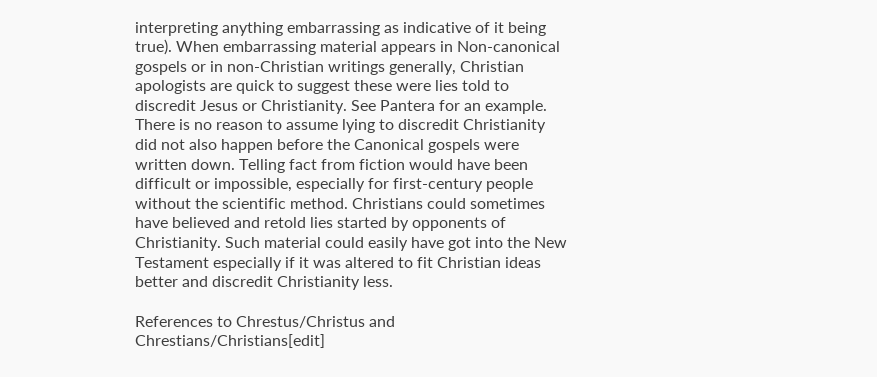interpreting anything embarrassing as indicative of it being true). When embarrassing material appears in Non-canonical gospels or in non-Christian writings generally, Christian apologists are quick to suggest these were lies told to discredit Jesus or Christianity. See Pantera for an example. There is no reason to assume lying to discredit Christianity did not also happen before the Canonical gospels were written down. Telling fact from fiction would have been difficult or impossible, especially for first-century people without the scientific method. Christians could sometimes have believed and retold lies started by opponents of Christianity. Such material could easily have got into the New Testament especially if it was altered to fit Christian ideas better and discredit Christianity less.

References to Chrestus/Christus and Chrestians/Christians[edit]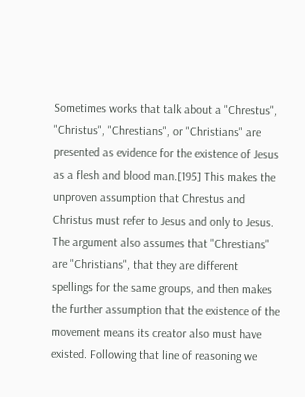Sometimes works that talk about a "Chrestus", "Christus", "Chrestians", or "Christians" are presented as evidence for the existence of Jesus as a flesh and blood man.[195] This makes the unproven assumption that Chrestus and Christus must refer to Jesus and only to Jesus. The argument also assumes that "Chrestians" are "Christians", that they are different spellings for the same groups, and then makes the further assumption that the existence of the movement means its creator also must have existed. Following that line of reasoning we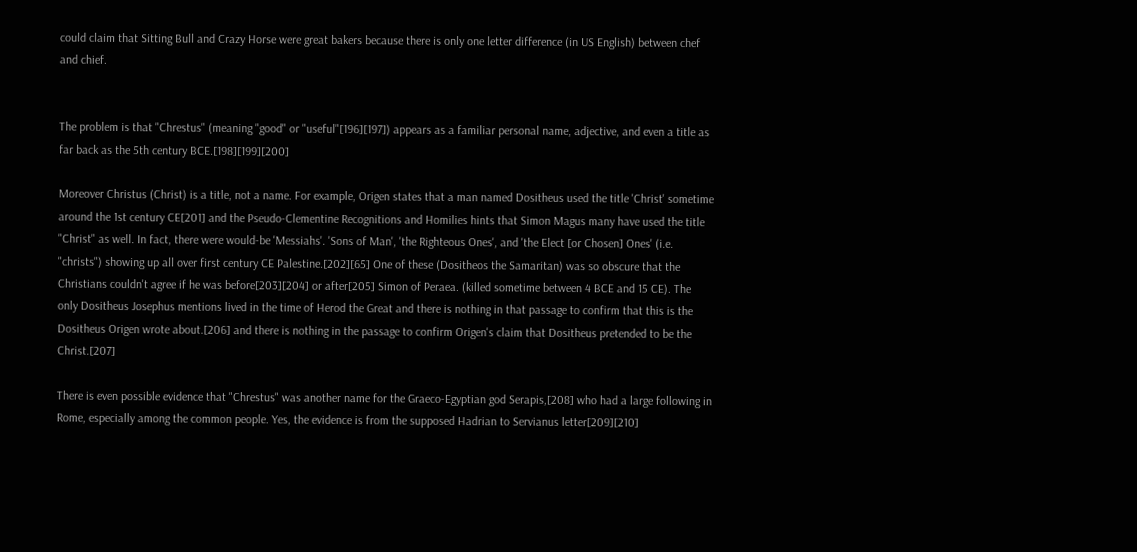could claim that Sitting Bull and Crazy Horse were great bakers because there is only one letter difference (in US English) between chef and chief.


The problem is that "Chrestus" (meaning "good" or "useful"[196][197]) appears as a familiar personal name, adjective, and even a title as far back as the 5th century BCE.[198][199][200]

Moreover Christus (Christ) is a title, not a name. For example, Origen states that a man named Dositheus used the title 'Christ' sometime around the 1st century CE[201] and the Pseudo-Clementine Recognitions and Homilies hints that Simon Magus many have used the title "Christ" as well. In fact, there were would-be 'Messiahs'. 'Sons of Man', 'the Righteous Ones', and 'the Elect [or Chosen] Ones' (i.e. "christs") showing up all over first century CE Palestine.[202][65] One of these (Dositheos the Samaritan) was so obscure that the Christians couldn't agree if he was before[203][204] or after[205] Simon of Peraea. (killed sometime between 4 BCE and 15 CE). The only Dositheus Josephus mentions lived in the time of Herod the Great and there is nothing in that passage to confirm that this is the Dositheus Origen wrote about.[206] and there is nothing in the passage to confirm Origen's claim that Dositheus pretended to be the Christ.[207]

There is even possible evidence that "Chrestus" was another name for the Graeco-Egyptian god Serapis,[208] who had a large following in Rome, especially among the common people. Yes, the evidence is from the supposed Hadrian to Servianus letter[209][210]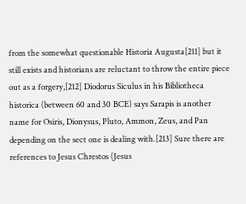from the somewhat questionable Historia Augusta[211] but it still exists and historians are reluctant to throw the entire piece out as a forgery,[212] Diodorus Siculus in his Bibliotheca historica (between 60 and 30 BCE) says Sarapis is another name for Osiris, Dionysus, Pluto, Ammon, Zeus, and Pan depending on the sect one is dealing with.[213] Sure there are references to Jesus Chrestos (Jesus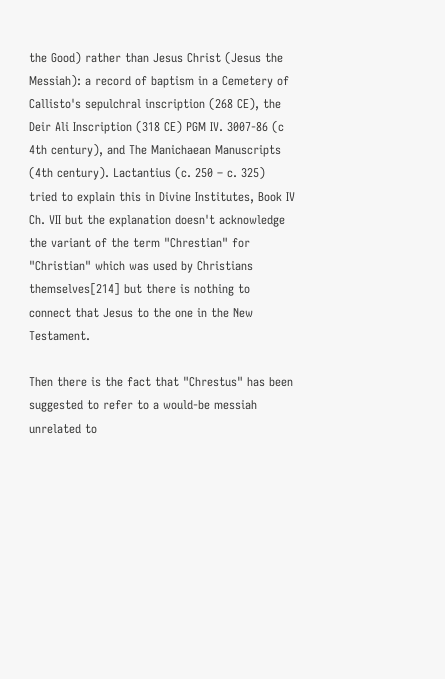the Good) rather than Jesus Christ (Jesus the Messiah): a record of baptism in a Cemetery of Callisto's sepulchral inscription (268 CE), the Deir Ali Inscription (318 CE) PGM IV. 3007-86 (c 4th century), and The Manichaean Manuscripts (4th century). Lactantius (c. 250 – c. 325) tried to explain this in Divine Institutes, Book IV Ch. VII but the explanation doesn't acknowledge the variant of the term "Chrestian" for "Christian" which was used by Christians themselves[214] but there is nothing to connect that Jesus to the one in the New Testament.

Then there is the fact that "Chrestus" has been suggested to refer to a would-be messiah unrelated to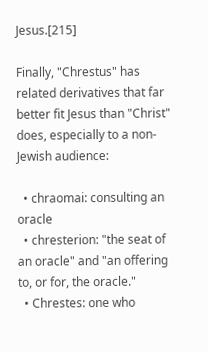Jesus.[215]

Finally, "Chrestus" has related derivatives that far better fit Jesus than "Christ" does, especially to a non-Jewish audience:

  • chraomai: consulting an oracle
  • chresterion: "the seat of an oracle" and "an offering to, or for, the oracle."
  • Chrestes: one who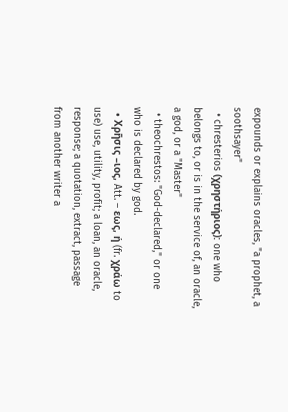expounds or explains oracles, "a prophet, a soothsayer"
  • chresterios (χρηστήριος): one who belongs to, or is in the service of, an oracle, a god, or a "Master"
  • theochrestos: "God-declared," or one who is declared by god.
  • Χρη̃σις –ιος, Att. – εως, ή (fr. χράω to use) use, utility, profit; a loan, an oracle, response; a quotation, extract, passage from another writer a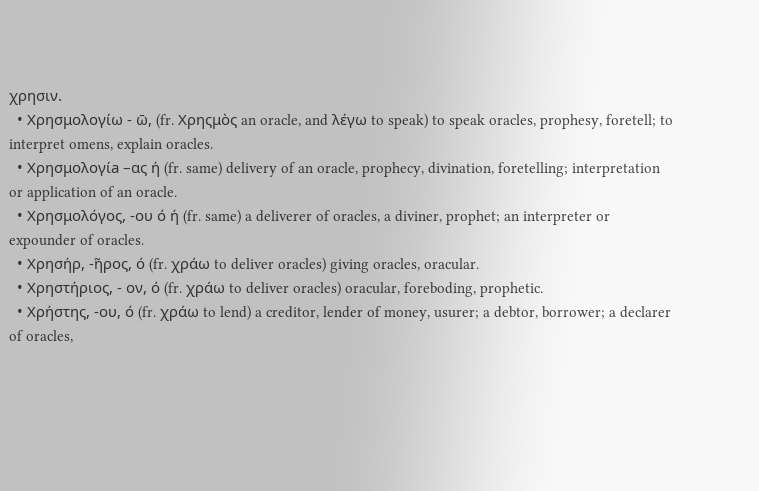χρησιν.
  • Χρησμολογίω - ω̄, (fr. Χρηςμὸς an oracle, and λέγω to speak) to speak oracles, prophesy, foretell; to interpret omens, explain oracles.
  • Χρησμολογίa –ας ή (fr. same) delivery of an oracle, prophecy, divination, foretelling; interpretation or application of an oracle.
  • Χρησμολόγος, -ου ό ή (fr. same) a deliverer of oracles, a diviner, prophet; an interpreter or expounder of oracles.
  • Χρησήρ, -η̃ρος, ό (fr. χράω to deliver oracles) giving oracles, oracular.
  • Χρηστήριος, - ον, ό (fr. χράω to deliver oracles) oracular, foreboding, prophetic.
  • Χρήστης, -ου, ό (fr. χράω to lend) a creditor, lender of money, usurer; a debtor, borrower; a declarer of oracles,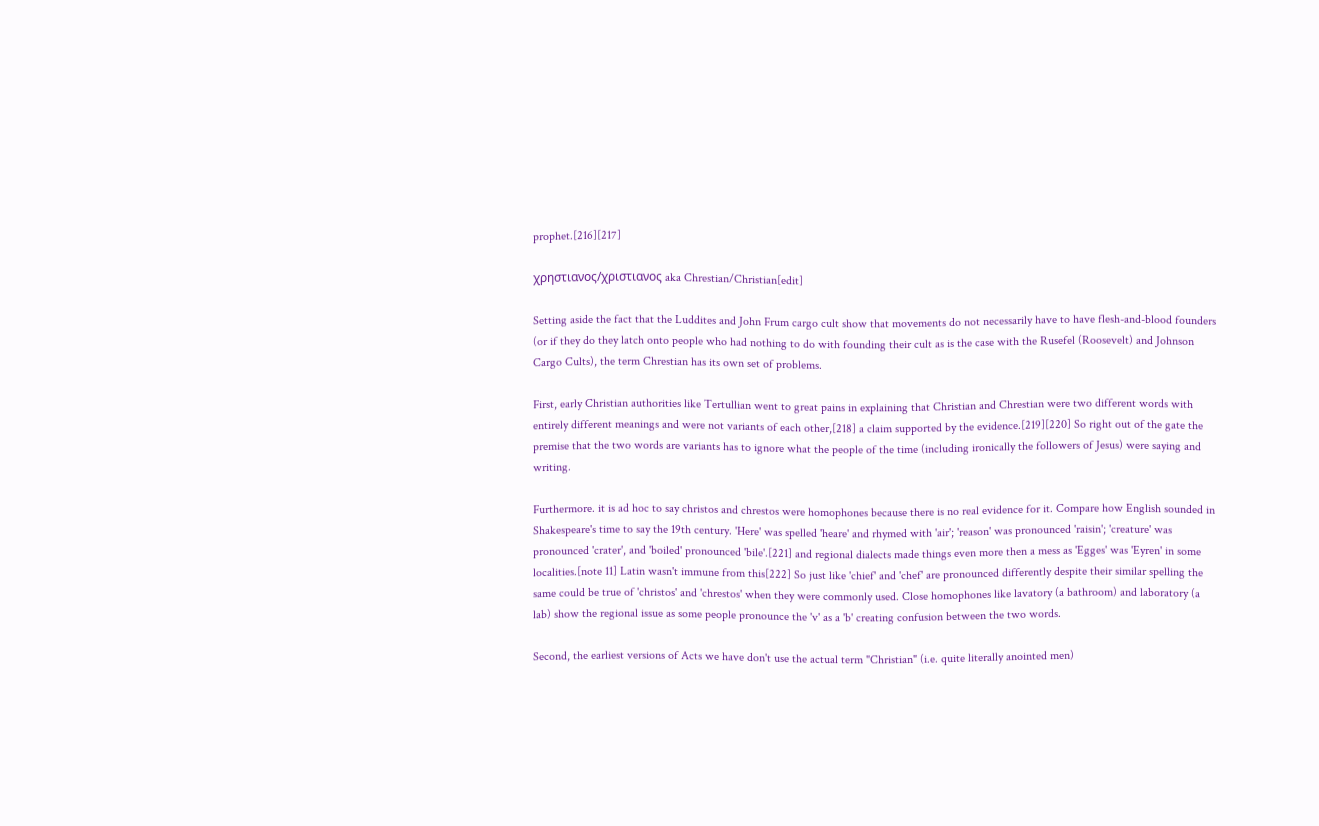prophet.[216][217]

χρηστιανος/χριστιανος aka Chrestian/Christian[edit]

Setting aside the fact that the Luddites and John Frum cargo cult show that movements do not necessarily have to have flesh-and-blood founders (or if they do they latch onto people who had nothing to do with founding their cult as is the case with the Rusefel (Roosevelt) and Johnson Cargo Cults), the term Chrestian has its own set of problems.

First, early Christian authorities like Tertullian went to great pains in explaining that Christian and Chrestian were two different words with entirely different meanings and were not variants of each other,[218] a claim supported by the evidence.[219][220] So right out of the gate the premise that the two words are variants has to ignore what the people of the time (including ironically the followers of Jesus) were saying and writing.

Furthermore. it is ad hoc to say christos and chrestos were homophones because there is no real evidence for it. Compare how English sounded in Shakespeare's time to say the 19th century. 'Here' was spelled 'heare' and rhymed with 'air'; 'reason' was pronounced 'raisin'; 'creature' was pronounced 'crater', and 'boiled' pronounced 'bile'.[221] and regional dialects made things even more then a mess as 'Egges' was 'Eyren' in some localities.[note 11] Latin wasn't immune from this[222] So just like 'chief' and 'chef' are pronounced differently despite their similar spelling the same could be true of 'christos' and 'chrestos' when they were commonly used. Close homophones like lavatory (a bathroom) and laboratory (a lab) show the regional issue as some people pronounce the 'v' as a 'b' creating confusion between the two words.

Second, the earliest versions of Acts we have don't use the actual term "Christian" (i.e. quite literally anointed men)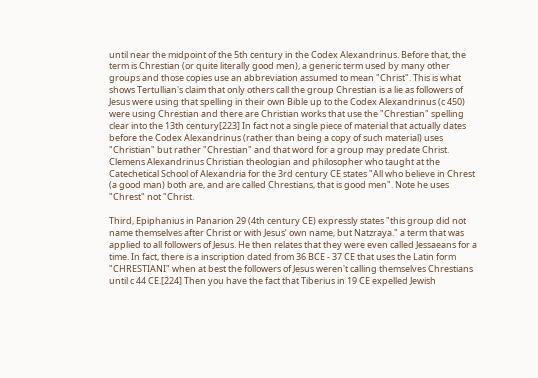until near the midpoint of the 5th century in the Codex Alexandrinus. Before that, the term is Chrestian (or quite literally good men), a generic term used by many other groups and those copies use an abbreviation assumed to mean "Christ". This is what shows Tertullian's claim that only others call the group Chrestian is a lie as followers of Jesus were using that spelling in their own Bible up to the Codex Alexandrinus (c 450) were using Chrestian and there are Christian works that use the "Chrestian" spelling clear into the 13th century[223] In fact not a single piece of material that actually dates before the Codex Alexandrinus (rather than being a copy of such material) uses "Christian" but rather "Chrestian" and that word for a group may predate Christ. Clemens Alexandrinus Christian theologian and philosopher who taught at the Catechetical School of Alexandria for the 3rd century CE states "All who believe in Chrest (a good man) both are, and are called Chrestians, that is good men". Note he uses "Chrest" not "Christ.

Third, Epiphanius in Panarion 29 (4th century CE) expressly states "this group did not name themselves after Christ or with Jesus’ own name, but Natzraya." a term that was applied to all followers of Jesus. He then relates that they were even called Jessaeans for a time. In fact, there is a inscription dated from 36 BCE - 37 CE that uses the Latin form "CHRESTIANI" when at best the followers of Jesus weren't calling themselves Chrestians until c 44 CE.[224] Then you have the fact that Tiberius in 19 CE expelled Jewish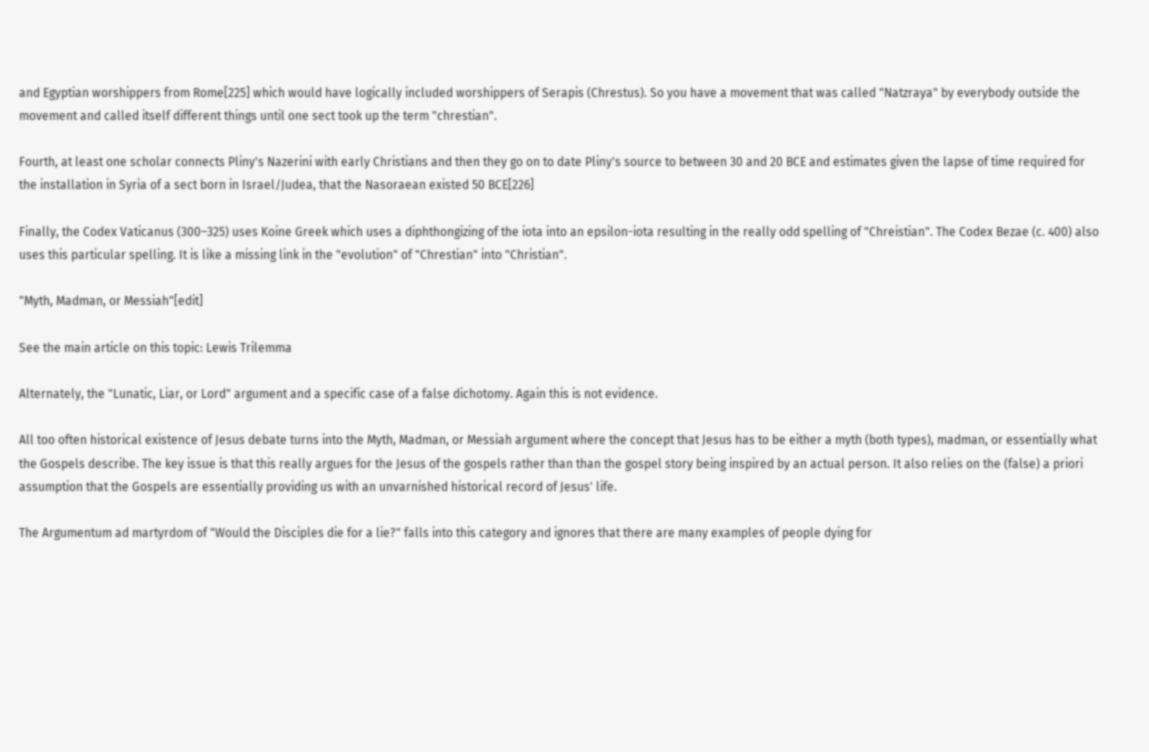and Egyptian worshippers from Rome[225] which would have logically included worshippers of Serapis (Chrestus). So you have a movement that was called "Natzraya" by everybody outside the movement and called itself different things until one sect took up the term "chrestian".

Fourth, at least one scholar connects Pliny's Nazerini with early Christians and then they go on to date Pliny's source to between 30 and 20 BCE and estimates given the lapse of time required for the installation in Syria of a sect born in Israel/Judea, that the Nasoraean existed 50 BCE[226]

Finally, the Codex Vaticanus (300–325) uses Koine Greek which uses a diphthongizing of the iota into an epsilon-iota resulting in the really odd spelling of "Chreistian". The Codex Bezae (c. 400) also uses this particular spelling. It is like a missing link in the "evolution" of "Chrestian" into "Christian".

"Myth, Madman, or Messiah"[edit]

See the main article on this topic: Lewis Trilemma

Alternately, the "Lunatic, Liar, or Lord" argument and a specific case of a false dichotomy. Again this is not evidence.

All too often historical existence of Jesus debate turns into the Myth, Madman, or Messiah argument where the concept that Jesus has to be either a myth (both types), madman, or essentially what the Gospels describe. The key issue is that this really argues for the Jesus of the gospels rather than than the gospel story being inspired by an actual person. It also relies on the (false) a priori assumption that the Gospels are essentially providing us with an unvarnished historical record of Jesus' life.

The Argumentum ad martyrdom of "Would the Disciples die for a lie?" falls into this category and ignores that there are many examples of people dying for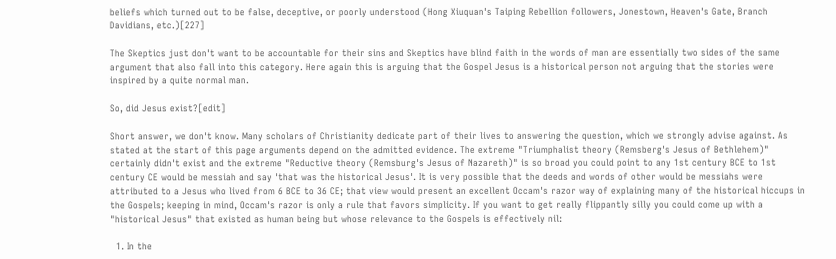beliefs which turned out to be false, deceptive, or poorly understood (Hong Xiuquan's Taiping Rebellion followers, Jonestown, Heaven's Gate, Branch Davidians, etc.)[227]

The Skeptics just don't want to be accountable for their sins and Skeptics have blind faith in the words of man are essentially two sides of the same argument that also fall into this category. Here again this is arguing that the Gospel Jesus is a historical person not arguing that the stories were inspired by a quite normal man.

So, did Jesus exist?[edit]

Short answer, we don't know. Many scholars of Christianity dedicate part of their lives to answering the question, which we strongly advise against. As stated at the start of this page arguments depend on the admitted evidence. The extreme "Triumphalist theory (Remsberg's Jesus of Bethlehem)" certainly didn't exist and the extreme "Reductive theory (Remsburg's Jesus of Nazareth)" is so broad you could point to any 1st century BCE to 1st century CE would be messiah and say 'that was the historical Jesus'. It is very possible that the deeds and words of other would be messiahs were attributed to a Jesus who lived from 6 BCE to 36 CE; that view would present an excellent Occam's razor way of explaining many of the historical hiccups in the Gospels; keeping in mind, Occam's razor is only a rule that favors simplicity. If you want to get really flippantly silly you could come up with a "historical Jesus" that existed as human being but whose relevance to the Gospels is effectively nil:

  1. In the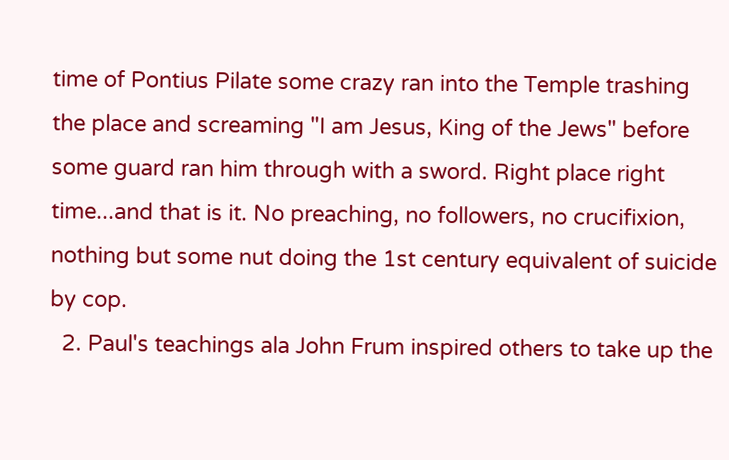time of Pontius Pilate some crazy ran into the Temple trashing the place and screaming "I am Jesus, King of the Jews" before some guard ran him through with a sword. Right place right time...and that is it. No preaching, no followers, no crucifixion, nothing but some nut doing the 1st century equivalent of suicide by cop.
  2. Paul's teachings ala John Frum inspired others to take up the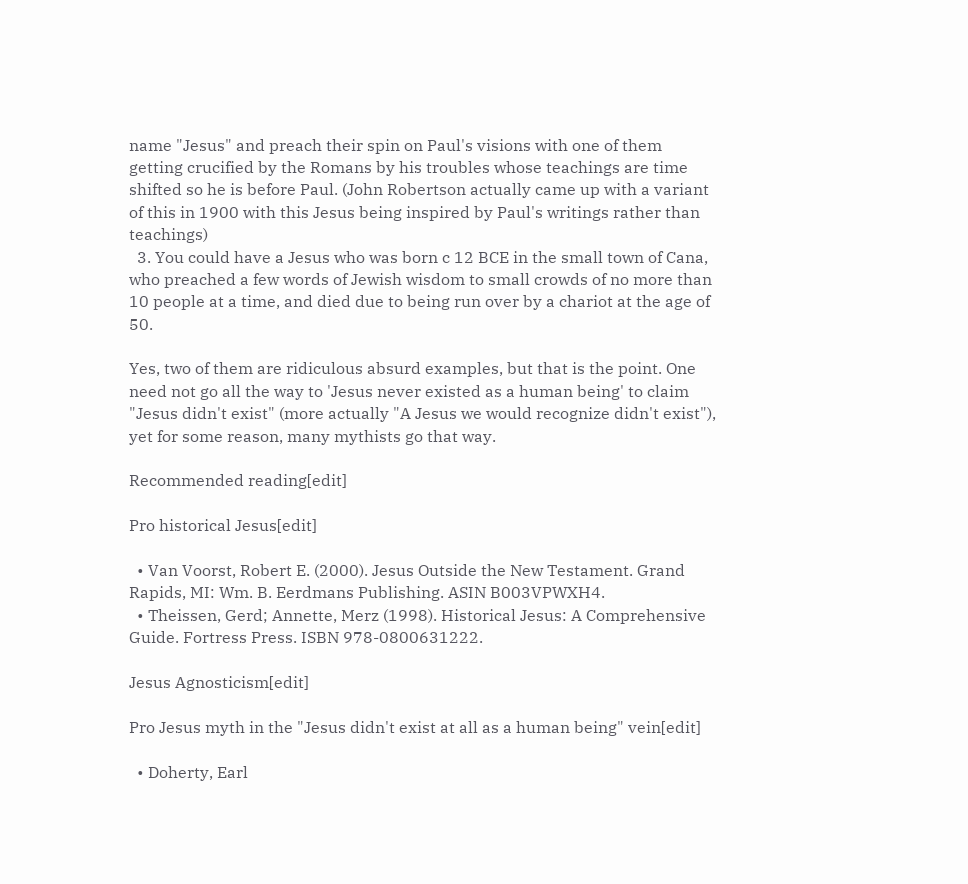name "Jesus" and preach their spin on Paul's visions with one of them getting crucified by the Romans by his troubles whose teachings are time shifted so he is before Paul. (John Robertson actually came up with a variant of this in 1900 with this Jesus being inspired by Paul's writings rather than teachings)
  3. You could have a Jesus who was born c 12 BCE in the small town of Cana, who preached a few words of Jewish wisdom to small crowds of no more than 10 people at a time, and died due to being run over by a chariot at the age of 50.

Yes, two of them are ridiculous absurd examples, but that is the point. One need not go all the way to 'Jesus never existed as a human being' to claim "Jesus didn't exist" (more actually "A Jesus we would recognize didn't exist"), yet for some reason, many mythists go that way.

Recommended reading[edit]

Pro historical Jesus[edit]

  • Van Voorst, Robert E. (2000). Jesus Outside the New Testament. Grand Rapids, MI: Wm. B. Eerdmans Publishing. ASIN B003VPWXH4.
  • Theissen, Gerd; Annette, Merz (1998). Historical Jesus: A Comprehensive Guide. Fortress Press. ISBN 978-0800631222.

Jesus Agnosticism[edit]

Pro Jesus myth in the "Jesus didn't exist at all as a human being" vein[edit]

  • Doherty, Earl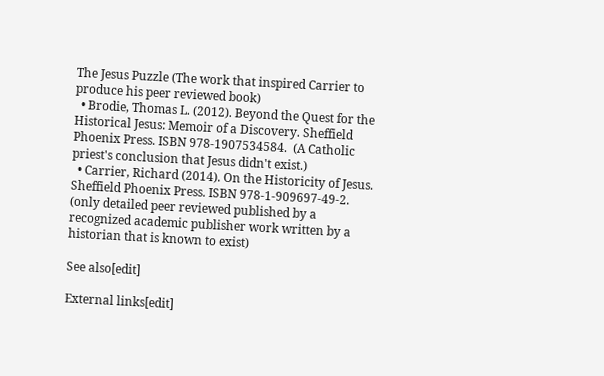The Jesus Puzzle (The work that inspired Carrier to produce his peer reviewed book)
  • Brodie, Thomas L. (2012). Beyond the Quest for the Historical Jesus: Memoir of a Discovery. Sheffield Phoenix Press. ISBN 978-1907534584.  (A Catholic priest's conclusion that Jesus didn't exist.)
  • Carrier, Richard (2014). On the Historicity of Jesus. Sheffield Phoenix Press. ISBN 978-1-909697-49-2.  (only detailed peer reviewed published by a recognized academic publisher work written by a historian that is known to exist)

See also[edit]

External links[edit]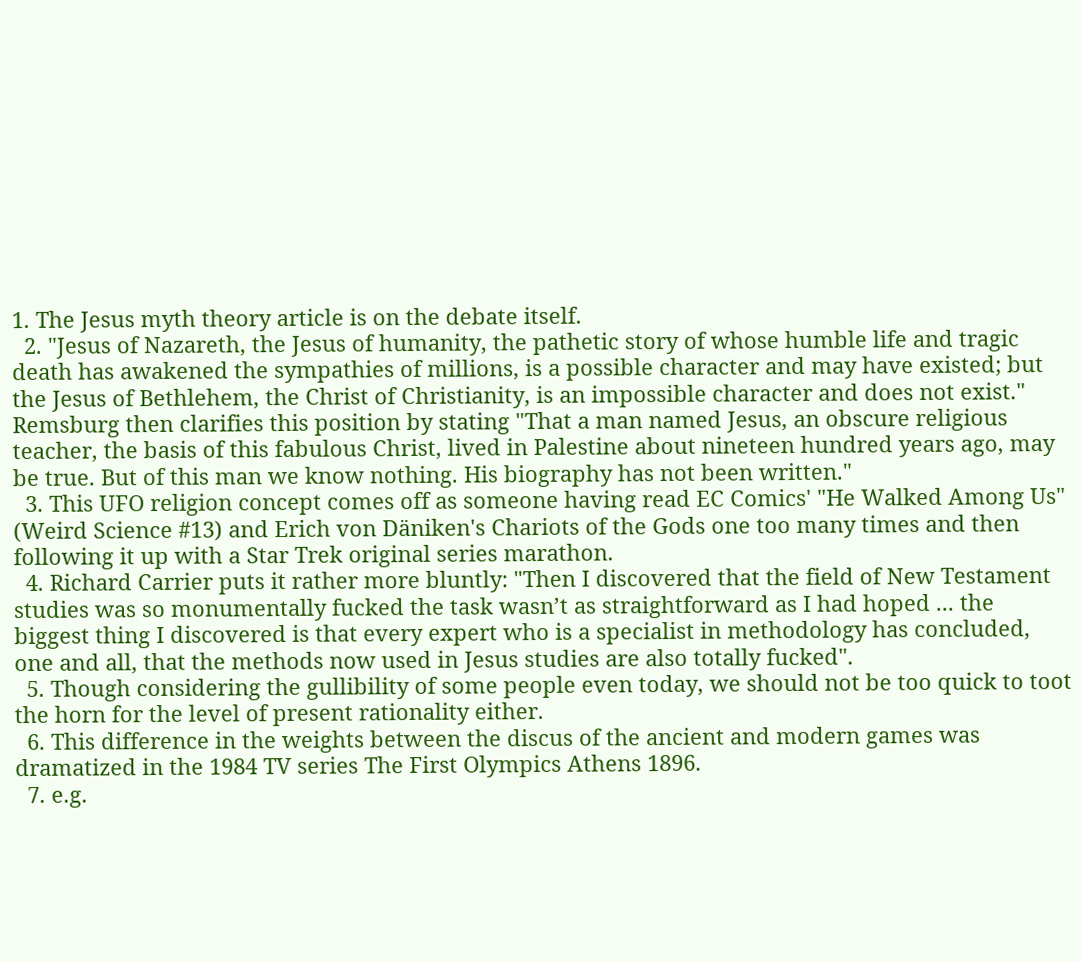1. The Jesus myth theory article is on the debate itself.
  2. "Jesus of Nazareth, the Jesus of humanity, the pathetic story of whose humble life and tragic death has awakened the sympathies of millions, is a possible character and may have existed; but the Jesus of Bethlehem, the Christ of Christianity, is an impossible character and does not exist." Remsburg then clarifies this position by stating "That a man named Jesus, an obscure religious teacher, the basis of this fabulous Christ, lived in Palestine about nineteen hundred years ago, may be true. But of this man we know nothing. His biography has not been written."
  3. This UFO religion concept comes off as someone having read EC Comics' "He Walked Among Us" (Weird Science #13) and Erich von Däniken's Chariots of the Gods one too many times and then following it up with a Star Trek original series marathon.
  4. Richard Carrier puts it rather more bluntly: "Then I discovered that the field of New Testament studies was so monumentally fucked the task wasn’t as straightforward as I had hoped ... the biggest thing I discovered is that every expert who is a specialist in methodology has concluded, one and all, that the methods now used in Jesus studies are also totally fucked".
  5. Though considering the gullibility of some people even today, we should not be too quick to toot the horn for the level of present rationality either.
  6. This difference in the weights between the discus of the ancient and modern games was dramatized in the 1984 TV series The First Olympics Athens 1896.
  7. e.g.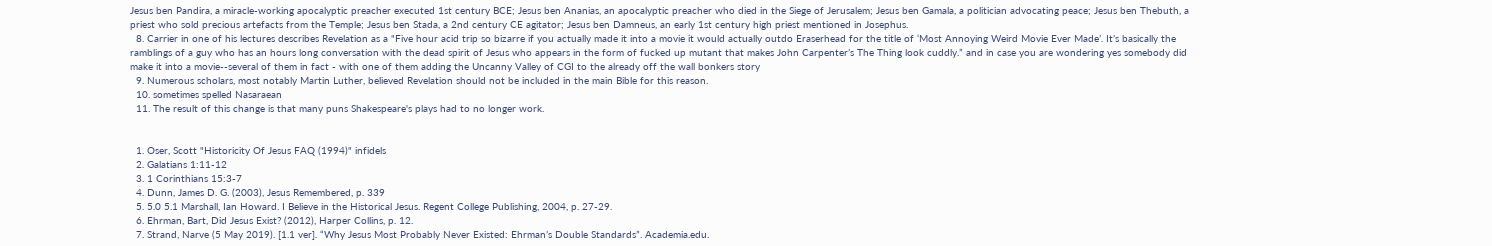Jesus ben Pandira, a miracle-working apocalyptic preacher executed 1st century BCE; Jesus ben Ananias, an apocalyptic preacher who died in the Siege of Jerusalem; Jesus ben Gamala, a politician advocating peace; Jesus ben Thebuth, a priest who sold precious artefacts from the Temple; Jesus ben Stada, a 2nd century CE agitator; Jesus ben Damneus, an early 1st century high priest mentioned in Josephus.
  8. Carrier in one of his lectures describes Revelation as a "Five hour acid trip so bizarre if you actually made it into a movie it would actually outdo Eraserhead for the title of ‘Most Annoying Weird Movie Ever Made’. It’s basically the ramblings of a guy who has an hours long conversation with the dead spirit of Jesus who appears in the form of fucked up mutant that makes John Carpenter’s The Thing look cuddly.” and in case you are wondering yes somebody did make it into a movie--several of them in fact - with one of them adding the Uncanny Valley of CGI to the already off the wall bonkers story
  9. Numerous scholars, most notably Martin Luther, believed Revelation should not be included in the main Bible for this reason.
  10. sometimes spelled Nasaraean
  11. The result of this change is that many puns Shakespeare's plays had to no longer work.


  1. Oser, Scott "Historicity Of Jesus FAQ (1994)" infidels
  2. Galatians 1:11-12
  3. 1 Corinthians 15:3-7
  4. Dunn, James D. G. (2003), Jesus Remembered, p. 339
  5. 5.0 5.1 Marshall, Ian Howard. I Believe in the Historical Jesus. Regent College Publishing, 2004, p. 27-29.
  6. Ehrman, Bart, Did Jesus Exist? (2012), Harper Collins, p. 12.
  7. Strand, Narve (5 May 2019). [1.1 ver]. “Why Jesus Most Probably Never Existed: Ehrman’s Double Standards”. Academia.edu.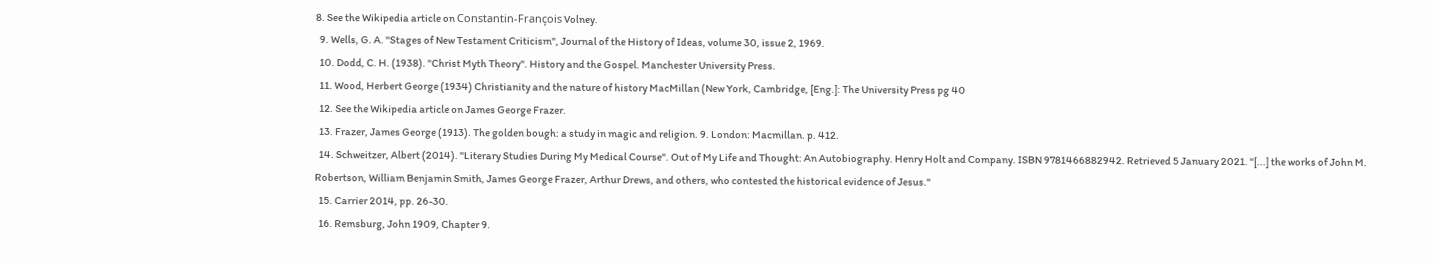8. See the Wikipedia article on Constantin-François Volney.
  9. Wells, G. A. "Stages of New Testament Criticism", Journal of the History of Ideas, volume 30, issue 2, 1969.
  10. Dodd, C. H. (1938). "Christ Myth Theory". History and the Gospel. Manchester University Press.
  11. Wood, Herbert George (1934) Christianity and the nature of history MacMillan (New York, Cambridge, [Eng.]: The University Press pg 40
  12. See the Wikipedia article on James George Frazer.
  13. Frazer, James George (1913). The golden bough: a study in magic and religion. 9. London: Macmillan. p. 412.
  14. Schweitzer, Albert (2014). "Literary Studies During My Medical Course". Out of My Life and Thought: An Autobiography. Henry Holt and Company. ISBN 9781466882942. Retrieved 5 January 2021. "[...] the works of John M. Robertson, William Benjamin Smith, James George Frazer, Arthur Drews, and others, who contested the historical evidence of Jesus."
  15. Carrier 2014, pp. 26-30.
  16. Remsburg, John 1909, Chapter 9.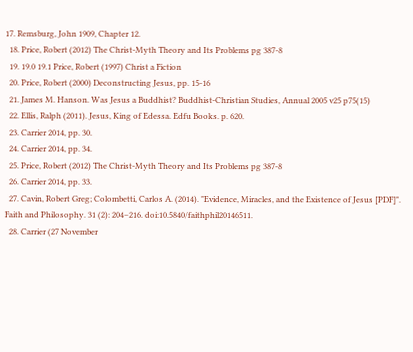17. Remsburg, John 1909, Chapter 12.
  18. Price, Robert (2012) The Christ-Myth Theory and Its Problems pg 387-8
  19. 19.0 19.1 Price, Robert (1997) Christ a Fiction
  20. Price, Robert (2000) Deconstructing Jesus, pp. 15-16
  21. James M. Hanson. Was Jesus a Buddhist? Buddhist-Christian Studies, Annual 2005 v25 p75(15)
  22. Ellis, Ralph (2011). Jesus, King of Edessa. Edfu Books. p. 620.
  23. Carrier 2014, pp. 30.
  24. Carrier 2014, pp. 34.
  25. Price, Robert (2012) The Christ-Myth Theory and Its Problems pg 387-8
  26. Carrier 2014, pp. 33.
  27. Cavin, Robert Greg; Colombetti, Carlos A. (2014). "Evidence, Miracles, and the Existence of Jesus [PDF]". Faith and Philosophy. 31 (2): 204–216. doi:10.5840/faithphil20146511.
  28. Carrier (27 November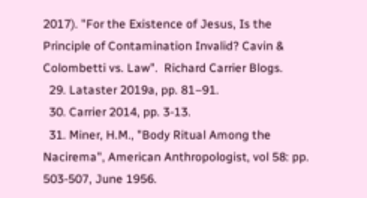2017). "For the Existence of Jesus, Is the Principle of Contamination Invalid? Cavin & Colombetti vs. Law".  Richard Carrier Blogs.
  29. Lataster 2019a, pp. 81–91.
  30. Carrier 2014, pp. 3-13.
  31. Miner, H.M., "Body Ritual Among the Nacirema", American Anthropologist, vol 58: pp. 503-507, June 1956.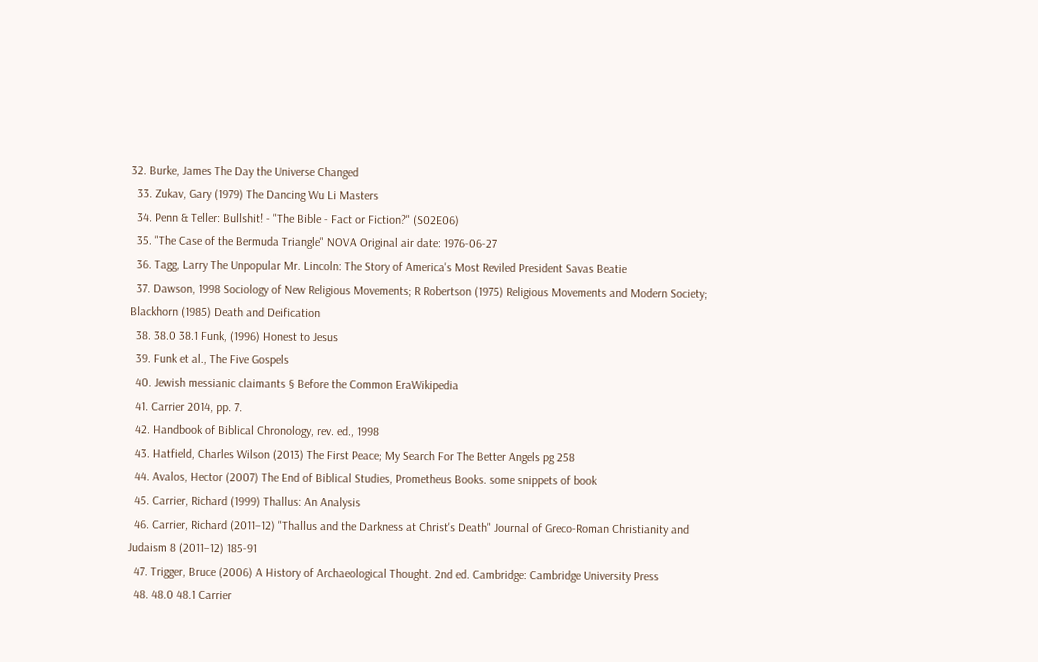32. Burke, James The Day the Universe Changed
  33. Zukav, Gary (1979) The Dancing Wu Li Masters
  34. Penn & Teller: Bullshit! - "The Bible - Fact or Fiction?" (S02E06)
  35. "The Case of the Bermuda Triangle" NOVA Original air date: 1976-06-27
  36. Tagg, Larry The Unpopular Mr. Lincoln: The Story of America's Most Reviled President Savas Beatie
  37. Dawson, 1998 Sociology of New Religious Movements; R Robertson (1975) Religious Movements and Modern Society; Blackhorn (1985) Death and Deification
  38. 38.0 38.1 Funk, (1996) Honest to Jesus
  39. Funk et al., The Five Gospels
  40. Jewish messianic claimants § Before the Common EraWikipedia
  41. Carrier 2014, pp. 7.
  42. Handbook of Biblical Chronology, rev. ed., 1998
  43. Hatfield, Charles Wilson (2013) The First Peace; My Search For The Better Angels pg 258
  44. Avalos, Hector (2007) The End of Biblical Studies, Prometheus Books. some snippets of book
  45. Carrier, Richard (1999) Thallus: An Analysis
  46. Carrier, Richard (2011–12) "Thallus and the Darkness at Christ's Death" Journal of Greco-Roman Christianity and Judaism 8 (2011–12) 185-91
  47. Trigger, Bruce (2006) A History of Archaeological Thought. 2nd ed. Cambridge: Cambridge University Press
  48. 48.0 48.1 Carrier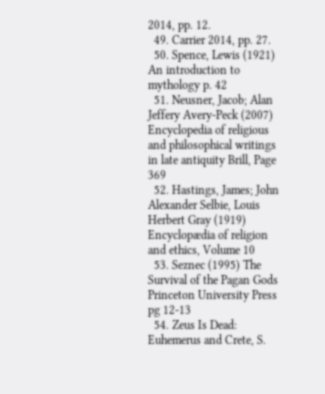2014, pp. 12.
  49. Carrier 2014, pp. 27.
  50. Spence, Lewis (1921) An introduction to mythology p. 42
  51. Neusner, Jacob; Alan Jeffery Avery-Peck (2007) Encyclopedia of religious and philosophical writings in late antiquity Brill, Page 369
  52. Hastings, James; John Alexander Selbie, Louis Herbert Gray (1919) Encyclopædia of religion and ethics, Volume 10
  53. Seznec (1995) The Survival of the Pagan Gods Princeton University Press pg 12-13
  54. Zeus Is Dead: Euhemerus and Crete, S.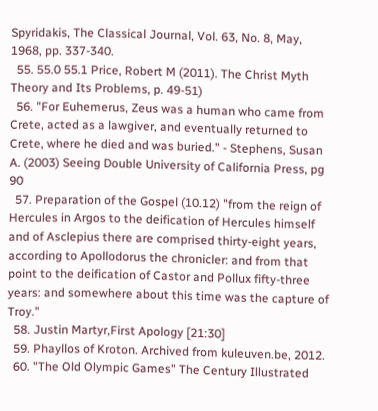Spyridakis, The Classical Journal, Vol. 63, No. 8, May, 1968, pp. 337-340.
  55. 55.0 55.1 Price, Robert M (2011). The Christ Myth Theory and Its Problems, p. 49-51)
  56. "For Euhemerus, Zeus was a human who came from Crete, acted as a lawgiver, and eventually returned to Crete, where he died and was buried." - Stephens, Susan A. (2003) Seeing Double University of California Press, pg 90
  57. Preparation of the Gospel (10.12) "from the reign of Hercules in Argos to the deification of Hercules himself and of Asclepius there are comprised thirty-eight years, according to Apollodorus the chronicler: and from that point to the deification of Castor and Pollux fifty-three years: and somewhere about this time was the capture of Troy."
  58. Justin Martyr,First Apology [21:30]
  59. Phayllos of Kroton. Archived from kuleuven.be, 2012.
  60. "The Old Olympic Games" The Century Illustrated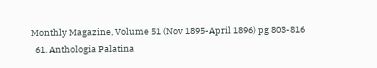Monthly Magazine, Volume 51 (Nov 1895-April 1896) pg 803-816
  61. Anthologia Palatina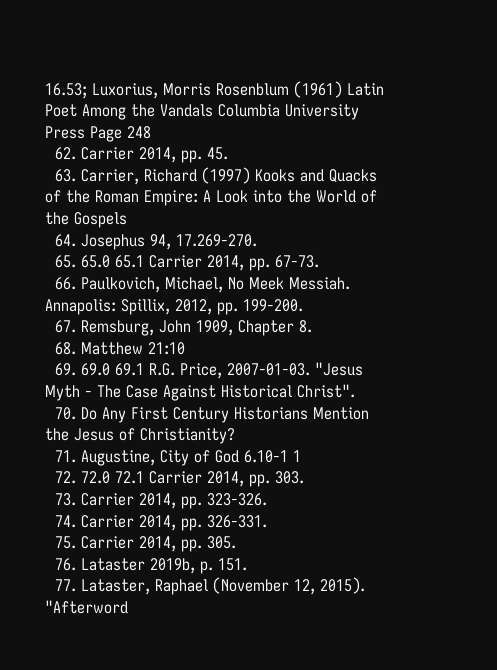16.53; Luxorius, Morris Rosenblum (1961) Latin Poet Among the Vandals Columbia University Press Page 248
  62. Carrier 2014, pp. 45.
  63. Carrier, Richard (1997) Kooks and Quacks of the Roman Empire: A Look into the World of the Gospels
  64. Josephus 94, 17.269-270.
  65. 65.0 65.1 Carrier 2014, pp. 67-73.
  66. Paulkovich, Michael, No Meek Messiah. Annapolis: Spillix, 2012, pp. 199-200.
  67. Remsburg, John 1909, Chapter 8.
  68. Matthew 21:10
  69. 69.0 69.1 R.G. Price, 2007-01-03. "Jesus Myth - The Case Against Historical Christ".
  70. Do Any First Century Historians Mention the Jesus of Christianity?
  71. Augustine, City of God 6.10-1 1
  72. 72.0 72.1 Carrier 2014, pp. 303.
  73. Carrier 2014, pp. 323-326.
  74. Carrier 2014, pp. 326-331.
  75. Carrier 2014, pp. 305.
  76. Lataster 2019b, p. 151.
  77. Lataster, Raphael (November 12, 2015). "Afterword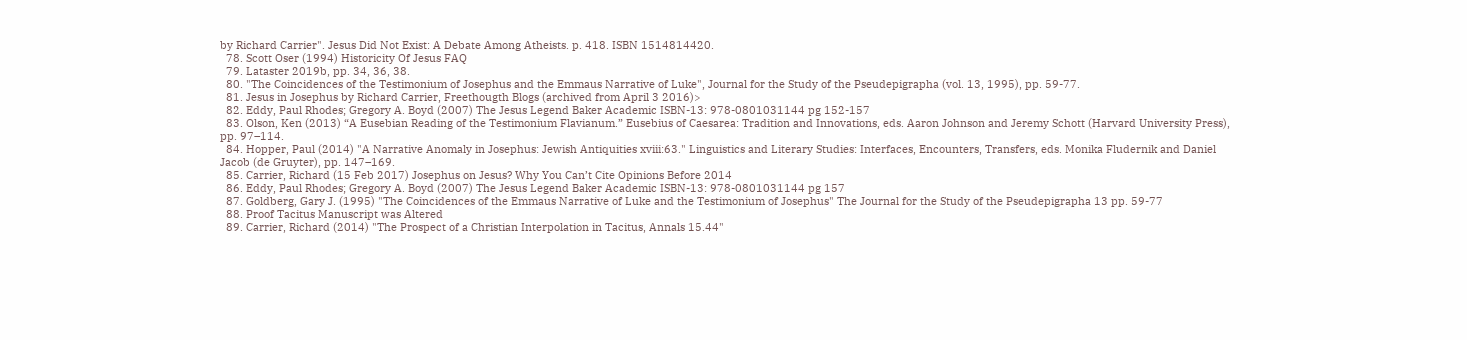by Richard Carrier". Jesus Did Not Exist: A Debate Among Atheists. p. 418. ISBN 1514814420.
  78. Scott Oser (1994) Historicity Of Jesus FAQ
  79. Lataster 2019b, pp. 34, 36, 38.
  80. "The Coincidences of the Testimonium of Josephus and the Emmaus Narrative of Luke", Journal for the Study of the Pseudepigrapha (vol. 13, 1995), pp. 59-77.
  81. Jesus in Josephus by Richard Carrier, Freethougth Blogs (archived from April 3 2016)>
  82. Eddy, Paul Rhodes; Gregory A. Boyd (2007) The Jesus Legend Baker Academic ISBN-13: 978-0801031144 pg 152-157
  83. Olson, Ken (2013) “A Eusebian Reading of the Testimonium Flavianum.” Eusebius of Caesarea: Tradition and Innovations, eds. Aaron Johnson and Jeremy Schott (Harvard University Press), pp. 97–114.
  84. Hopper, Paul (2014) "A Narrative Anomaly in Josephus: Jewish Antiquities xviii:63." Linguistics and Literary Studies: Interfaces, Encounters, Transfers, eds. Monika Fludernik and Daniel Jacob (de Gruyter), pp. 147–169.
  85. Carrier, Richard (15 Feb 2017) Josephus on Jesus? Why You Can’t Cite Opinions Before 2014
  86. Eddy, Paul Rhodes; Gregory A. Boyd (2007) The Jesus Legend Baker Academic ISBN-13: 978-0801031144 pg 157
  87. Goldberg, Gary J. (1995) "The Coincidences of the Emmaus Narrative of Luke and the Testimonium of Josephus" The Journal for the Study of the Pseudepigrapha 13 pp. 59-77
  88. Proof Tacitus Manuscript was Altered
  89. Carrier, Richard (2014) "The Prospect of a Christian Interpolation in Tacitus, Annals 15.44"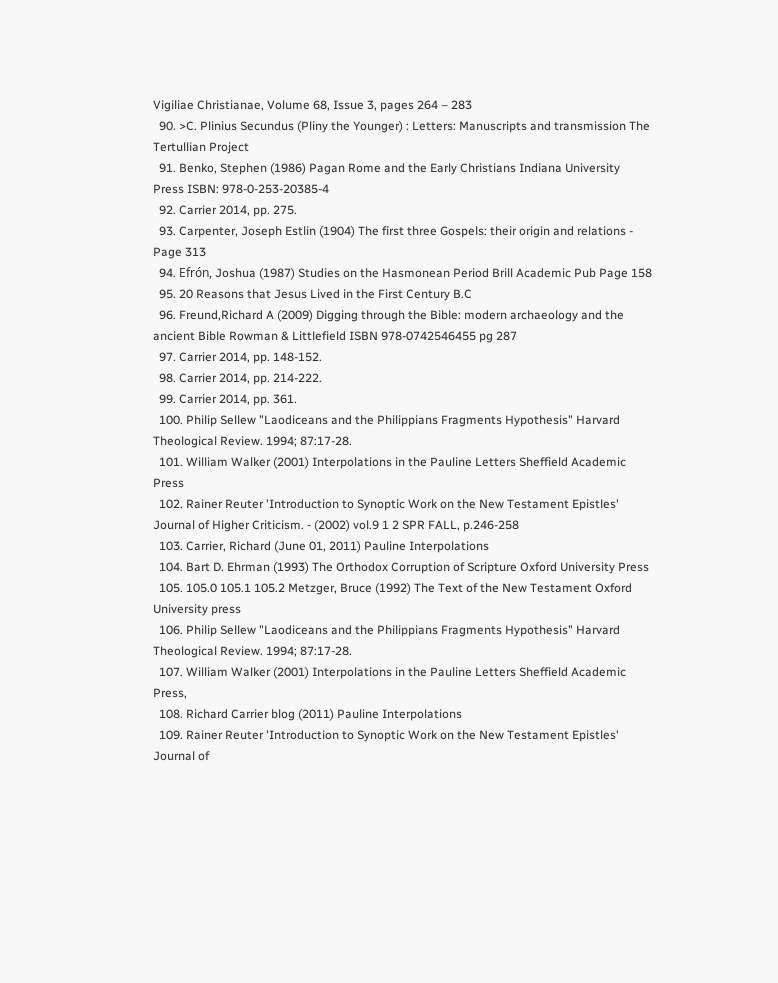Vigiliae Christianae, Volume 68, Issue 3, pages 264 – 283
  90. >C. Plinius Secundus (Pliny the Younger) : Letters: Manuscripts and transmission The Tertullian Project
  91. Benko, Stephen (1986) Pagan Rome and the Early Christians Indiana University Press ISBN: 978-0-253-20385-4
  92. Carrier 2014, pp. 275.
  93. Carpenter, Joseph Estlin (1904) The first three Gospels: their origin and relations - Page 313
  94. Efrón, Joshua (1987) Studies on the Hasmonean Period Brill Academic Pub Page 158
  95. 20 Reasons that Jesus Lived in the First Century B.C
  96. Freund,Richard A (2009) Digging through the Bible: modern archaeology and the ancient Bible Rowman & Littlefield ISBN 978-0742546455 pg 287
  97. Carrier 2014, pp. 148-152.
  98. Carrier 2014, pp. 214-222.
  99. Carrier 2014, pp. 361.
  100. Philip Sellew "Laodiceans and the Philippians Fragments Hypothesis" Harvard Theological Review. 1994; 87:17-28.
  101. William Walker (2001) Interpolations in the Pauline Letters Sheffield Academic Press
  102. Rainer Reuter 'Introduction to Synoptic Work on the New Testament Epistles' Journal of Higher Criticism. - (2002) vol.9 1 2 SPR FALL, p.246-258
  103. Carrier, Richard (June 01, 2011) Pauline Interpolations
  104. Bart D. Ehrman (1993) The Orthodox Corruption of Scripture Oxford University Press
  105. 105.0 105.1 105.2 Metzger, Bruce (1992) The Text of the New Testament Oxford University press
  106. Philip Sellew "Laodiceans and the Philippians Fragments Hypothesis" Harvard Theological Review. 1994; 87:17-28.
  107. William Walker (2001) Interpolations in the Pauline Letters Sheffield Academic Press,
  108. Richard Carrier blog (2011) Pauline Interpolations
  109. Rainer Reuter 'Introduction to Synoptic Work on the New Testament Epistles' Journal of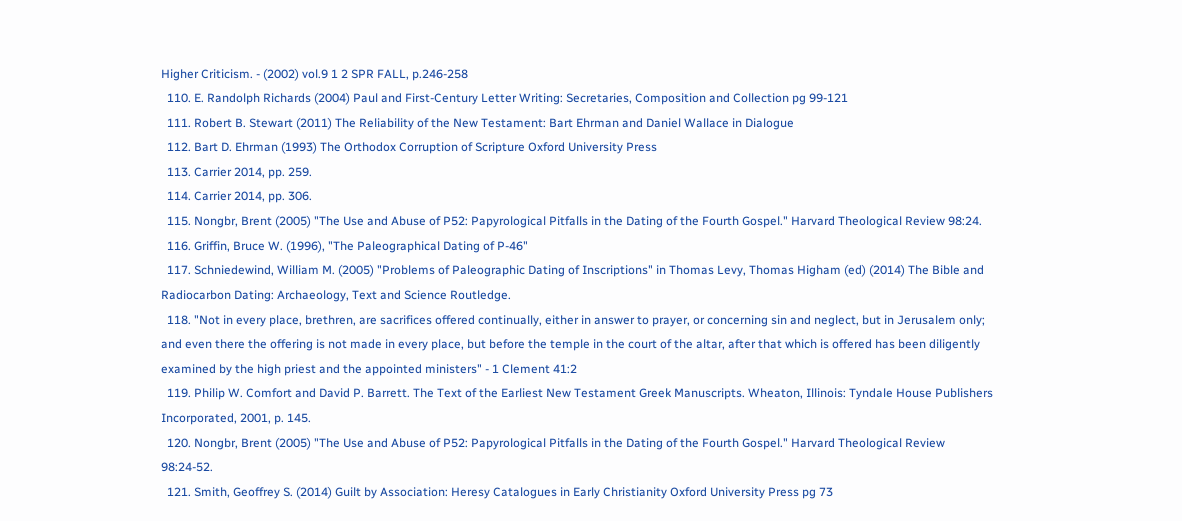Higher Criticism. - (2002) vol.9 1 2 SPR FALL, p.246-258
  110. E. Randolph Richards (2004) Paul and First-Century Letter Writing: Secretaries, Composition and Collection pg 99-121
  111. Robert B. Stewart (2011) The Reliability of the New Testament: Bart Ehrman and Daniel Wallace in Dialogue
  112. Bart D. Ehrman (1993) The Orthodox Corruption of Scripture Oxford University Press
  113. Carrier 2014, pp. 259.
  114. Carrier 2014, pp. 306.
  115. Nongbr, Brent (2005) "The Use and Abuse of P52: Papyrological Pitfalls in the Dating of the Fourth Gospel." Harvard Theological Review 98:24.
  116. Griffin, Bruce W. (1996), "The Paleographical Dating of P-46"
  117. Schniedewind, William M. (2005) "Problems of Paleographic Dating of Inscriptions" in Thomas Levy, Thomas Higham (ed) (2014) The Bible and Radiocarbon Dating: Archaeology, Text and Science Routledge.
  118. "Not in every place, brethren, are sacrifices offered continually, either in answer to prayer, or concerning sin and neglect, but in Jerusalem only; and even there the offering is not made in every place, but before the temple in the court of the altar, after that which is offered has been diligently examined by the high priest and the appointed ministers" - 1 Clement 41:2
  119. Philip W. Comfort and David P. Barrett. The Text of the Earliest New Testament Greek Manuscripts. Wheaton, Illinois: Tyndale House Publishers Incorporated, 2001, p. 145.
  120. Nongbr, Brent (2005) "The Use and Abuse of P52: Papyrological Pitfalls in the Dating of the Fourth Gospel." Harvard Theological Review 98:24-52.
  121. Smith, Geoffrey S. (2014) Guilt by Association: Heresy Catalogues in Early Christianity Oxford University Press pg 73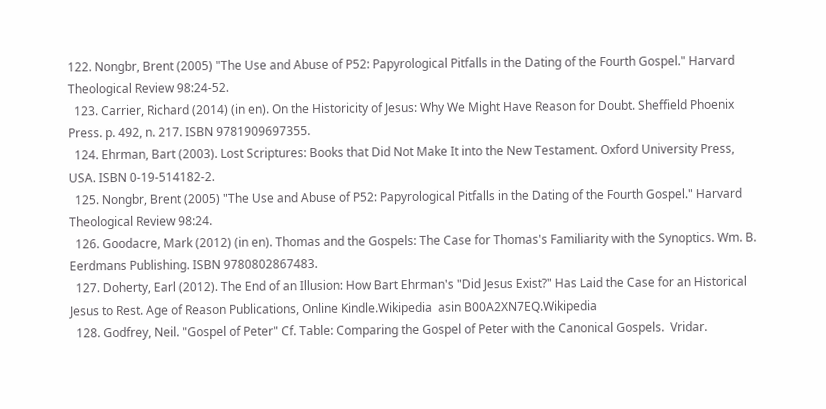122. Nongbr, Brent (2005) "The Use and Abuse of P52: Papyrological Pitfalls in the Dating of the Fourth Gospel." Harvard Theological Review 98:24-52.
  123. Carrier, Richard (2014) (in en). On the Historicity of Jesus: Why We Might Have Reason for Doubt. Sheffield Phoenix Press. p. 492, n. 217. ISBN 9781909697355.
  124. Ehrman, Bart (2003). Lost Scriptures: Books that Did Not Make It into the New Testament. Oxford University Press, USA. ISBN 0-19-514182-2.
  125. Nongbr, Brent (2005) "The Use and Abuse of P52: Papyrological Pitfalls in the Dating of the Fourth Gospel." Harvard Theological Review 98:24.
  126. Goodacre, Mark (2012) (in en). Thomas and the Gospels: The Case for Thomas's Familiarity with the Synoptics. Wm. B. Eerdmans Publishing. ISBN 9780802867483.
  127. Doherty, Earl (2012). The End of an Illusion: How Bart Ehrman's "Did Jesus Exist?" Has Laid the Case for an Historical Jesus to Rest. Age of Reason Publications, Online Kindle.Wikipedia  asin B00A2XN7EQ.Wikipedia
  128. Godfrey, Neil. "Gospel of Peter" Cf. Table: Comparing the Gospel of Peter with the Canonical Gospels.  Vridar.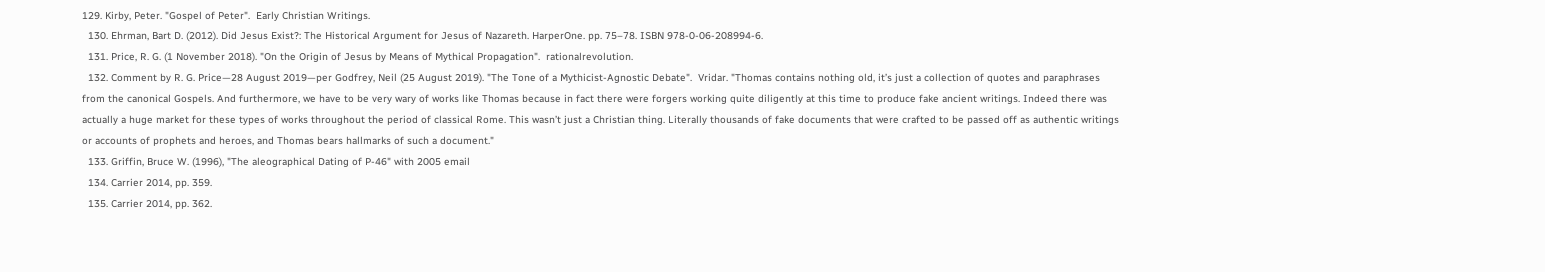129. Kirby, Peter. "Gospel of Peter".  Early Christian Writings.
  130. Ehrman, Bart D. (2012). Did Jesus Exist?: The Historical Argument for Jesus of Nazareth. HarperOne. pp. 75–78. ISBN 978-0-06-208994-6.
  131. Price, R. G. (1 November 2018). "On the Origin of Jesus by Means of Mythical Propagation".  rationalrevolution.
  132. Comment by R. G. Price—28 August 2019—per Godfrey, Neil (25 August 2019). "The Tone of a Mythicist-Agnostic Debate".  Vridar. "Thomas contains nothing old, it’s just a collection of quotes and paraphrases from the canonical Gospels. And furthermore, we have to be very wary of works like Thomas because in fact there were forgers working quite diligently at this time to produce fake ancient writings. Indeed there was actually a huge market for these types of works throughout the period of classical Rome. This wasn’t just a Christian thing. Literally thousands of fake documents that were crafted to be passed off as authentic writings or accounts of prophets and heroes, and Thomas bears hallmarks of such a document."
  133. Griffin, Bruce W. (1996), "The aleographical Dating of P-46" with 2005 email
  134. Carrier 2014, pp. 359.
  135. Carrier 2014, pp. 362.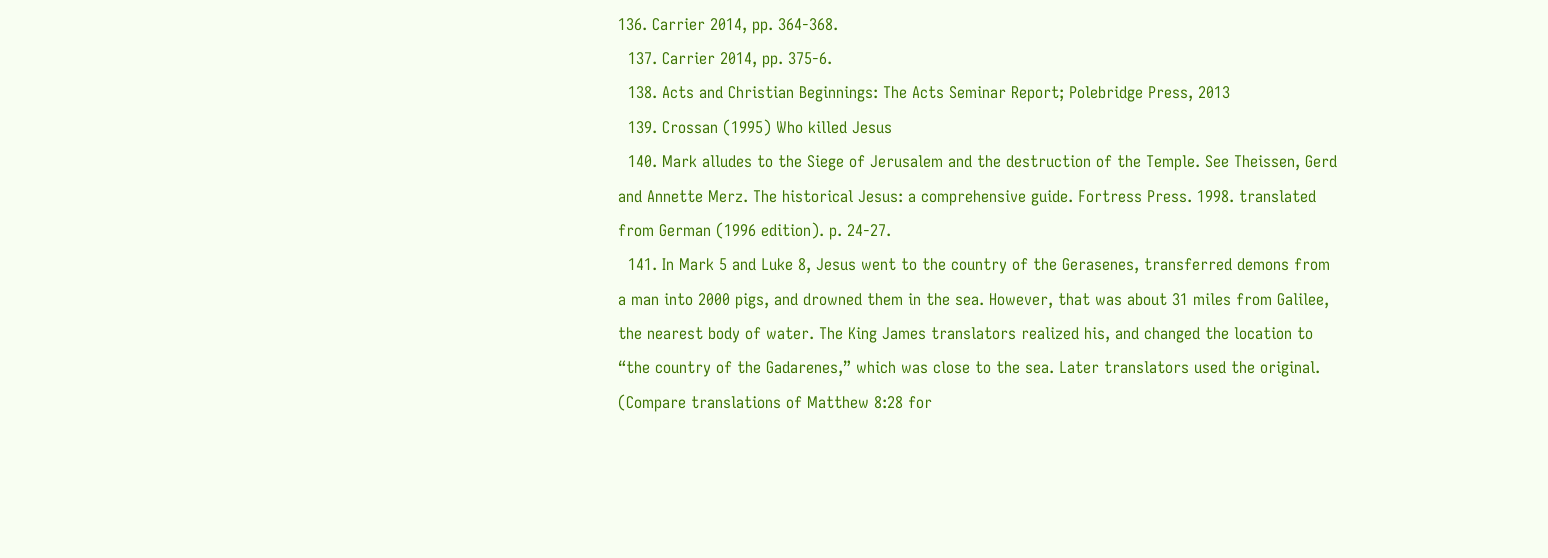136. Carrier 2014, pp. 364-368.
  137. Carrier 2014, pp. 375-6.
  138. Acts and Christian Beginnings: The Acts Seminar Report; Polebridge Press, 2013
  139. Crossan (1995) Who killed Jesus
  140. Mark alludes to the Siege of Jerusalem and the destruction of the Temple. See Theissen, Gerd and Annette Merz. The historical Jesus: a comprehensive guide. Fortress Press. 1998. translated from German (1996 edition). p. 24-27.
  141. In Mark 5 and Luke 8, Jesus went to the country of the Gerasenes, transferred demons from a man into 2000 pigs, and drowned them in the sea. However, that was about 31 miles from Galilee, the nearest body of water. The King James translators realized his, and changed the location to “the country of the Gadarenes,” which was close to the sea. Later translators used the original. (Compare translations of Matthew 8:28 for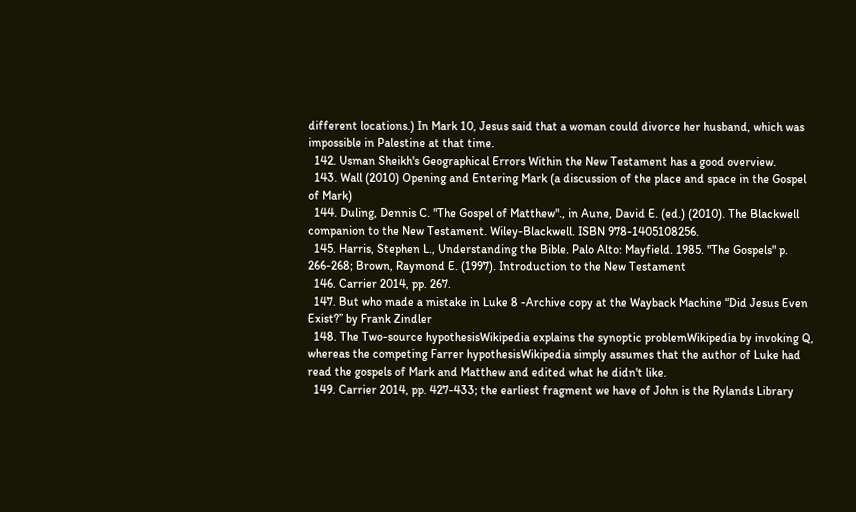different locations.) In Mark 10, Jesus said that a woman could divorce her husband, which was impossible in Palestine at that time.
  142. Usman Sheikh's Geographical Errors Within the New Testament has a good overview.
  143. Wall (2010) Opening and Entering Mark (a discussion of the place and space in the Gospel of Mark)
  144. Duling, Dennis C. "The Gospel of Matthew"., in Aune, David E. (ed.) (2010). The Blackwell companion to the New Testament. Wiley-Blackwell. ISBN 978-1405108256.
  145. Harris, Stephen L., Understanding the Bible. Palo Alto: Mayfield. 1985. "The Gospels" p. 266-268; Brown, Raymond E. (1997). Introduction to the New Testament
  146. Carrier 2014, pp. 267.
  147. But who made a mistake in Luke 8 -Archive copy at the Wayback Machine “Did Jesus Even Exist?” by Frank Zindler
  148. The Two-source hypothesisWikipedia explains the synoptic problemWikipedia by invoking Q, whereas the competing Farrer hypothesisWikipedia simply assumes that the author of Luke had read the gospels of Mark and Matthew and edited what he didn't like.
  149. Carrier 2014, pp. 427-433; the earliest fragment we have of John is the Rylands Library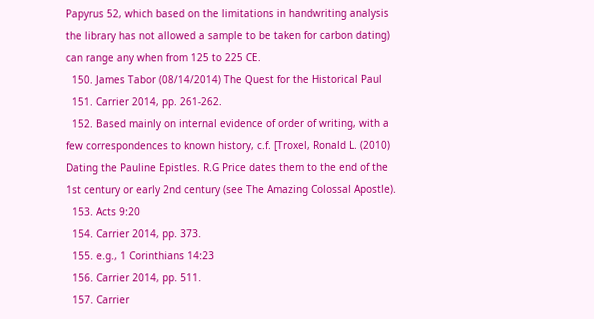Papyrus 52, which based on the limitations in handwriting analysis the library has not allowed a sample to be taken for carbon dating) can range any when from 125 to 225 CE.
  150. James Tabor (08/14/2014) The Quest for the Historical Paul
  151. Carrier 2014, pp. 261-262.
  152. Based mainly on internal evidence of order of writing, with a few correspondences to known history, c.f. [Troxel, Ronald L. (2010) Dating the Pauline Epistles. R.G Price dates them to the end of the 1st century or early 2nd century (see The Amazing Colossal Apostle).
  153. Acts 9:20
  154. Carrier 2014, pp. 373.
  155. e.g., 1 Corinthians 14:23
  156. Carrier 2014, pp. 511.
  157. Carrier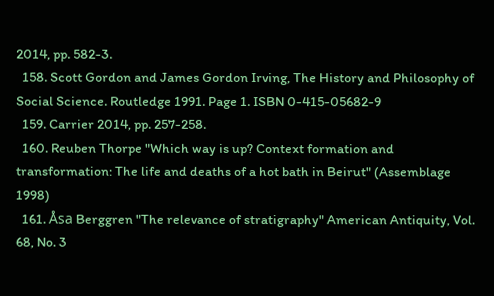2014, pp. 582-3.
  158. Scott Gordon and James Gordon Irving, The History and Philosophy of Social Science. Routledge 1991. Page 1. ISBN 0-415-05682-9
  159. Carrier 2014, pp. 257-258.
  160. Reuben Thorpe "Which way is up? Context formation and transformation: The life and deaths of a hot bath in Beirut" (Assemblage 1998)
  161. Åsa Berggren "The relevance of stratigraphy" American Antiquity, Vol. 68, No. 3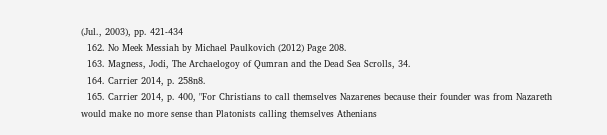(Jul., 2003), pp. 421-434
  162. No Meek Messiah by Michael Paulkovich (2012) Page 208.
  163. Magness, Jodi, The Archaelogoy of Qumran and the Dead Sea Scrolls, 34.
  164. Carrier 2014, p. 258n8.
  165. Carrier 2014, p. 400, "For Christians to call themselves Nazarenes because their founder was from Nazareth would make no more sense than Platonists calling themselves Athenians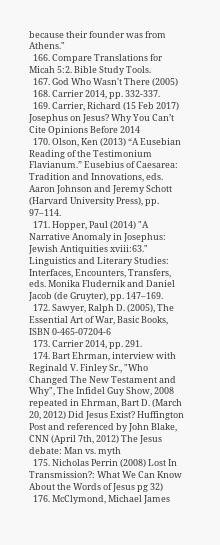because their founder was from Athens."
  166. Compare Translations for Micah 5:2. Bible Study Tools.
  167. God Who Wasn't There (2005)
  168. Carrier 2014, pp. 332-337.
  169. Carrier, Richard (15 Feb 2017) Josephus on Jesus? Why You Can’t Cite Opinions Before 2014
  170. Olson, Ken (2013) “A Eusebian Reading of the Testimonium Flavianum.” Eusebius of Caesarea: Tradition and Innovations, eds. Aaron Johnson and Jeremy Schott (Harvard University Press), pp. 97–114.
  171. Hopper, Paul (2014) "A Narrative Anomaly in Josephus: Jewish Antiquities xviii:63." Linguistics and Literary Studies: Interfaces, Encounters, Transfers, eds. Monika Fludernik and Daniel Jacob (de Gruyter), pp. 147–169.
  172. Sawyer, Ralph D. (2005), The Essential Art of War, Basic Books, ISBN 0-465-07204-6
  173. Carrier 2014, pp. 291.
  174. Bart Ehrman, interview with Reginald V. Finley Sr., "Who Changed The New Testament and Why", The Infidel Guy Show, 2008 repeated in Ehrman, Bart D. (March 20, 2012) Did Jesus Exist? Huffington Post and referenced by John Blake, CNN (April 7th, 2012) The Jesus debate: Man vs. myth
  175. Nicholas Perrin (2008) Lost In Transmission?: What We Can Know About the Words of Jesus pg 32)
  176. McClymond, Michael James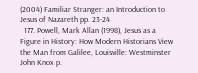(2004) Familiar Stranger: an Introduction to Jesus of Nazareth pp. 23-24
  177. Powell, Mark Allan (1998), Jesus as a Figure in History: How Modern Historians View the Man from Galilee, Louisville: Westminster John Knox p.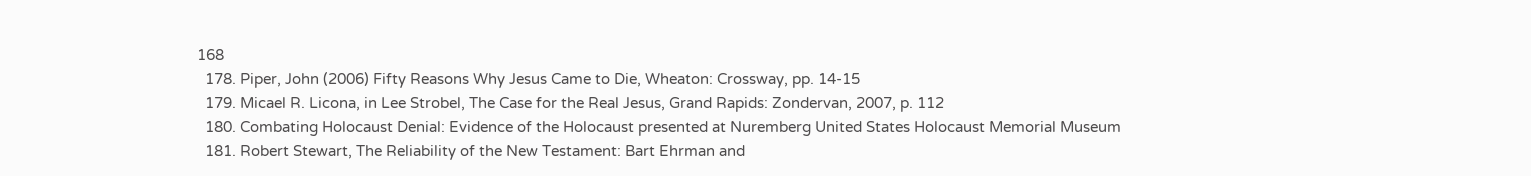168
  178. Piper, John (2006) Fifty Reasons Why Jesus Came to Die, Wheaton: Crossway, pp. 14-15
  179. Micael R. Licona, in Lee Strobel, The Case for the Real Jesus, Grand Rapids: Zondervan, 2007, p. 112
  180. Combating Holocaust Denial: Evidence of the Holocaust presented at Nuremberg United States Holocaust Memorial Museum
  181. Robert Stewart, The Reliability of the New Testament: Bart Ehrman and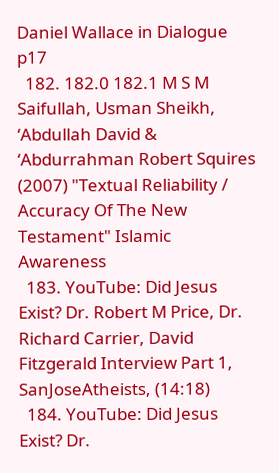Daniel Wallace in Dialogue p17
  182. 182.0 182.1 M S M Saifullah, Usman Sheikh, ‘Abdullah David & ‘Abdurrahman Robert Squires (2007) "Textual Reliability / Accuracy Of The New Testament" Islamic Awareness
  183. YouTube: Did Jesus Exist? Dr. Robert M Price, Dr. Richard Carrier, David Fitzgerald Interview Part 1, SanJoseAtheists, (14:18)
  184. YouTube: Did Jesus Exist? Dr.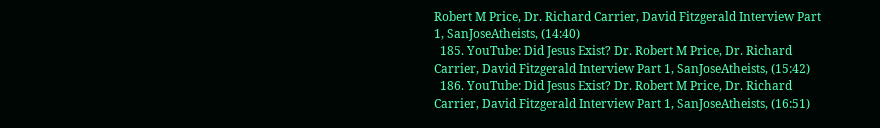Robert M Price, Dr. Richard Carrier, David Fitzgerald Interview Part 1, SanJoseAtheists, (14:40)
  185. YouTube: Did Jesus Exist? Dr. Robert M Price, Dr. Richard Carrier, David Fitzgerald Interview Part 1, SanJoseAtheists, (15:42)
  186. YouTube: Did Jesus Exist? Dr. Robert M Price, Dr. Richard Carrier, David Fitzgerald Interview Part 1, SanJoseAtheists, (16:51)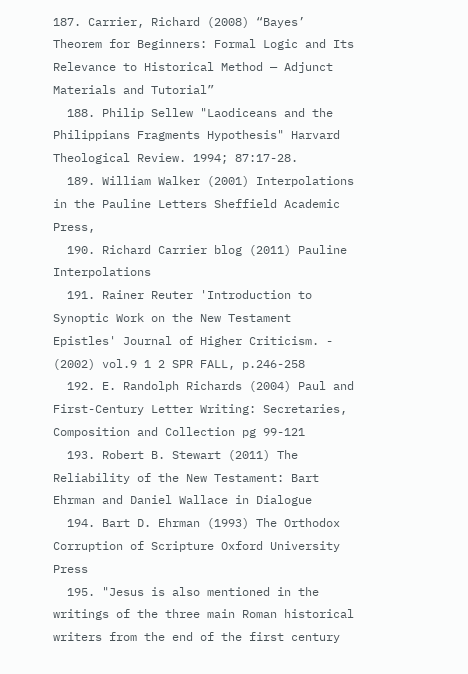187. Carrier, Richard (2008) “Bayes’ Theorem for Beginners: Formal Logic and Its Relevance to Historical Method — Adjunct Materials and Tutorial”
  188. Philip Sellew "Laodiceans and the Philippians Fragments Hypothesis" Harvard Theological Review. 1994; 87:17-28.
  189. William Walker (2001) Interpolations in the Pauline Letters Sheffield Academic Press,
  190. Richard Carrier blog (2011) Pauline Interpolations
  191. Rainer Reuter 'Introduction to Synoptic Work on the New Testament Epistles' Journal of Higher Criticism. - (2002) vol.9 1 2 SPR FALL, p.246-258
  192. E. Randolph Richards (2004) Paul and First-Century Letter Writing: Secretaries, Composition and Collection pg 99-121
  193. Robert B. Stewart (2011) The Reliability of the New Testament: Bart Ehrman and Daniel Wallace in Dialogue
  194. Bart D. Ehrman (1993) The Orthodox Corruption of Scripture Oxford University Press
  195. "Jesus is also mentioned in the writings of the three main Roman historical writers from the end of the first century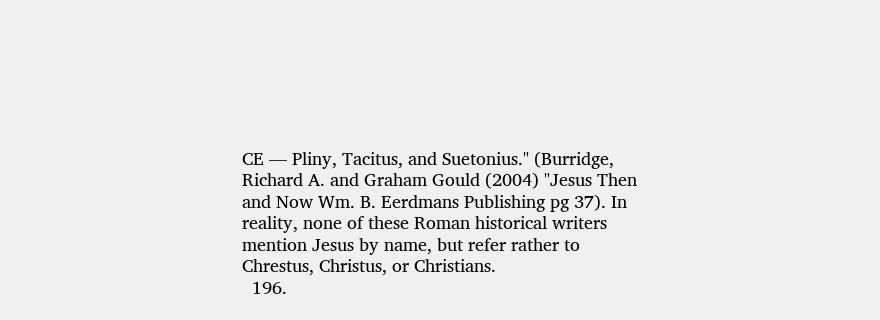CE — Pliny, Tacitus, and Suetonius." (Burridge, Richard A. and Graham Gould (2004) "Jesus Then and Now Wm. B. Eerdmans Publishing pg 37). In reality, none of these Roman historical writers mention Jesus by name, but refer rather to Chrestus, Christus, or Christians.
  196.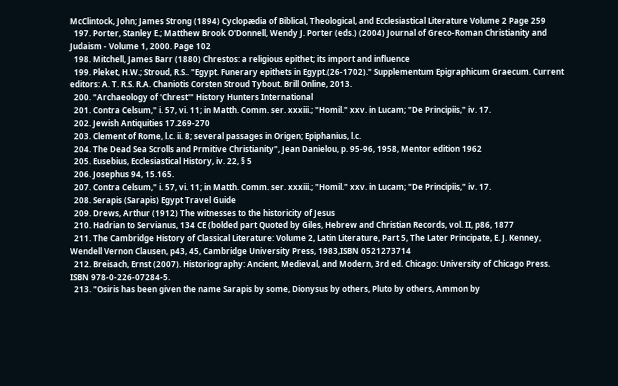McClintock, John; James Strong (1894) Cyclopædia of Biblical, Theological, and Ecclesiastical Literature Volume 2 Page 259
  197. Porter, Stanley E.; Matthew Brook O'Donnell, Wendy J. Porter (eds.) (2004) Journal of Greco-Roman Christianity and Judaism - Volume 1, 2000. Page 102
  198. Mitchell, James Barr (1880) Chrestos: a religious epithet; its import and influence
  199. Pleket, H.W.; Stroud, R.S.. "Egypt. Funerary epithets in Egypt.(26-1702)." Supplementum Epigraphicum Graecum. Current editors: A. T. R.S. R.A. Chaniotis Corsten Stroud Tybout. Brill Online, 2013.
  200. "Archaeology of 'Chrest'" History Hunters International
  201. Contra Celsum," i. 57, vi. 11; in Matth. Comm. ser. xxxiii.; "Homil." xxv. in Lucam; "De Principiis," iv. 17.
  202. Jewish Antiquities 17.269-270
  203. Clement of Rome, l.c. ii. 8; several passages in Origen; Epiphanius, l.c.
  204. The Dead Sea Scrolls and Prmitive Christianity", Jean Danielou, p. 95-96, 1958, Mentor edition 1962
  205. Eusebius, Ecclesiastical History, iv. 22, § 5
  206. Josephus 94, 15.165.
  207. Contra Celsum," i. 57, vi. 11; in Matth. Comm. ser. xxxiii.; "Homil." xxv. in Lucam; "De Principiis," iv. 17.
  208. Serapis (Sarapis) Egypt Travel Guide
  209. Drews, Arthur (1912) The witnesses to the historicity of Jesus
  210. Hadrian to Servianus, 134 CE (bolded part Quoted by Giles, Hebrew and Christian Records, vol. II, p86, 1877
  211. The Cambridge History of Classical Literature: Volume 2, Latin Literature, Part 5, The Later Principate, E. J. Kenney, Wendell Vernon Clausen, p43, 45, Cambridge University Press, 1983,ISBN 0521273714
  212. Breisach, Ernst (2007). Historiography: Ancient, Medieval, and Modern, 3rd ed. Chicago: University of Chicago Press. ISBN 978-0-226-07284-5.
  213. "Osiris has been given the name Sarapis by some, Dionysus by others, Pluto by others, Ammon by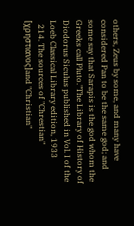others, Zeus by some, and many have considered Pan to be the same god; and some say that Sarapis is the god whom the Greeks call Pluto."The Library of History of Diodorus Siculus published in Vol. I of the Loeb Classical Library edition, 1933
  214. The sources of "Chrestian" [χρηστιανος]and "Christian"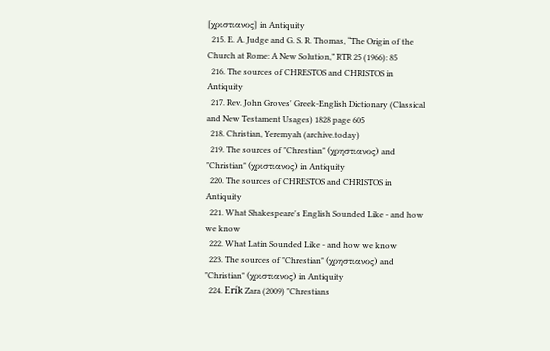[χριστιανος] in Antiquity
  215. E. A. Judge and G. S. R. Thomas, “The Origin of the Church at Rome: A New Solution,” RTR 25 (1966): 85
  216. The sources of CHRESTOS and CHRISTOS in Antiquity
  217. Rev. John Groves' Greek-English Dictionary (Classical and New Testament Usages) 1828 page 605
  218. Christian, Yeremyah (archive.today)
  219. The sources of "Chrestian" (χρηστιανος) and "Christian" (χριστιανος) in Antiquity
  220. The sources of CHRESTOS and CHRISTOS in Antiquity
  221. What Shakespeare's English Sounded Like - and how we know
  222. What Latin Sounded Like - and how we know
  223. The sources of "Chrestian" (χρηστιανος) and "Christian" (χριστιανος) in Antiquity
  224. Erík Zara (2009) "Chrestians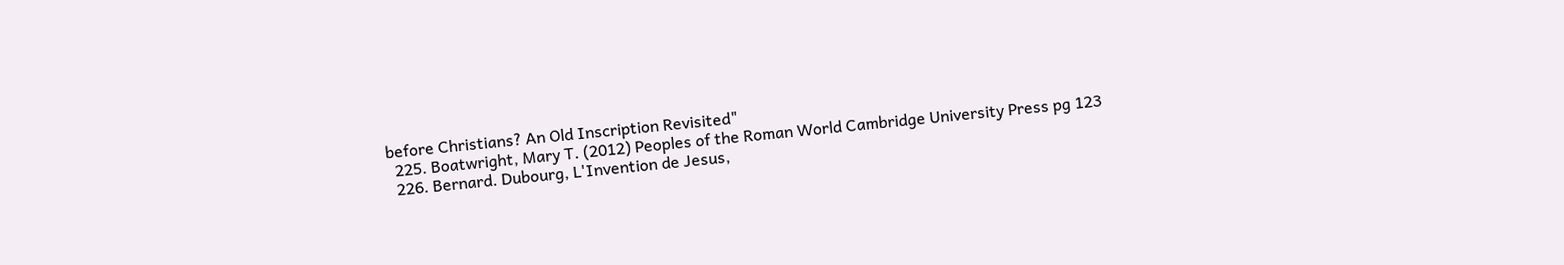before Christians? An Old Inscription Revisited"
  225. Boatwright, Mary T. (2012) Peoples of the Roman World Cambridge University Press pg 123
  226. Bernard. Dubourg, L'Invention de Jesus,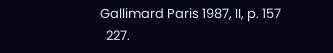Gallimard Paris 1987, II, p. 157
  227.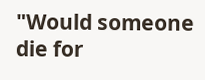"Would someone die for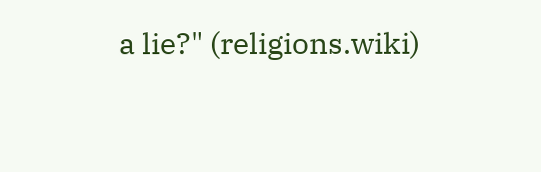a lie?" (religions.wiki)